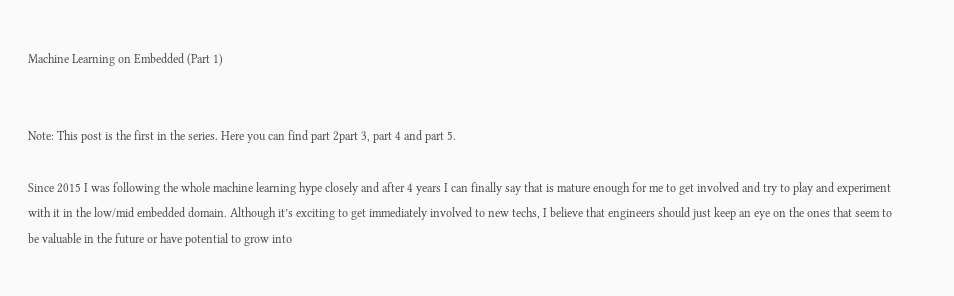Machine Learning on Embedded (Part 1)


Note: This post is the first in the series. Here you can find part 2part 3, part 4 and part 5.

Since 2015 I was following the whole machine learning hype closely and after 4 years I can finally say that is mature enough for me to get involved and try to play and experiment with it in the low/mid embedded domain. Although it’s exciting to get immediately involved to new techs, I believe that engineers should just keep an eye on the ones that seem to be valuable in the future or have potential to grow into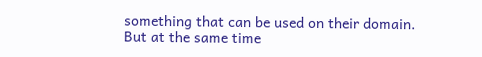something that can be used on their domain. But at the same time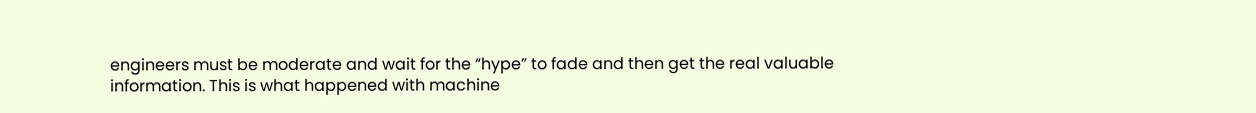engineers must be moderate and wait for the “hype” to fade and then get the real valuable information. This is what happened with machine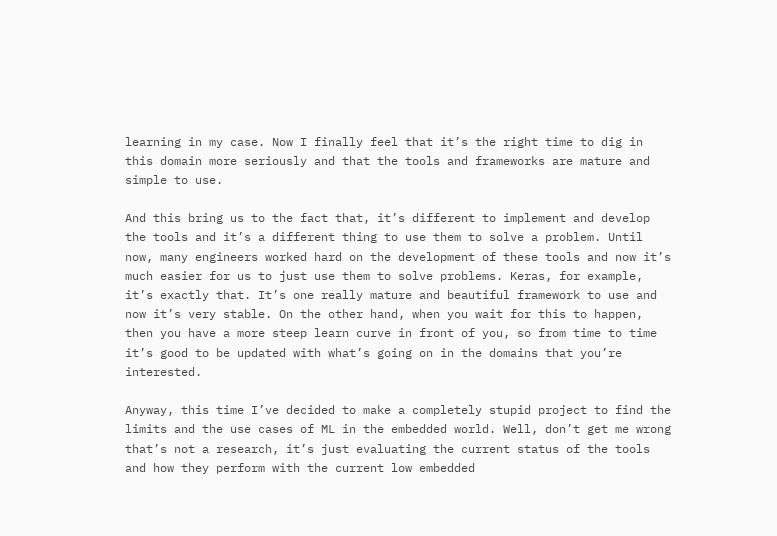learning in my case. Now I finally feel that it’s the right time to dig in this domain more seriously and that the tools and frameworks are mature and simple to use.

And this bring us to the fact that, it’s different to implement and develop the tools and it’s a different thing to use them to solve a problem. Until now, many engineers worked hard on the development of these tools and now it’s much easier for us to just use them to solve problems. Keras, for example, it’s exactly that. It’s one really mature and beautiful framework to use and now it’s very stable. On the other hand, when you wait for this to happen, then you have a more steep learn curve in front of you, so from time to time it’s good to be updated with what’s going on in the domains that you’re interested.

Anyway, this time I’ve decided to make a completely stupid project to find the limits and the use cases of ML in the embedded world. Well, don’t get me wrong that’s not a research, it’s just evaluating the current status of the tools and how they perform with the current low embedded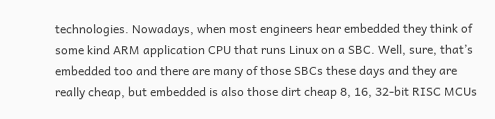technologies. Nowadays, when most engineers hear embedded they think of some kind ARM application CPU that runs Linux on a SBC. Well, sure, that’s embedded too and there are many of those SBCs these days and they are really cheap, but embedded is also those dirt cheap 8, 16, 32-bit RISC MCUs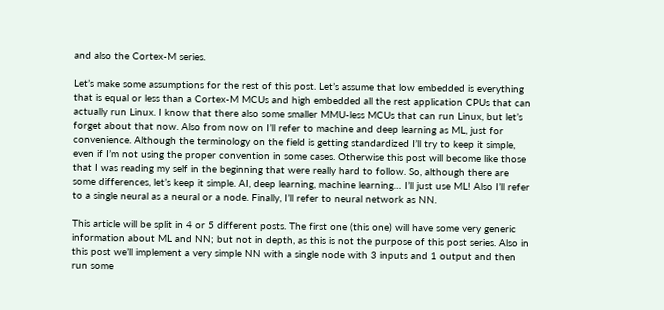and also the Cortex-M series.

Let’s make some assumptions for the rest of this post. Let’s assume that low embedded is everything that is equal or less than a Cortex-M MCUs and high embedded all the rest application CPUs that can actually run Linux. I know that there also some smaller MMU-less MCUs that can run Linux, but let’s forget about that now. Also from now on I’ll refer to machine and deep learning as ML, just for convenience. Although the terminology on the field is getting standardized I’ll try to keep it simple, even if I’m not using the proper convention in some cases. Otherwise this post will become like those that I was reading my self in the beginning that were really hard to follow. So, although there are some differences, let’s keep it simple. AI, deep learning, machine learning… I’ll just use ML! Also I’ll refer to a single neural as a neural or a node. Finally, I’ll refer to neural network as NN.

This article will be split in 4 or 5 different posts. The first one (this one) will have some very generic information about ML and NN; but not in depth, as this is not the purpose of this post series. Also in this post we’ll implement a very simple NN with a single node with 3 inputs and 1 output and then run some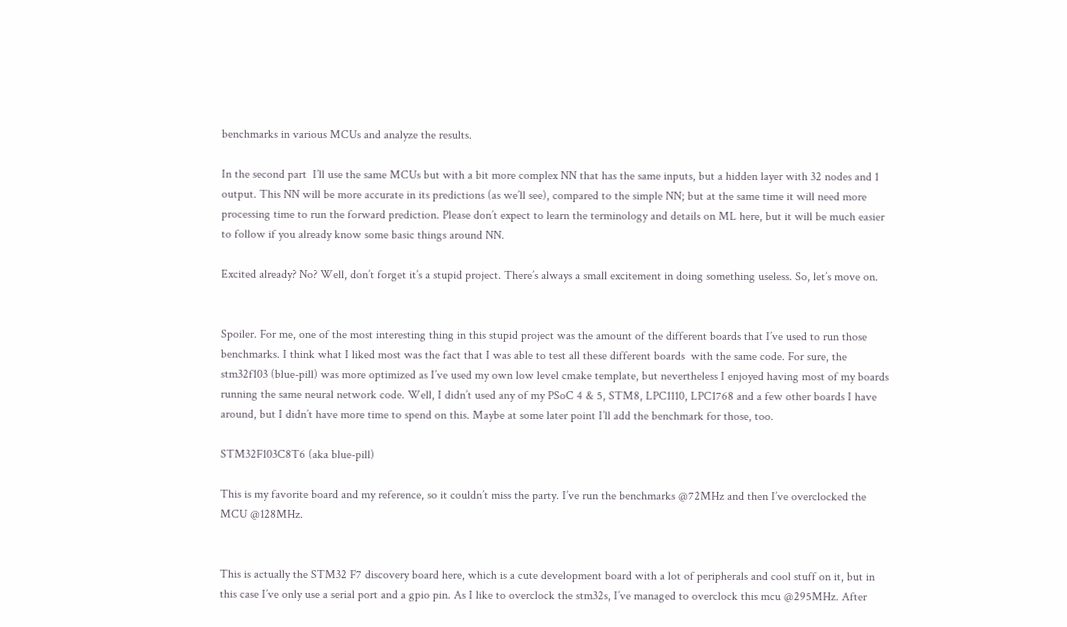benchmarks in various MCUs and analyze the results.

In the second part  I’ll use the same MCUs but with a bit more complex NN that has the same inputs, but a hidden layer with 32 nodes and 1 output. This NN will be more accurate in its predictions (as we’ll see), compared to the simple NN; but at the same time it will need more processing time to run the forward prediction. Please don’t expect to learn the terminology and details on ML here, but it will be much easier to follow if you already know some basic things around NN.

Excited already? No? Well, don’t forget it’s a stupid project. There’s always a small excitement in doing something useless. So, let’s move on.


Spoiler. For me, one of the most interesting thing in this stupid project was the amount of the different boards that I’ve used to run those benchmarks. I think what I liked most was the fact that I was able to test all these different boards  with the same code. For sure, the stm32f103 (blue-pill) was more optimized as I’ve used my own low level cmake template, but nevertheless I enjoyed having most of my boards running the same neural network code. Well, I didn’t used any of my PSoC 4 & 5, STM8, LPC1110, LPC1768 and a few other boards I have around, but I didn’t have more time to spend on this. Maybe at some later point I’ll add the benchmark for those, too.

STM32F103C8T6 (aka blue-pill)

This is my favorite board and my reference, so it couldn’t miss the party. I’ve run the benchmarks @72MHz and then I’ve overclocked the MCU @128MHz.


This is actually the STM32 F7 discovery board here, which is a cute development board with a lot of peripherals and cool stuff on it, but in this case I’ve only use a serial port and a gpio pin. As I like to overclock the stm32s, I’ve managed to overclock this mcu @295MHz. After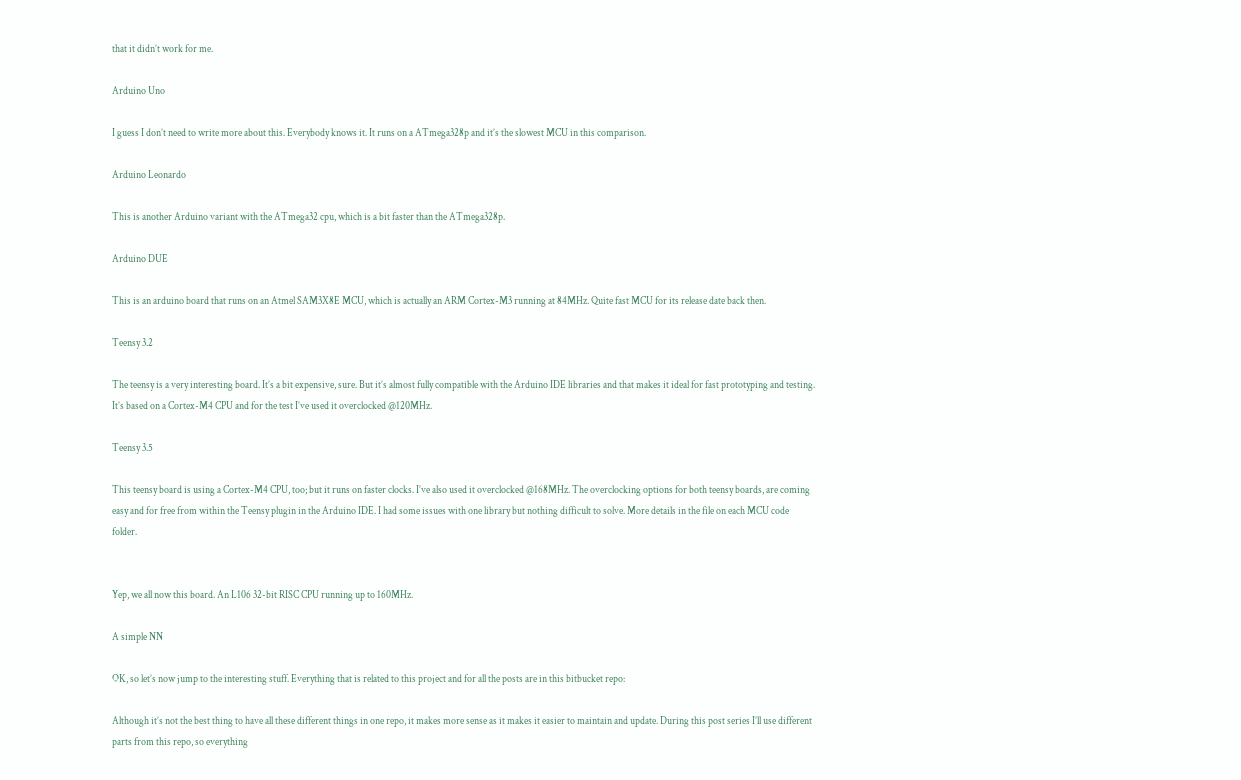that it didn’t work for me.

Arduino Uno

I guess I don’t need to write more about this. Everybody knows it. It runs on a ATmega328p and it’s the slowest MCU in this comparison.

Arduino Leonardo

This is another Arduino variant with the ATmega32 cpu, which is a bit faster than the ATmega328p.

Arduino DUE

This is an arduino board that runs on an Atmel SAM3X8E MCU, which is actually an ARM Cortex-M3 running at 84MHz. Quite fast MCU for its release date back then.

Teensy 3.2

The teensy is a very interesting board. It’s a bit expensive, sure. But it’s almost fully compatible with the Arduino IDE libraries and that makes it ideal for fast prototyping and testing. It’s based on a Cortex-M4 CPU and for the test I’ve used it overclocked @120MHz.

Teensy 3.5

This teensy board is using a Cortex-M4 CPU, too; but it runs on faster clocks. I’ve also used it overclocked @168MHz. The overclocking options for both teensy boards, are coming easy and for free from within the Teensy plugin in the Arduino IDE. I had some issues with one library but nothing difficult to solve. More details in the file on each MCU code folder.


Yep, we all now this board. An L106 32-bit RISC CPU running up to 160MHz.

A simple NN

OK, so let’s now jump to the interesting stuff. Everything that is related to this project and for all the posts are in this bitbucket repo:

Although it’s not the best thing to have all these different things in one repo, it makes more sense as it makes it easier to maintain and update. During this post series I’ll use different parts from this repo, so everything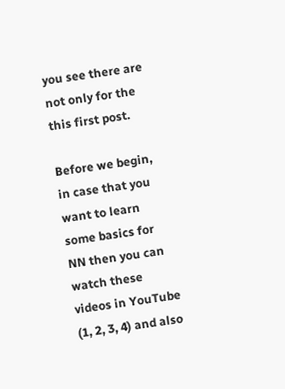you see there are not only for the this first post.

Before we begin, in case that you want to learn some basics for NN then you can watch these videos in YouTube (1, 2, 3, 4) and also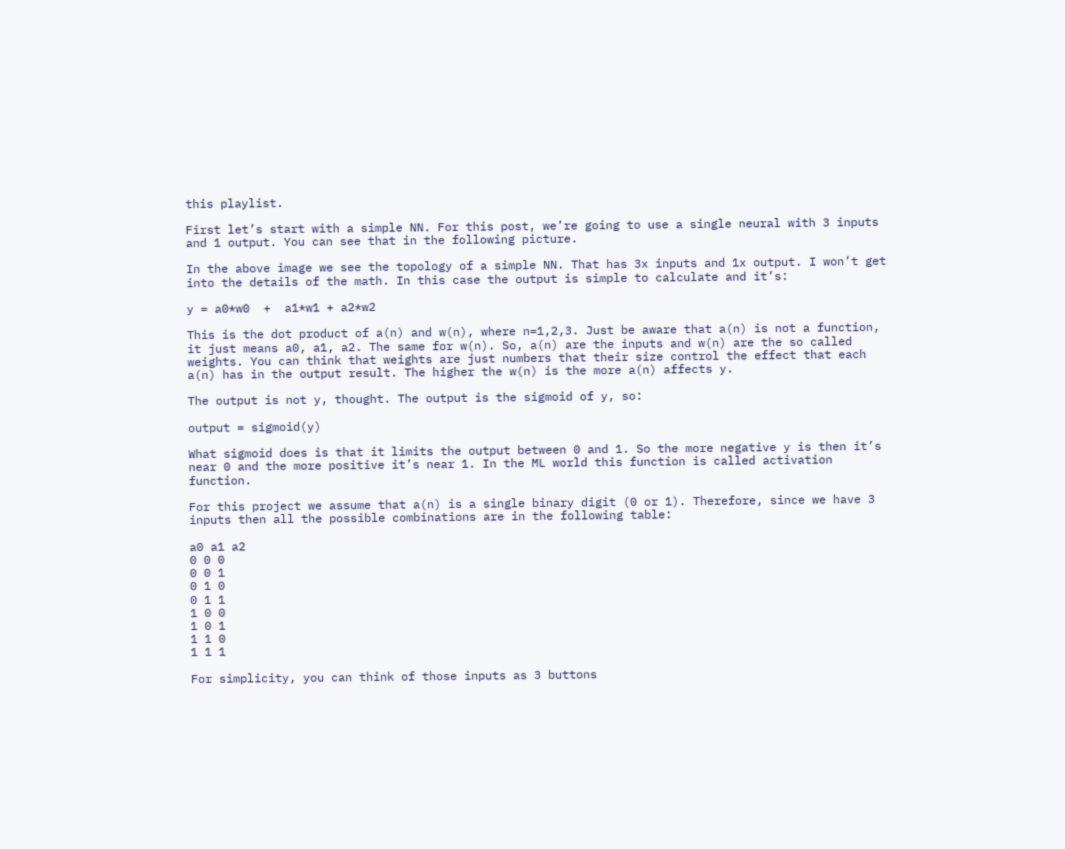this playlist.

First let’s start with a simple NN. For this post, we’re going to use a single neural with 3 inputs and 1 output. You can see that in the following picture.

In the above image we see the topology of a simple NN. That has 3x inputs and 1x output. I won’t get into the details of the math. In this case the output is simple to calculate and it’s:

y = a0*w0  +  a1*w1 + a2*w2

This is the dot product of a(n) and w(n), where n=1,2,3. Just be aware that a(n) is not a function, it just means a0, a1, a2. The same for w(n). So, a(n) are the inputs and w(n) are the so called weights. You can think that weights are just numbers that their size control the effect that each a(n) has in the output result. The higher the w(n) is the more a(n) affects y.

The output is not y, thought. The output is the sigmoid of y, so:

output = sigmoid(y)

What sigmoid does is that it limits the output between 0 and 1. So the more negative y is then it’s near 0 and the more positive it’s near 1. In the ML world this function is called activation function.

For this project we assume that a(n) is a single binary digit (0 or 1). Therefore, since we have 3 inputs then all the possible combinations are in the following table:

a0 a1 a2
0 0 0
0 0 1
0 1 0
0 1 1
1 0 0
1 0 1
1 1 0
1 1 1

For simplicity, you can think of those inputs as 3 buttons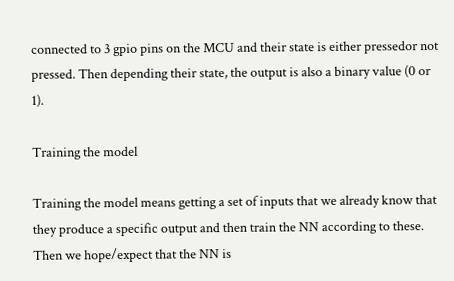connected to 3 gpio pins on the MCU and their state is either pressedor not pressed. Then depending their state, the output is also a binary value (0 or 1).

Training the model

Training the model means getting a set of inputs that we already know that they produce a specific output and then train the NN according to these. Then we hope/expect that the NN is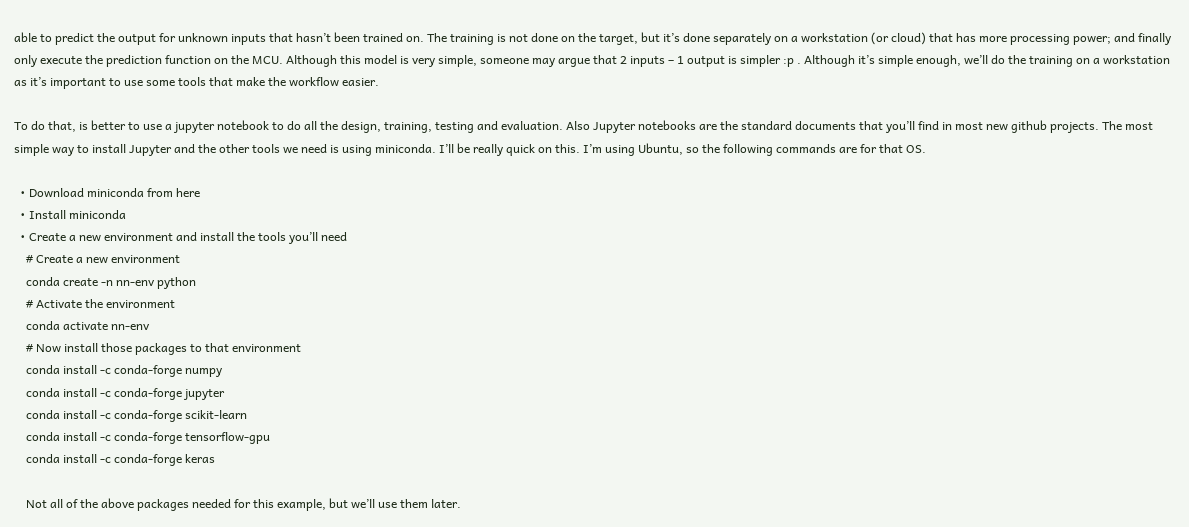able to predict the output for unknown inputs that hasn’t been trained on. The training is not done on the target, but it’s done separately on a workstation (or cloud) that has more processing power; and finally only execute the prediction function on the MCU. Although this model is very simple, someone may argue that 2 inputs – 1 output is simpler :p . Although it’s simple enough, we’ll do the training on a workstation as it’s important to use some tools that make the workflow easier.

To do that, is better to use a jupyter notebook to do all the design, training, testing and evaluation. Also Jupyter notebooks are the standard documents that you’ll find in most new github projects. The most simple way to install Jupyter and the other tools we need is using miniconda. I’ll be really quick on this. I’m using Ubuntu, so the following commands are for that OS.

  • Download miniconda from here
  • Install miniconda
  • Create a new environment and install the tools you’ll need
    # Create a new environment
    conda create -n nn-env python
    # Activate the environment
    conda activate nn-env
    # Now install those packages to that environment
    conda install -c conda-forge numpy
    conda install -c conda-forge jupyter
    conda install -c conda-forge scikit-learn
    conda install -c conda-forge tensorflow-gpu
    conda install -c conda-forge keras

    Not all of the above packages needed for this example, but we’ll use them later.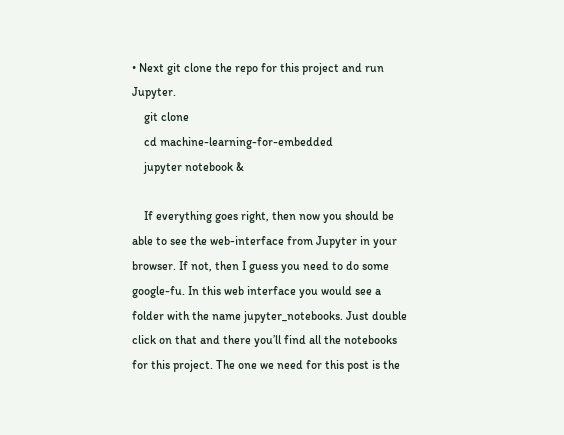• Next git clone the repo for this project and run Jupyter.
    git clone
    cd machine-learning-for-embedded
    jupyter notebook &

    If everything goes right, then now you should be able to see the web-interface from Jupyter in your browser. If not, then I guess you need to do some google-fu. In this web interface you would see a folder with the name jupyter_notebooks. Just double click on that and there you’ll find all the notebooks for this project. The one we need for this post is the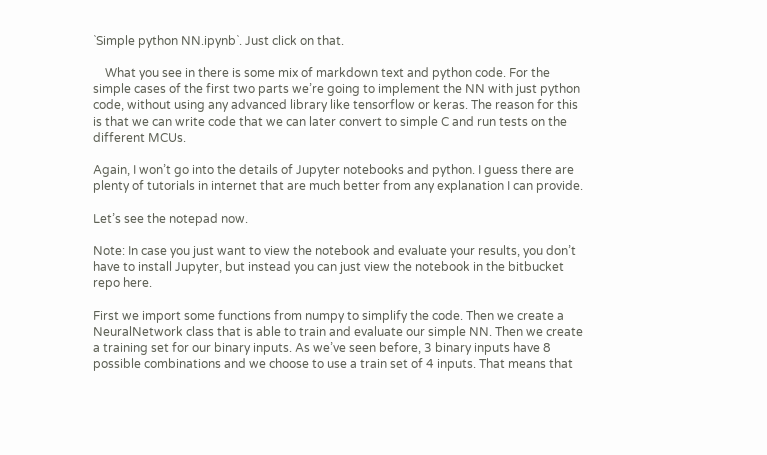`Simple python NN.ipynb`. Just click on that.

    What you see in there is some mix of markdown text and python code. For the simple cases of the first two parts we’re going to implement the NN with just python code, without using any advanced library like tensorflow or keras. The reason for this is that we can write code that we can later convert to simple C and run tests on the different MCUs.

Again, I won’t go into the details of Jupyter notebooks and python. I guess there are plenty of tutorials in internet that are much better from any explanation I can provide.

Let’s see the notepad now.

Note: In case you just want to view the notebook and evaluate your results, you don’t have to install Jupyter, but instead you can just view the notebook in the bitbucket repo here.

First we import some functions from numpy to simplify the code. Then we create a NeuralNetwork class that is able to train and evaluate our simple NN. Then we create a training set for our binary inputs. As we’ve seen before, 3 binary inputs have 8 possible combinations and we choose to use a train set of 4 inputs. That means that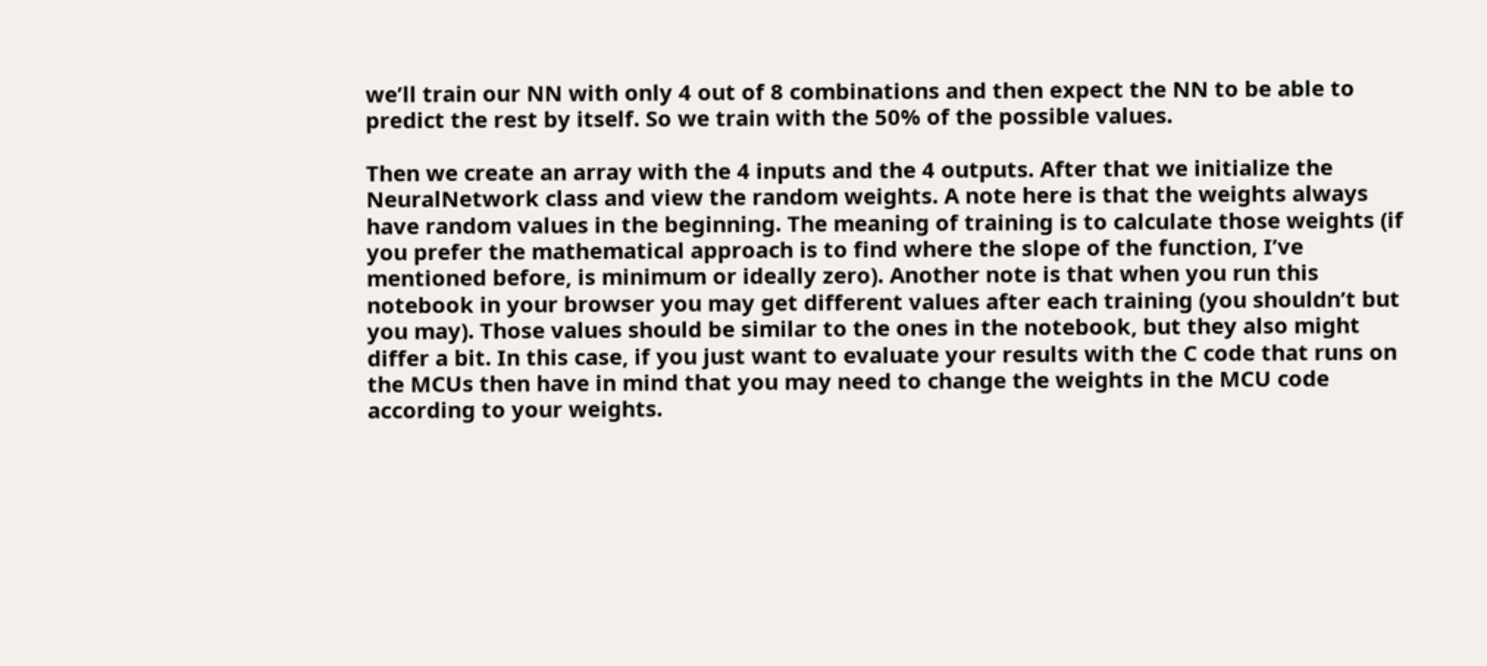we’ll train our NN with only 4 out of 8 combinations and then expect the NN to be able to predict the rest by itself. So we train with the 50% of the possible values.

Then we create an array with the 4 inputs and the 4 outputs. After that we initialize the NeuralNetwork class and view the random weights. A note here is that the weights always have random values in the beginning. The meaning of training is to calculate those weights (if you prefer the mathematical approach is to find where the slope of the function, I’ve mentioned before, is minimum or ideally zero). Another note is that when you run this notebook in your browser you may get different values after each training (you shouldn’t but you may). Those values should be similar to the ones in the notebook, but they also might differ a bit. In this case, if you just want to evaluate your results with the C code that runs on the MCUs then have in mind that you may need to change the weights in the MCU code according to your weights.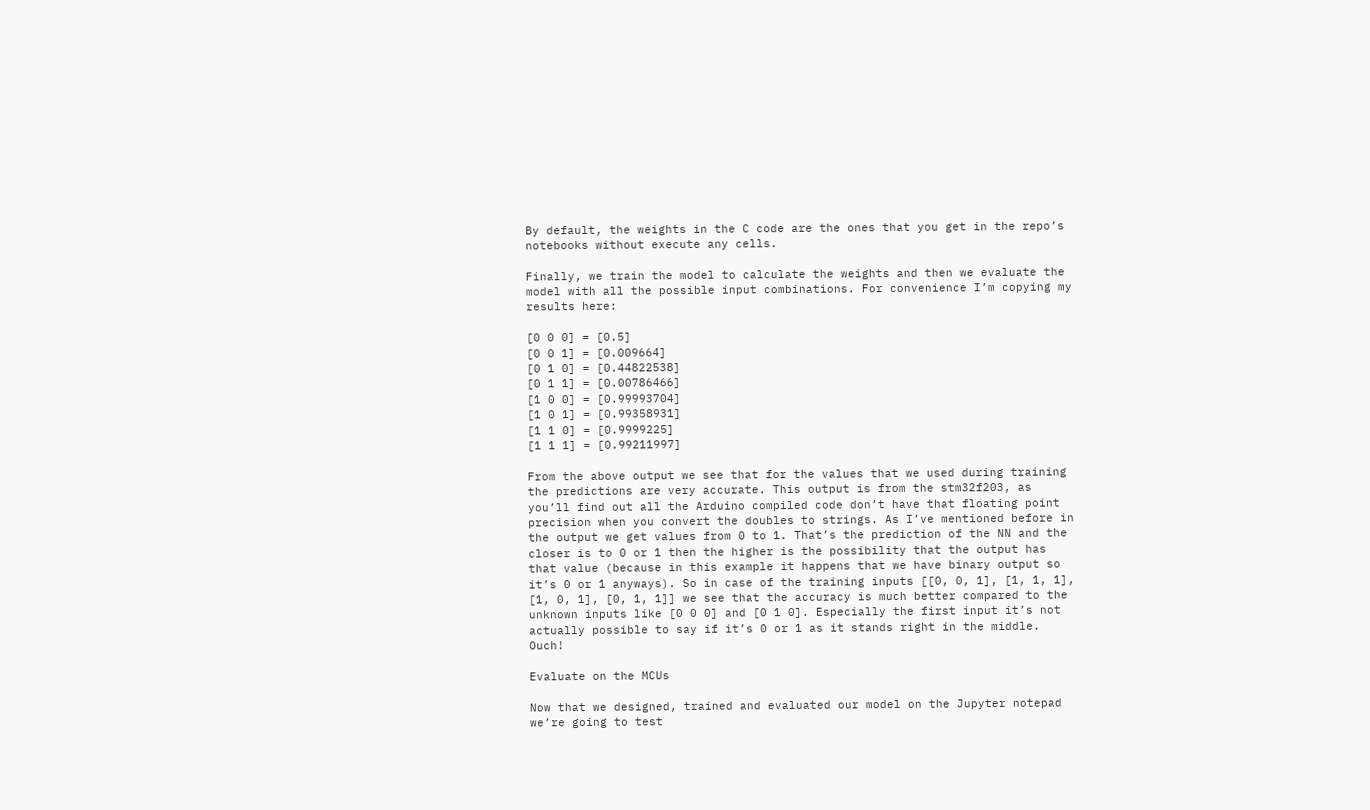By default, the weights in the C code are the ones that you get in the repo’s notebooks without execute any cells.

Finally, we train the model to calculate the weights and then we evaluate the model with all the possible input combinations. For convenience I’m copying my results here:

[0 0 0] = [0.5]
[0 0 1] = [0.009664]
[0 1 0] = [0.44822538]
[0 1 1] = [0.00786466]
[1 0 0] = [0.99993704]
[1 0 1] = [0.99358931]
[1 1 0] = [0.9999225]
[1 1 1] = [0.99211997]

From the above output we see that for the values that we used during training the predictions are very accurate. This output is from the stm32f203, as you’ll find out all the Arduino compiled code don’t have that floating point precision when you convert the doubles to strings. As I’ve mentioned before in the output we get values from 0 to 1. That’s the prediction of the NN and the closer is to 0 or 1 then the higher is the possibility that the output has that value (because in this example it happens that we have binary output so it’s 0 or 1 anyways). So in case of the training inputs [[0, 0, 1], [1, 1, 1], [1, 0, 1], [0, 1, 1]] we see that the accuracy is much better compared to the unknown inputs like [0 0 0] and [0 1 0]. Especially the first input it’s not actually possible to say if it’s 0 or 1 as it stands right in the middle. Ouch!

Evaluate on the MCUs

Now that we designed, trained and evaluated our model on the Jupyter notepad we’re going to test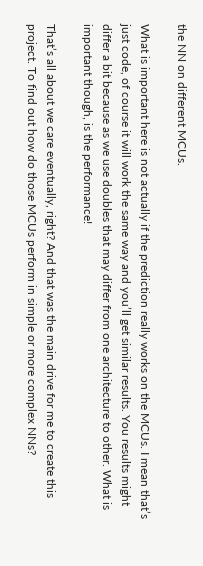the NN on different MCUs.

What is important here is not actually if the prediction really works on the MCUs. I mean that’s just code, of course it will work the same way and you’ll get similar results. You results might differ a bit because as we use doubles that may differ from one architecture to other. What is important though, is the performance!

That’s all about we care eventually, right? And that was the main drive for me to create this project. To find out how do those MCUs perform in simple or more complex NNs?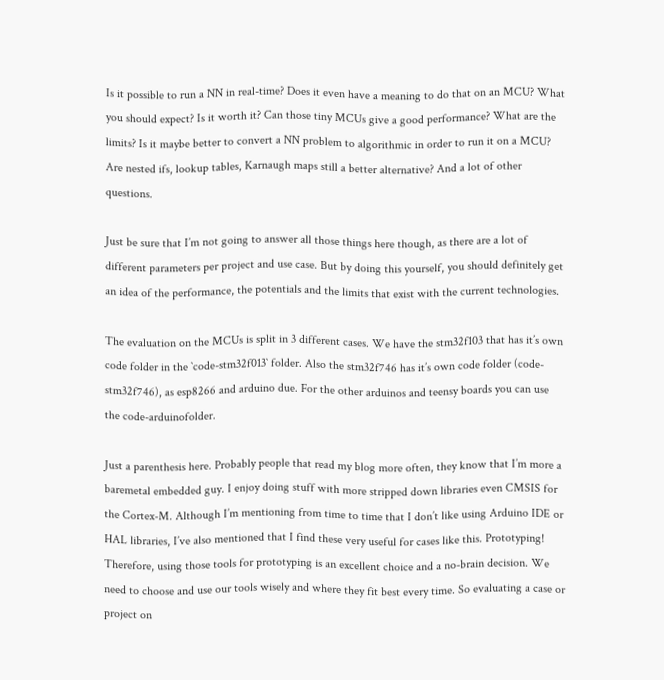Is it possible to run a NN in real-time? Does it even have a meaning to do that on an MCU? What you should expect? Is it worth it? Can those tiny MCUs give a good performance? What are the limits? Is it maybe better to convert a NN problem to algorithmic in order to run it on a MCU? Are nested ifs, lookup tables, Karnaugh maps still a better alternative? And a lot of other questions.

Just be sure that I’m not going to answer all those things here though, as there are a lot of different parameters per project and use case. But by doing this yourself, you should definitely get an idea of the performance, the potentials and the limits that exist with the current technologies.

The evaluation on the MCUs is split in 3 different cases. We have the stm32f103 that has it’s own code folder in the `code-stm32f013` folder. Also the stm32f746 has it’s own code folder (code-stm32f746), as esp8266 and arduino due. For the other arduinos and teensy boards you can use the code-arduinofolder.

Just a parenthesis here. Probably people that read my blog more often, they know that I’m more a baremetal embedded guy. I enjoy doing stuff with more stripped down libraries even CMSIS for the Cortex-M. Although I’m mentioning from time to time that I don’t like using Arduino IDE or  HAL libraries, I’ve also mentioned that I find these very useful for cases like this. Prototyping! Therefore, using those tools for prototyping is an excellent choice and a no-brain decision. We need to choose and use our tools wisely and where they fit best every time. So evaluating a case or project on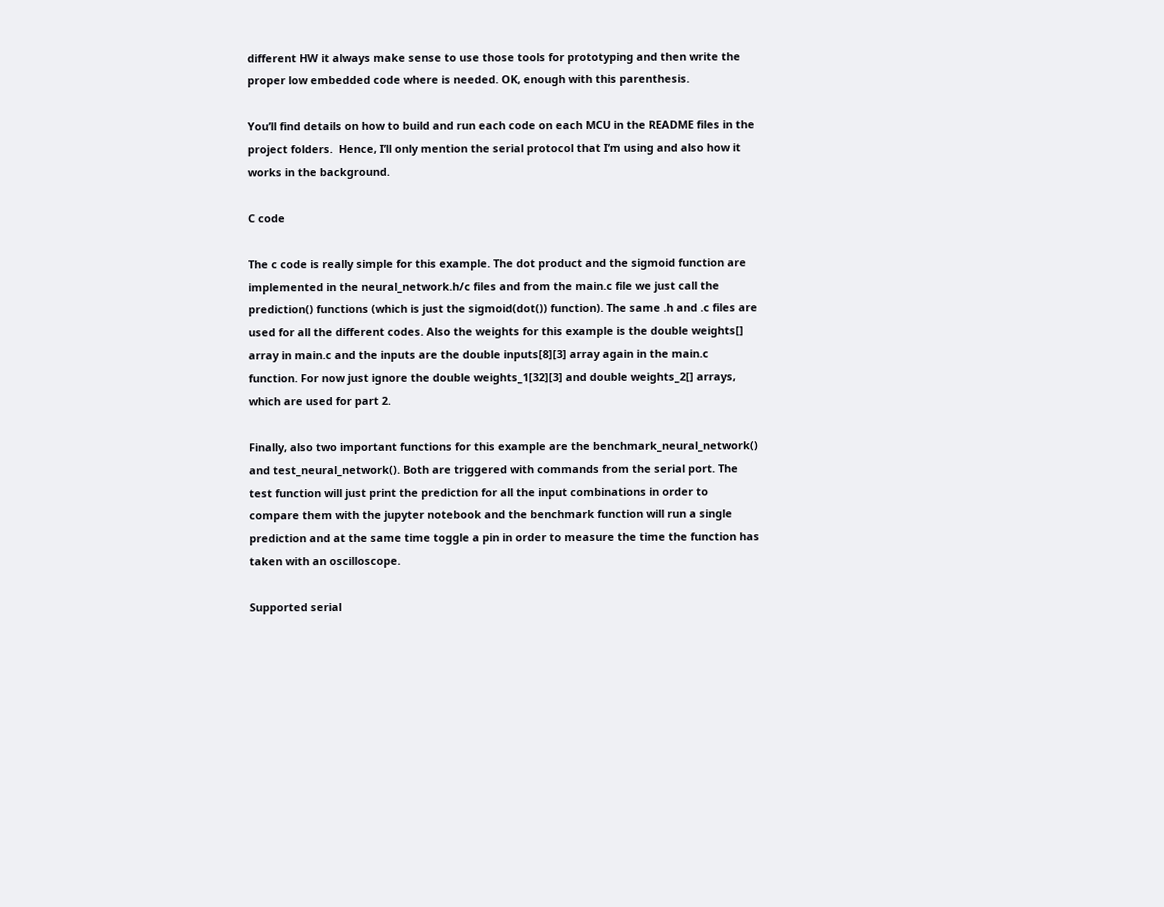different HW it always make sense to use those tools for prototyping and then write the proper low embedded code where is needed. OK, enough with this parenthesis.

You’ll find details on how to build and run each code on each MCU in the README files in the project folders.  Hence, I’ll only mention the serial protocol that I’m using and also how it works in the background.

C code

The c code is really simple for this example. The dot product and the sigmoid function are implemented in the neural_network.h/c files and from the main.c file we just call the prediction() functions (which is just the sigmoid(dot()) function). The same .h and .c files are used for all the different codes. Also the weights for this example is the double weights[] array in main.c and the inputs are the double inputs[8][3] array again in the main.c function. For now just ignore the double weights_1[32][3] and double weights_2[] arrays, which are used for part 2.

Finally, also two important functions for this example are the benchmark_neural_network() and test_neural_network(). Both are triggered with commands from the serial port. The test function will just print the prediction for all the input combinations in order to compare them with the jupyter notebook and the benchmark function will run a single prediction and at the same time toggle a pin in order to measure the time the function has taken with an oscilloscope.

Supported serial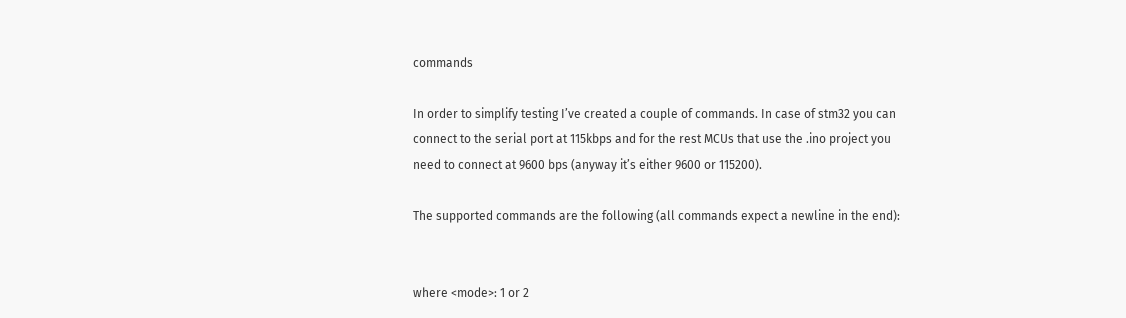commands

In order to simplify testing I’ve created a couple of commands. In case of stm32 you can connect to the serial port at 115kbps and for the rest MCUs that use the .ino project you need to connect at 9600 bps (anyway it’s either 9600 or 115200).

The supported commands are the following (all commands expect a newline in the end):


where <mode>: 1 or 2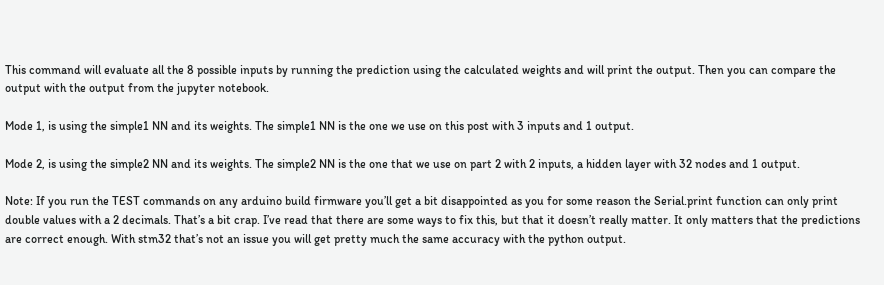This command will evaluate all the 8 possible inputs by running the prediction using the calculated weights and will print the output. Then you can compare the output with the output from the jupyter notebook.

Mode 1, is using the simple1 NN and its weights. The simple1 NN is the one we use on this post with 3 inputs and 1 output.

Mode 2, is using the simple2 NN and its weights. The simple2 NN is the one that we use on part 2 with 2 inputs, a hidden layer with 32 nodes and 1 output.

Note: If you run the TEST commands on any arduino build firmware you’ll get a bit disappointed as you for some reason the Serial.print function can only print double values with a 2 decimals. That’s a bit crap. I’ve read that there are some ways to fix this, but that it doesn’t really matter. It only matters that the predictions are correct enough. With stm32 that’s not an issue you will get pretty much the same accuracy with the python output.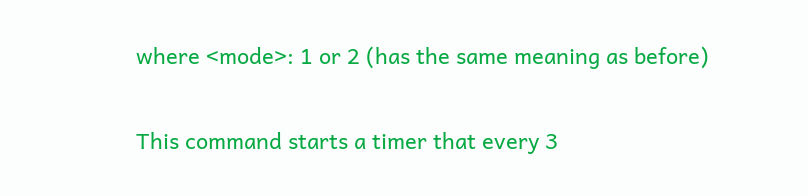where <mode>: 1 or 2 (has the same meaning as before)

This command starts a timer that every 3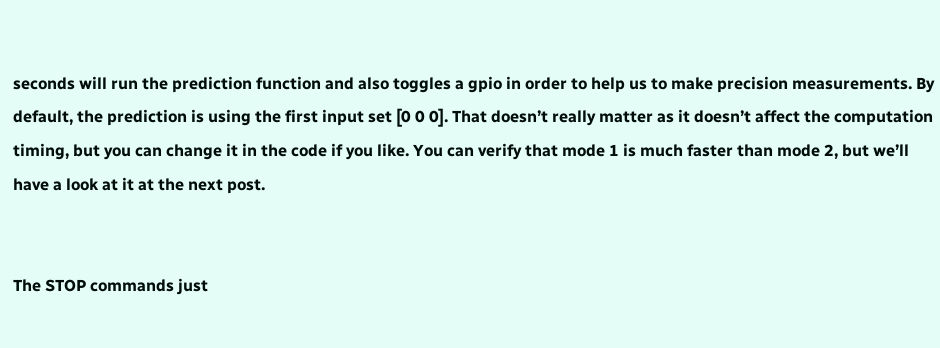seconds will run the prediction function and also toggles a gpio in order to help us to make precision measurements. By default, the prediction is using the first input set [0 0 0]. That doesn’t really matter as it doesn’t affect the computation timing, but you can change it in the code if you like. You can verify that mode 1 is much faster than mode 2, but we’ll have a look at it at the next post.


The STOP commands just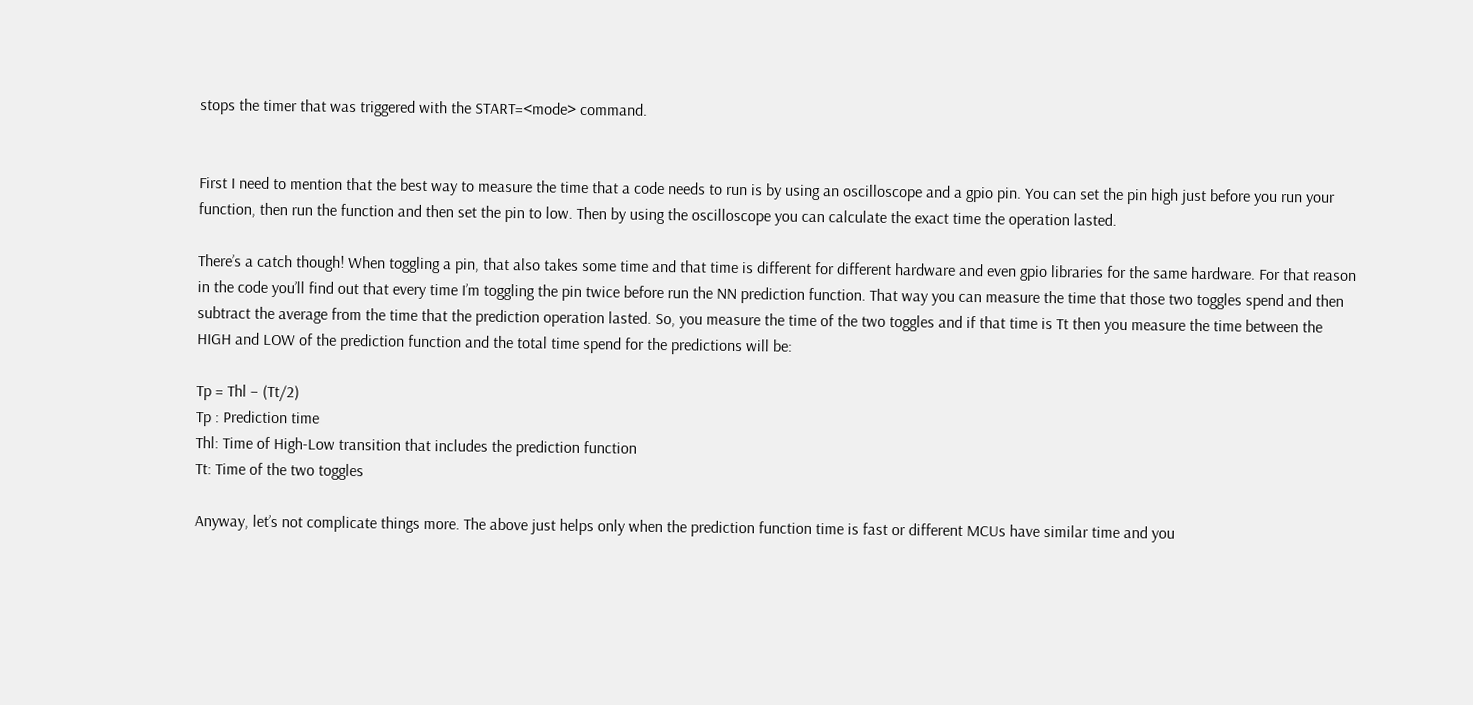stops the timer that was triggered with the START=<mode> command.


First I need to mention that the best way to measure the time that a code needs to run is by using an oscilloscope and a gpio pin. You can set the pin high just before you run your function, then run the function and then set the pin to low. Then by using the oscilloscope you can calculate the exact time the operation lasted.

There’s a catch though! When toggling a pin, that also takes some time and that time is different for different hardware and even gpio libraries for the same hardware. For that reason in the code you’ll find out that every time I’m toggling the pin twice before run the NN prediction function. That way you can measure the time that those two toggles spend and then subtract the average from the time that the prediction operation lasted. So, you measure the time of the two toggles and if that time is Tt then you measure the time between the HIGH and LOW of the prediction function and the total time spend for the predictions will be:

Tp = Thl – (Tt/2)
Tp : Prediction time
Thl: Time of High-Low transition that includes the prediction function
Tt: Time of the two toggles

Anyway, let’s not complicate things more. The above just helps only when the prediction function time is fast or different MCUs have similar time and you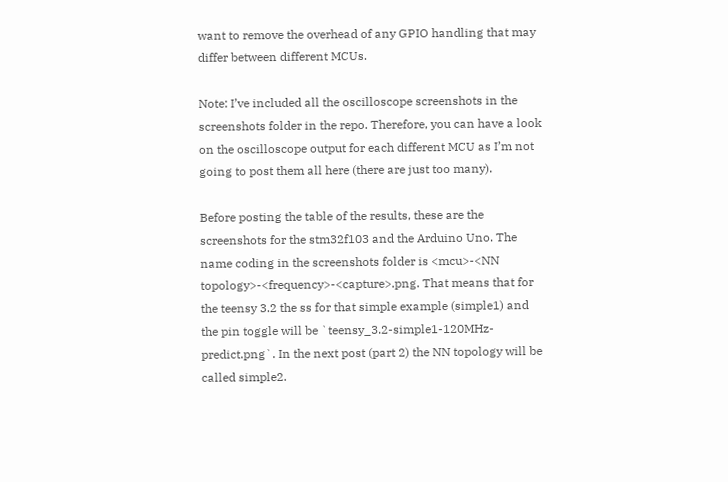want to remove the overhead of any GPIO handling that may differ between different MCUs.

Note: I’ve included all the oscilloscope screenshots in the screenshots folder in the repo. Therefore, you can have a look on the oscilloscope output for each different MCU as I’m not going to post them all here (there are just too many).

Before posting the table of the results, these are the screenshots for the stm32f103 and the Arduino Uno. The name coding in the screenshots folder is <mcu>-<NN topology>-<frequency>-<capture>.png. That means that for the teensy 3.2 the ss for that simple example (simple1) and the pin toggle will be `teensy_3.2-simple1-120MHz-predict.png`. In the next post (part 2) the NN topology will be called simple2.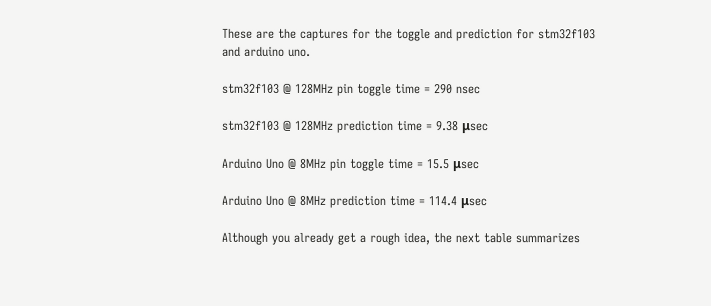These are the captures for the toggle and prediction for stm32f103 and arduino uno.

stm32f103 @ 128MHz pin toggle time = 290 nsec

stm32f103 @ 128MHz prediction time = 9.38 μsec

Arduino Uno @ 8MHz pin toggle time = 15.5 μsec

Arduino Uno @ 8MHz prediction time = 114.4 μsec

Although you already get a rough idea, the next table summarizes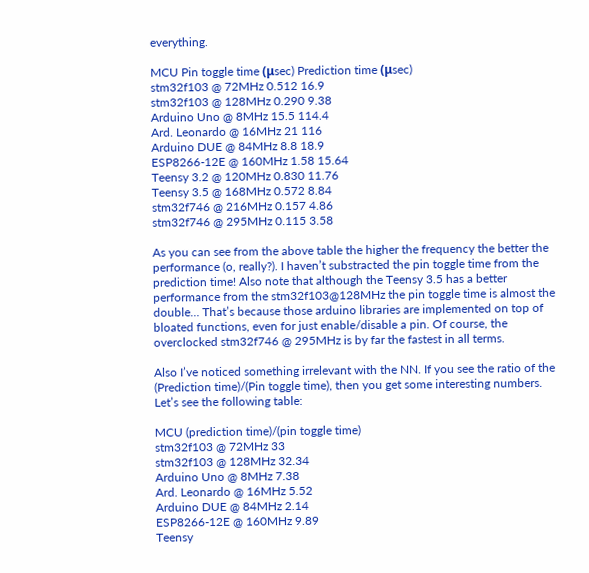everything.

MCU Pin toggle time (μsec) Prediction time (μsec)
stm32f103 @ 72MHz 0.512 16.9
stm32f103 @ 128MHz 0.290 9.38
Arduino Uno @ 8MHz 15.5 114.4
Ard. Leonardo @ 16MHz 21 116
Arduino DUE @ 84MHz 8.8 18.9
ESP8266-12E @ 160MHz 1.58 15.64
Teensy 3.2 @ 120MHz 0.830 11.76
Teensy 3.5 @ 168MHz 0.572 8.84
stm32f746 @ 216MHz 0.157 4.86
stm32f746 @ 295MHz 0.115 3.58

As you can see from the above table the higher the frequency the better the performance (o, really?). I haven’t substracted the pin toggle time from the prediction time! Also note that although the Teensy 3.5 has a better performance from the stm32f103@128MHz the pin toggle time is almost the double… That’s because those arduino libraries are implemented on top of bloated functions, even for just enable/disable a pin. Of course, the overclocked stm32f746 @ 295MHz is by far the fastest in all terms.

Also I’ve noticed something irrelevant with the NN. If you see the ratio of the (Prediction time)/(Pin toggle time), then you get some interesting numbers. Let’s see the following table:

MCU (prediction time)/(pin toggle time)
stm32f103 @ 72MHz 33
stm32f103 @ 128MHz 32.34
Arduino Uno @ 8MHz 7.38
Ard. Leonardo @ 16MHz 5.52
Arduino DUE @ 84MHz 2.14
ESP8266-12E @ 160MHz 9.89
Teensy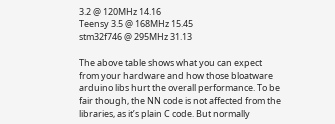3.2 @ 120MHz 14.16
Teensy 3.5 @ 168MHz 15.45
stm32f746 @ 295MHz 31.13

The above table shows what you can expect from your hardware and how those bloatware arduino libs hurt the overall performance. To be fair though, the NN code is not affected from the libraries, as it’s plain C code. But normally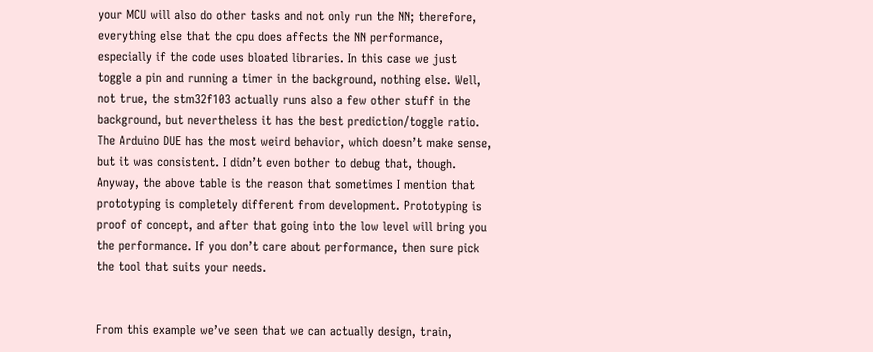your MCU will also do other tasks and not only run the NN; therefore, everything else that the cpu does affects the NN performance, especially if the code uses bloated libraries. In this case we just toggle a pin and running a timer in the background, nothing else. Well, not true, the stm32f103 actually runs also a few other stuff in the background, but nevertheless it has the best prediction/toggle ratio. The Arduino DUE has the most weird behavior, which doesn’t make sense, but it was consistent. I didn’t even bother to debug that, though. Anyway, the above table is the reason that sometimes I mention that prototyping is completely different from development. Prototyping is proof of concept, and after that going into the low level will bring you the performance. If you don’t care about performance, then sure pick the tool that suits your needs.


From this example we’ve seen that we can actually design, train,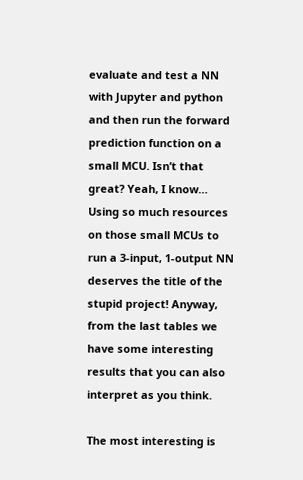evaluate and test a NN with Jupyter and python and then run the forward prediction function on a small MCU. Isn’t that great? Yeah, I know… Using so much resources on those small MCUs to run a 3-input, 1-output NN deserves the title of the stupid project! Anyway, from the last tables we have some interesting results that you can also interpret as you think.

The most interesting is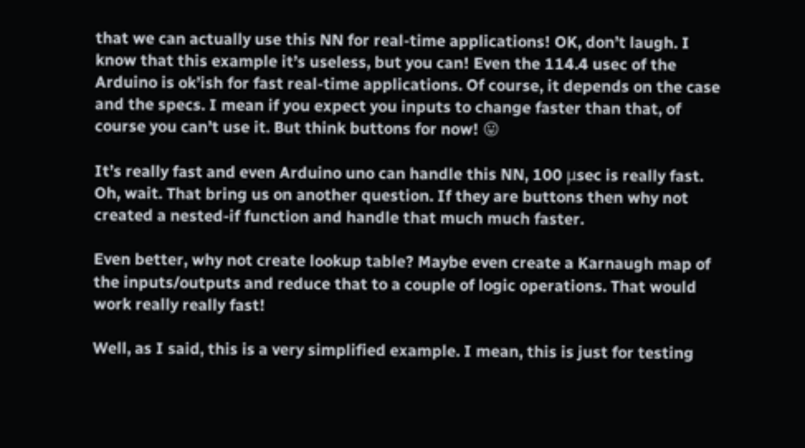that we can actually use this NN for real-time applications! OK, don’t laugh. I know that this example it’s useless, but you can! Even the 114.4 usec of the Arduino is ok’ish for fast real-time applications. Of course, it depends on the case and the specs. I mean if you expect you inputs to change faster than that, of course you can’t use it. But think buttons for now! 😛

It’s really fast and even Arduino uno can handle this NN, 100 μsec is really fast. Oh, wait. That bring us on another question. If they are buttons then why not created a nested-if function and handle that much much faster.

Even better, why not create lookup table? Maybe even create a Karnaugh map of the inputs/outputs and reduce that to a couple of logic operations. That would work really really fast!

Well, as I said, this is a very simplified example. I mean, this is just for testing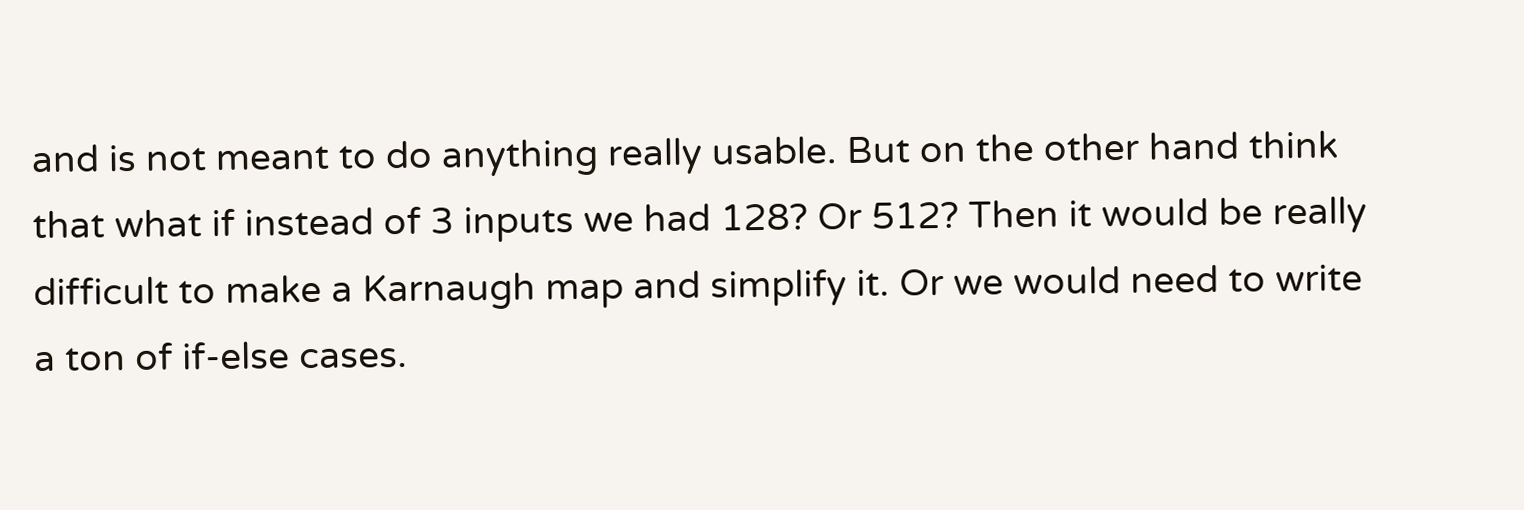and is not meant to do anything really usable. But on the other hand think that what if instead of 3 inputs we had 128? Or 512? Then it would be really difficult to make a Karnaugh map and simplify it. Or we would need to write a ton of if-else cases.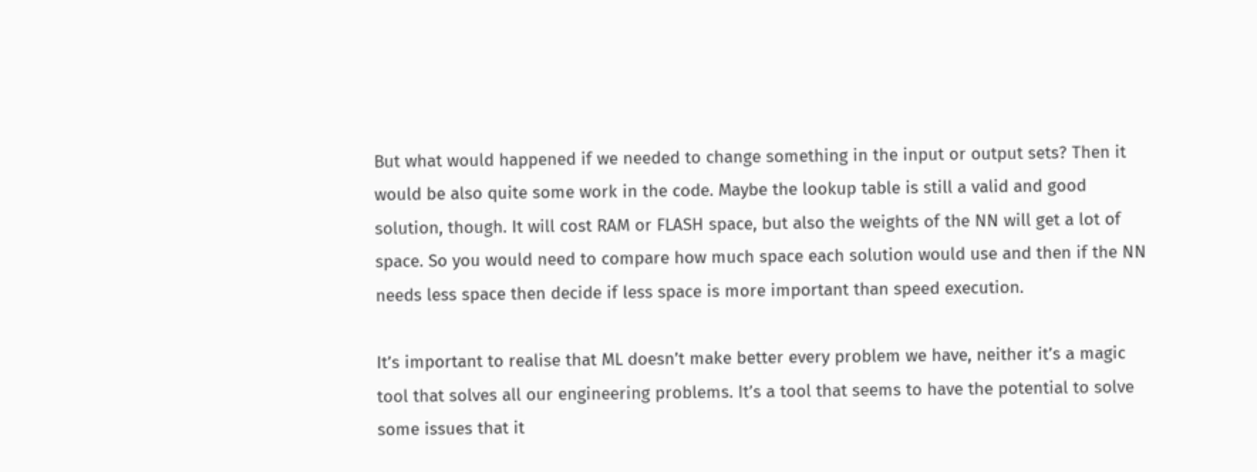But what would happened if we needed to change something in the input or output sets? Then it would be also quite some work in the code. Maybe the lookup table is still a valid and good solution, though. It will cost RAM or FLASH space, but also the weights of the NN will get a lot of space. So you would need to compare how much space each solution would use and then if the NN needs less space then decide if less space is more important than speed execution.

It’s important to realise that ML doesn’t make better every problem we have, neither it’s a magic tool that solves all our engineering problems. It’s a tool that seems to have the potential to solve some issues that it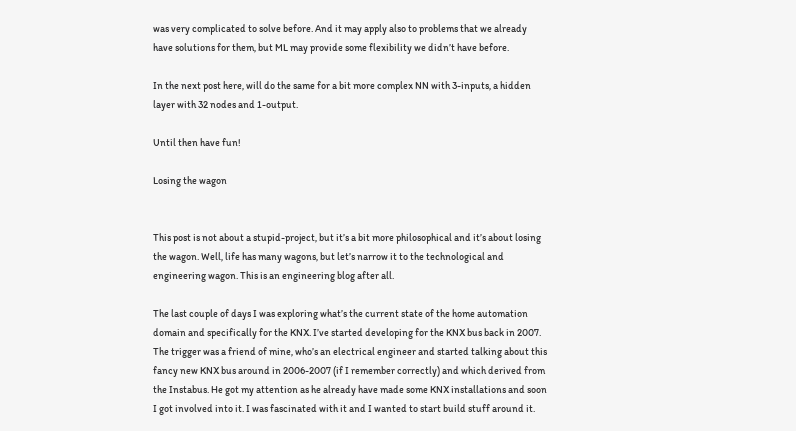was very complicated to solve before. And it may apply also to problems that we already have solutions for them, but ML may provide some flexibility we didn’t have before.

In the next post here, will do the same for a bit more complex NN with 3-inputs, a hidden layer with 32 nodes and 1-output.

Until then have fun!

Losing the wagon


This post is not about a stupid-project, but it’s a bit more philosophical and it’s about losing the wagon. Well, life has many wagons, but let’s narrow it to the technological and engineering wagon. This is an engineering blog after all.

The last couple of days I was exploring what’s the current state of the home automation domain and specifically for the KNX. I’ve started developing for the KNX bus back in 2007. The trigger was a friend of mine, who’s an electrical engineer and started talking about this fancy new KNX bus around in 2006-2007 (if I remember correctly) and which derived from the Instabus. He got my attention as he already have made some KNX installations and soon I got involved into it. I was fascinated with it and I wanted to start build stuff around it.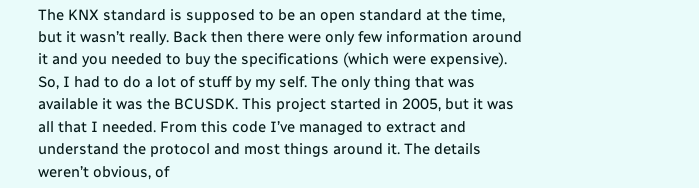The KNX standard is supposed to be an open standard at the time, but it wasn’t really. Back then there were only few information around it and you needed to buy the specifications (which were expensive). So, I had to do a lot of stuff by my self. The only thing that was available it was the BCUSDK. This project started in 2005, but it was all that I needed. From this code I’ve managed to extract and understand the protocol and most things around it. The details weren’t obvious, of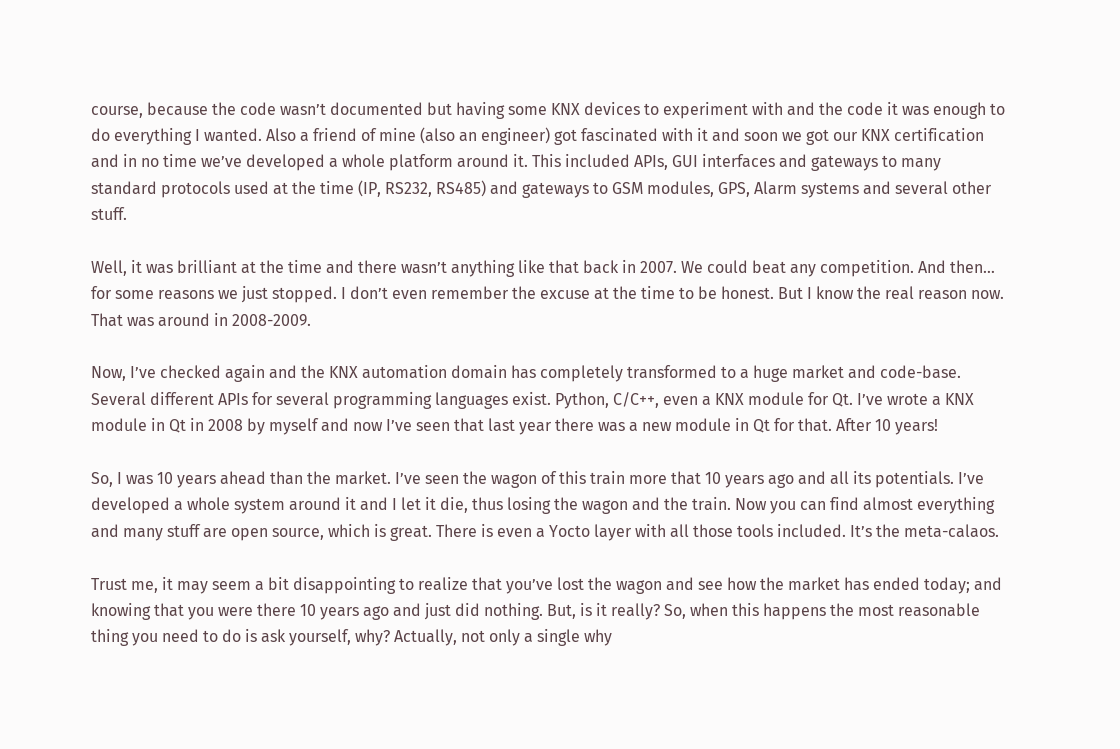course, because the code wasn’t documented but having some KNX devices to experiment with and the code it was enough to do everything I wanted. Also a friend of mine (also an engineer) got fascinated with it and soon we got our KNX certification and in no time we’ve developed a whole platform around it. This included APIs, GUI interfaces and gateways to many standard protocols used at the time (IP, RS232, RS485) and gateways to GSM modules, GPS, Alarm systems and several other stuff.

Well, it was brilliant at the time and there wasn’t anything like that back in 2007. We could beat any competition. And then… for some reasons we just stopped. I don’t even remember the excuse at the time to be honest. But I know the real reason now. That was around in 2008-2009.

Now, I’ve checked again and the KNX automation domain has completely transformed to a huge market and code-base. Several different APIs for several programming languages exist. Python, C/C++, even a KNX module for Qt. I’ve wrote a KNX module in Qt in 2008 by myself and now I’ve seen that last year there was a new module in Qt for that. After 10 years!

So, I was 10 years ahead than the market. I’ve seen the wagon of this train more that 10 years ago and all its potentials. I’ve developed a whole system around it and I let it die, thus losing the wagon and the train. Now you can find almost everything and many stuff are open source, which is great. There is even a Yocto layer with all those tools included. It’s the meta-calaos.

Trust me, it may seem a bit disappointing to realize that you’ve lost the wagon and see how the market has ended today; and knowing that you were there 10 years ago and just did nothing. But, is it really? So, when this happens the most reasonable thing you need to do is ask yourself, why? Actually, not only a single why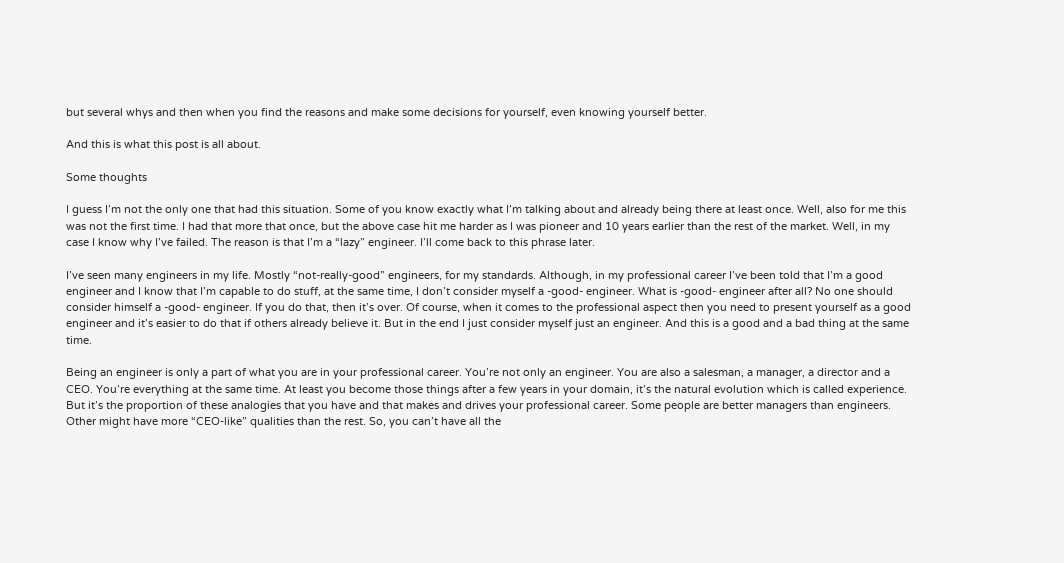but several whys and then when you find the reasons and make some decisions for yourself, even knowing yourself better.

And this is what this post is all about.

Some thoughts

I guess I’m not the only one that had this situation. Some of you know exactly what I’m talking about and already being there at least once. Well, also for me this was not the first time. I had that more that once, but the above case hit me harder as I was pioneer and 10 years earlier than the rest of the market. Well, in my case I know why I’ve failed. The reason is that I’m a “lazy” engineer. I’ll come back to this phrase later.

I’ve seen many engineers in my life. Mostly “not-really-good” engineers, for my standards. Although, in my professional career I’ve been told that I’m a good engineer and I know that I’m capable to do stuff, at the same time, I don’t consider myself a -good- engineer. What is -good- engineer after all? No one should consider himself a -good- engineer. If you do that, then it’s over. Of course, when it comes to the professional aspect then you need to present yourself as a good engineer and it’s easier to do that if others already believe it. But in the end I just consider myself just an engineer. And this is a good and a bad thing at the same time.

Being an engineer is only a part of what you are in your professional career. You’re not only an engineer. You are also a salesman, a manager, a director and a CEO. You’re everything at the same time. At least you become those things after a few years in your domain, it’s the natural evolution which is called experience. But it’s the proportion of these analogies that you have and that makes and drives your professional career. Some people are better managers than engineers. Other might have more “CEO-like” qualities than the rest. So, you can’t have all the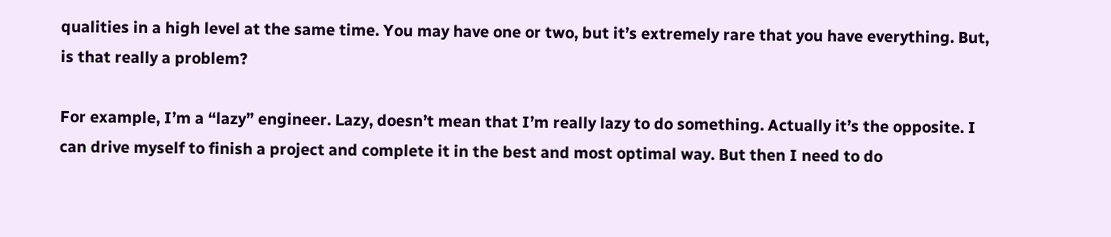qualities in a high level at the same time. You may have one or two, but it’s extremely rare that you have everything. But, is that really a problem?

For example, I’m a “lazy” engineer. Lazy, doesn’t mean that I’m really lazy to do something. Actually it’s the opposite. I can drive myself to finish a project and complete it in the best and most optimal way. But then I need to do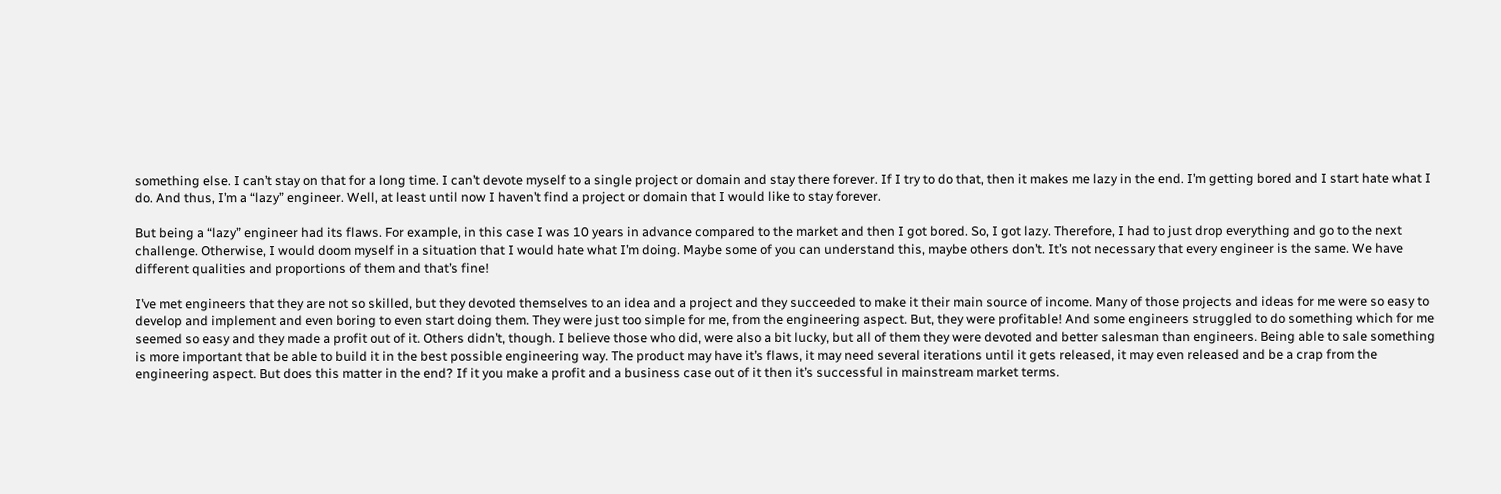something else. I can’t stay on that for a long time. I can’t devote myself to a single project or domain and stay there forever. If I try to do that, then it makes me lazy in the end. I’m getting bored and I start hate what I do. And thus, I’m a “lazy” engineer. Well, at least until now I haven’t find a project or domain that I would like to stay forever.

But being a “lazy” engineer had its flaws. For example, in this case I was 10 years in advance compared to the market and then I got bored. So, I got lazy. Therefore, I had to just drop everything and go to the next challenge. Otherwise, I would doom myself in a situation that I would hate what I’m doing. Maybe some of you can understand this, maybe others don’t. It’s not necessary that every engineer is the same. We have different qualities and proportions of them and that’s fine!

I’ve met engineers that they are not so skilled, but they devoted themselves to an idea and a project and they succeeded to make it their main source of income. Many of those projects and ideas for me were so easy to develop and implement and even boring to even start doing them. They were just too simple for me, from the engineering aspect. But, they were profitable! And some engineers struggled to do something which for me seemed so easy and they made a profit out of it. Others didn’t, though. I believe those who did, were also a bit lucky, but all of them they were devoted and better salesman than engineers. Being able to sale something is more important that be able to build it in the best possible engineering way. The product may have it’s flaws, it may need several iterations until it gets released, it may even released and be a crap from the engineering aspect. But does this matter in the end? If it you make a profit and a business case out of it then it’s successful in mainstream market terms.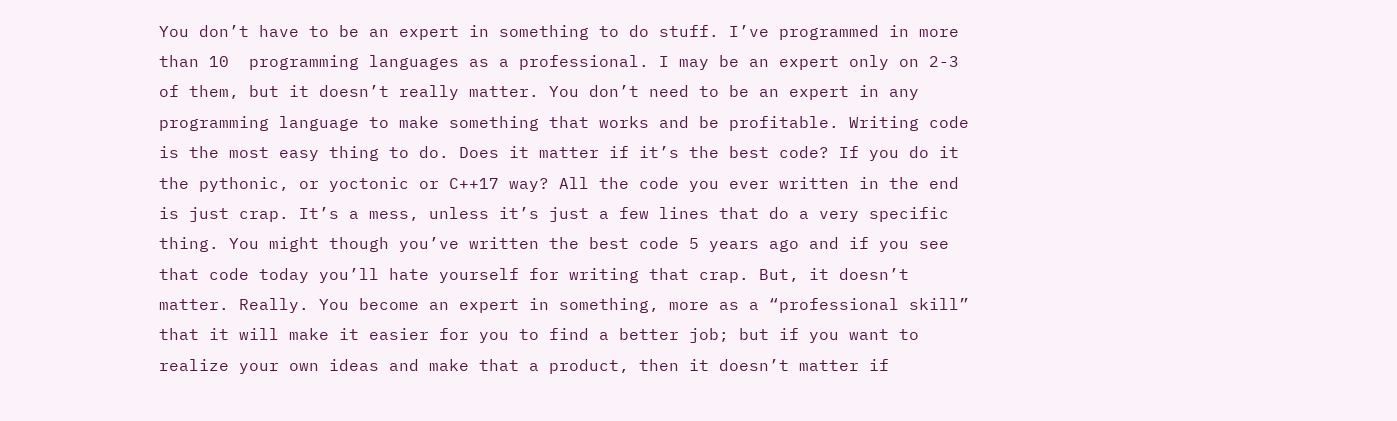You don’t have to be an expert in something to do stuff. I’ve programmed in more than 10  programming languages as a professional. I may be an expert only on 2-3 of them, but it doesn’t really matter. You don’t need to be an expert in any programming language to make something that works and be profitable. Writing code is the most easy thing to do. Does it matter if it’s the best code? If you do it the pythonic, or yoctonic or C++17 way? All the code you ever written in the end is just crap. It’s a mess, unless it’s just a few lines that do a very specific thing. You might though you’ve written the best code 5 years ago and if you see that code today you’ll hate yourself for writing that crap. But, it doesn’t matter. Really. You become an expert in something, more as a “professional skill” that it will make it easier for you to find a better job; but if you want to realize your own ideas and make that a product, then it doesn’t matter if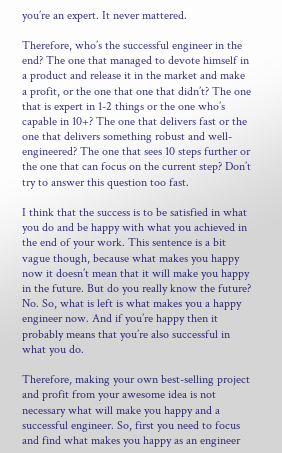you’re an expert. It never mattered.

Therefore, who’s the successful engineer in the end? The one that managed to devote himself in a product and release it in the market and make a profit, or the one that one that didn’t? The one that is expert in 1-2 things or the one who’s capable in 10+? The one that delivers fast or the one that delivers something robust and well-engineered? The one that sees 10 steps further or the one that can focus on the current step? Don’t try to answer this question too fast.

I think that the success is to be satisfied in what you do and be happy with what you achieved in the end of your work. This sentence is a bit vague though, because what makes you happy now it doesn’t mean that it will make you happy in the future. But do you really know the future? No. So, what is left is what makes you a happy engineer now. And if you’re happy then it probably means that you’re also successful in what you do.

Therefore, making your own best-selling project and profit from your awesome idea is not necessary what will make you happy and a successful engineer. So, first you need to focus and find what makes you happy as an engineer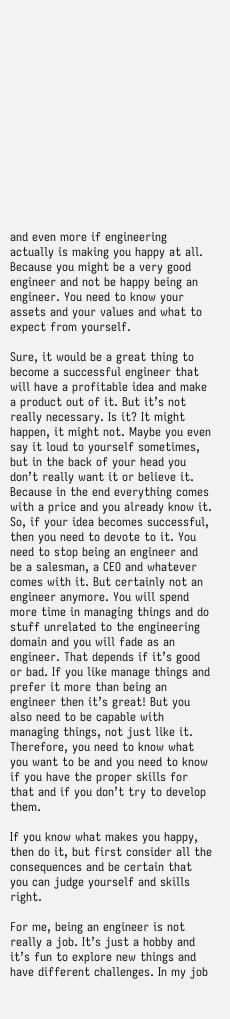and even more if engineering actually is making you happy at all. Because you might be a very good engineer and not be happy being an engineer. You need to know your assets and your values and what to expect from yourself.

Sure, it would be a great thing to become a successful engineer that will have a profitable idea and make a product out of it. But it’s not really necessary. Is it? It might happen, it might not. Maybe you even say it loud to yourself sometimes, but in the back of your head you don’t really want it or believe it. Because in the end everything comes with a price and you already know it. So, if your idea becomes successful, then you need to devote to it. You need to stop being an engineer and be a salesman, a CEO and whatever comes with it. But certainly not an engineer anymore. You will spend more time in managing things and do stuff unrelated to the engineering domain and you will fade as an engineer. That depends if it’s good or bad. If you like manage things and prefer it more than being an engineer then it’s great! But you also need to be capable with managing things, not just like it. Therefore, you need to know what you want to be and you need to know if you have the proper skills for that and if you don’t try to develop them.

If you know what makes you happy, then do it, but first consider all the consequences and be certain that you can judge yourself and skills right.

For me, being an engineer is not really a job. It’s just a hobby and it’s fun to explore new things and have different challenges. In my job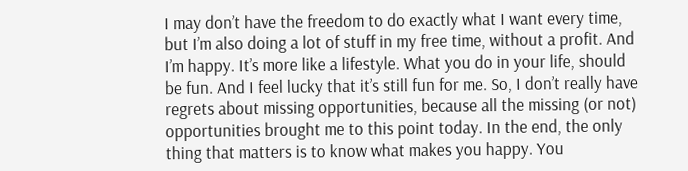I may don’t have the freedom to do exactly what I want every time, but I’m also doing a lot of stuff in my free time, without a profit. And I’m happy. It’s more like a lifestyle. What you do in your life, should be fun. And I feel lucky that it’s still fun for me. So, I don’t really have regrets about missing opportunities, because all the missing (or not) opportunities brought me to this point today. In the end, the only thing that matters is to know what makes you happy. You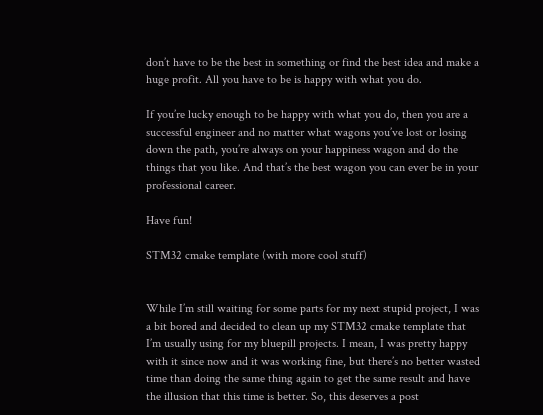don’t have to be the best in something or find the best idea and make a huge profit. All you have to be is happy with what you do.

If you’re lucky enough to be happy with what you do, then you are a successful engineer and no matter what wagons you’ve lost or losing down the path, you’re always on your happiness wagon and do the things that you like. And that’s the best wagon you can ever be in your professional career.

Have fun!

STM32 cmake template (with more cool stuff)


While I’m still waiting for some parts for my next stupid project, I was a bit bored and decided to clean up my STM32 cmake template that I’m usually using for my bluepill projects. I mean, I was pretty happy with it since now and it was working fine, but there’s no better wasted time than doing the same thing again to get the same result and have the illusion that this time is better. So, this deserves a post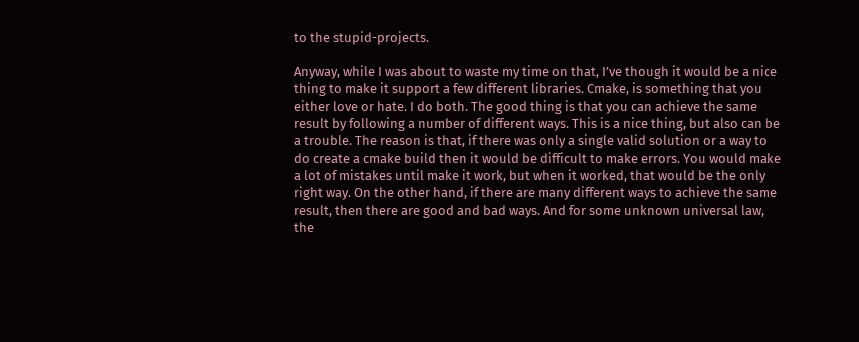to the stupid-projects.

Anyway, while I was about to waste my time on that, I’ve though it would be a nice thing to make it support a few different libraries. Cmake, is something that you either love or hate. I do both. The good thing is that you can achieve the same
result by following a number of different ways. This is a nice thing, but also can be a trouble. The reason is that, if there was only a single valid solution or a way to do create a cmake build then it would be difficult to make errors. You would make a lot of mistakes until make it work, but when it worked, that would be the only right way. On the other hand, if there are many different ways to achieve the same result, then there are good and bad ways. And for some unknown universal law, the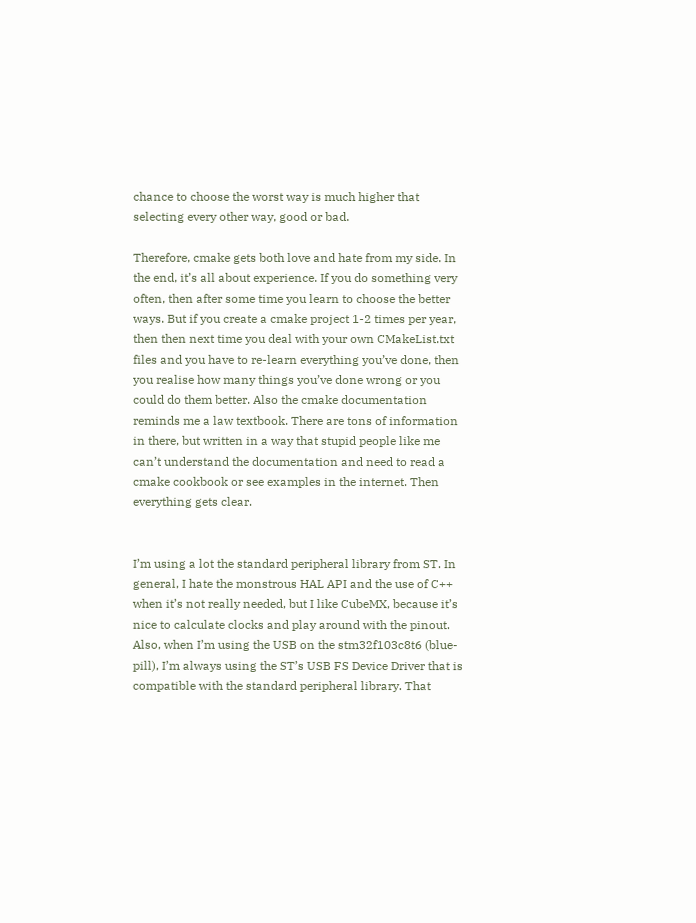chance to choose the worst way is much higher that selecting every other way, good or bad.

Therefore, cmake gets both love and hate from my side. In the end, it’s all about experience. If you do something very often, then after some time you learn to choose the better ways. But if you create a cmake project 1-2 times per year, then then next time you deal with your own CMakeList.txt files and you have to re-learn everything you’ve done, then you realise how many things you’ve done wrong or you could do them better. Also the cmake documentation reminds me a law textbook. There are tons of information in there, but written in a way that stupid people like me can’t understand the documentation and need to read a cmake cookbook or see examples in the internet. Then everything gets clear.


I’m using a lot the standard peripheral library from ST. In general, I hate the monstrous HAL API and the use of C++ when it’s not really needed, but I like CubeMX, because it’s nice to calculate clocks and play around with the pinout. Also, when I’m using the USB on the stm32f103c8t6 (blue-pill), I’m always using the ST’s USB FS Device Driver that is compatible with the standard peripheral library. That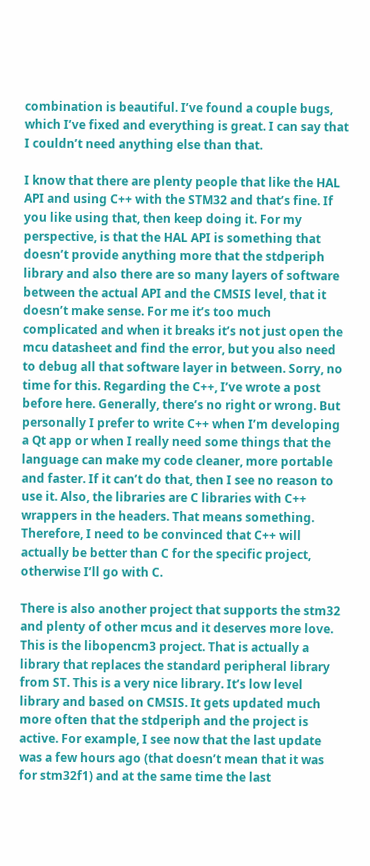combination is beautiful. I’ve found a couple bugs, which I’ve fixed and everything is great. I can say that I couldn’t need anything else than that.

I know that there are plenty people that like the HAL API and using C++ with the STM32 and that’s fine. If you like using that, then keep doing it. For my perspective, is that the HAL API is something that doesn’t provide anything more that the stdperiph library and also there are so many layers of software between the actual API and the CMSIS level, that it doesn’t make sense. For me it’s too much complicated and when it breaks it’s not just open the mcu datasheet and find the error, but you also need to debug all that software layer in between. Sorry, no time for this. Regarding the C++, I’ve wrote a post before here. Generally, there’s no right or wrong. But personally I prefer to write C++ when I’m developing a Qt app or when I really need some things that the language can make my code cleaner, more portable and faster. If it can’t do that, then I see no reason to use it. Also, the libraries are C libraries with C++ wrappers in the headers. That means something. Therefore, I need to be convinced that C++ will actually be better than C for the specific project, otherwise I’ll go with C.

There is also another project that supports the stm32 and plenty of other mcus and it deserves more love. This is the libopencm3 project. That is actually a library that replaces the standard peripheral library from ST. This is a very nice library. It’s low level library and based on CMSIS. It gets updated much more often that the stdperiph and the project is active. For example, I see now that the last update was a few hours ago (that doesn’t mean that it was for stm32f1) and at the same time the last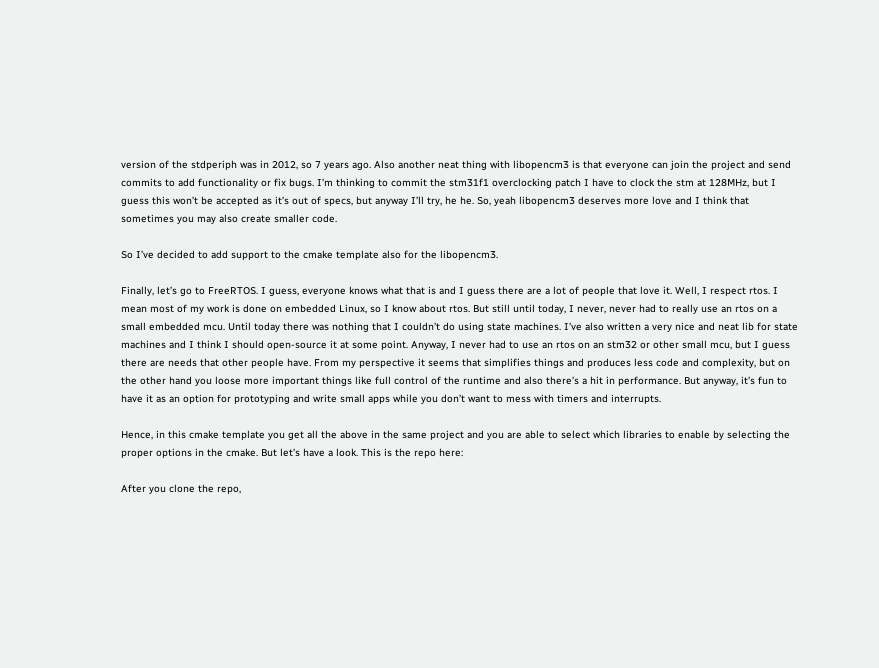version of the stdperiph was in 2012, so 7 years ago. Also another neat thing with libopencm3 is that everyone can join the project and send commits to add functionality or fix bugs. I’m thinking to commit the stm31f1 overclocking patch I have to clock the stm at 128MHz, but I guess this won’t be accepted as it’s out of specs, but anyway I’ll try, he he. So, yeah libopencm3 deserves more love and I think that sometimes you may also create smaller code.

So I’ve decided to add support to the cmake template also for the libopencm3.

Finally, let’s go to FreeRTOS. I guess, everyone knows what that is and I guess there are a lot of people that love it. Well, I respect rtos. I mean most of my work is done on embedded Linux, so I know about rtos. But still until today, I never, never had to really use an rtos on a small embedded mcu. Until today there was nothing that I couldn’t do using state machines. I’ve also written a very nice and neat lib for state machines and I think I should open-source it at some point. Anyway, I never had to use an rtos on an stm32 or other small mcu, but I guess there are needs that other people have. From my perspective it seems that simplifies things and produces less code and complexity, but on the other hand you loose more important things like full control of the runtime and also there’s a hit in performance. But anyway, it’s fun to have it as an option for prototyping and write small apps while you don’t want to mess with timers and interrupts.

Hence, in this cmake template you get all the above in the same project and you are able to select which libraries to enable by selecting the proper options in the cmake. But let’s have a look. This is the repo here:

After you clone the repo,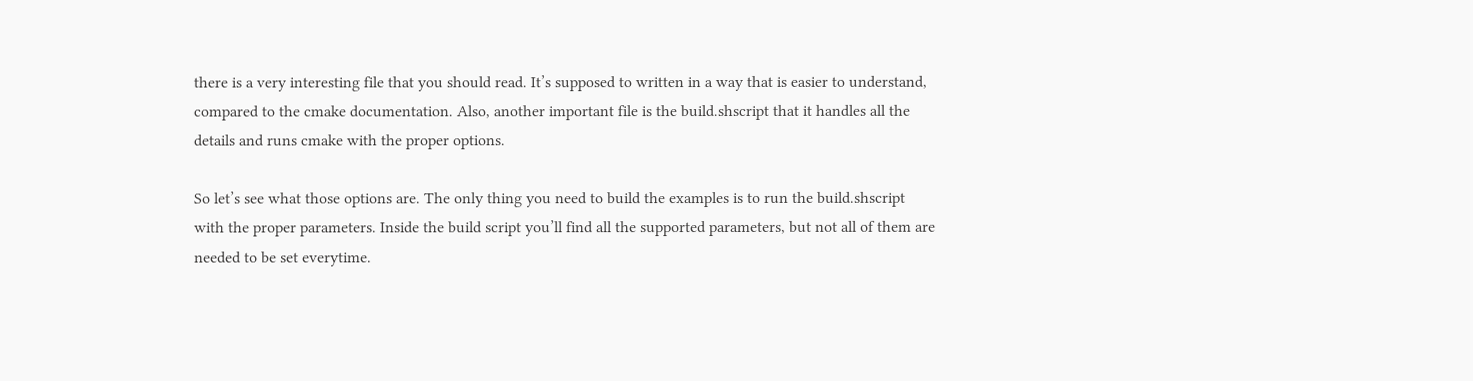there is a very interesting file that you should read. It’s supposed to written in a way that is easier to understand, compared to the cmake documentation. Also, another important file is the build.shscript that it handles all the details and runs cmake with the proper options.

So let’s see what those options are. The only thing you need to build the examples is to run the build.shscript with the proper parameters. Inside the build script you’ll find all the supported parameters, but not all of them are needed to be set everytime.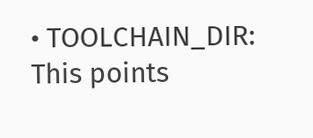• TOOLCHAIN_DIR: This points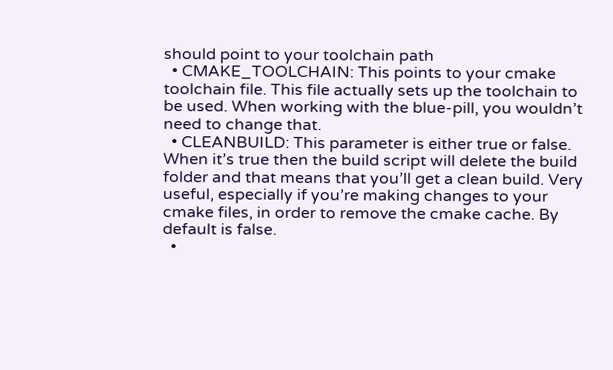should point to your toolchain path
  • CMAKE_TOOLCHAIN: This points to your cmake toolchain file. This file actually sets up the toolchain to be used. When working with the blue-pill, you wouldn’t need to change that.
  • CLEANBUILD: This parameter is either true or false. When it’s true then the build script will delete the build folder and that means that you’ll get a clean build. Very useful, especially if you’re making changes to your cmake files, in order to remove the cmake cache. By default is false.
  •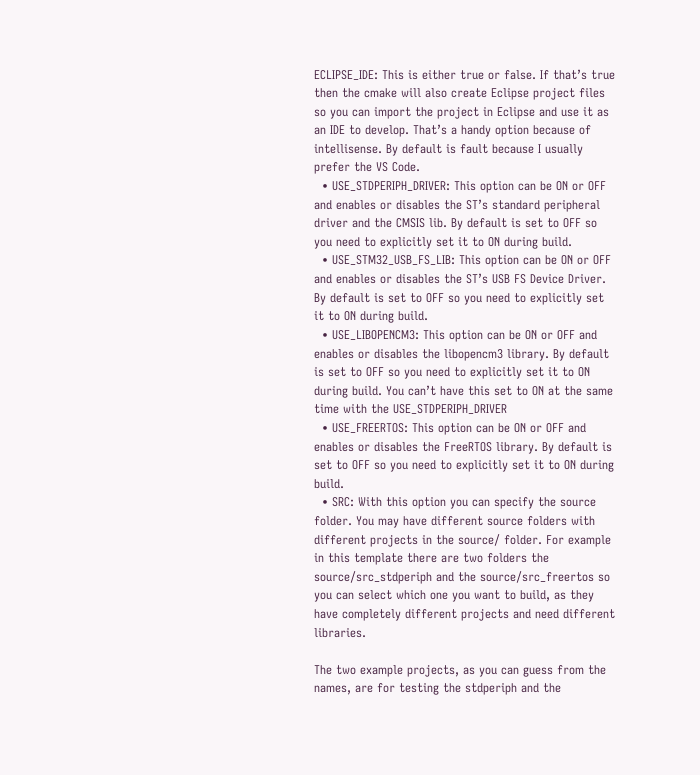ECLIPSE_IDE: This is either true or false. If that’s true then the cmake will also create Eclipse project files so you can import the project in Eclipse and use it as an IDE to develop. That’s a handy option because of intellisense. By default is fault because I usually prefer the VS Code.
  • USE_STDPERIPH_DRIVER: This option can be ON or OFF and enables or disables the ST’s standard peripheral driver and the CMSIS lib. By default is set to OFF so you need to explicitly set it to ON during build.
  • USE_STM32_USB_FS_LIB: This option can be ON or OFF and enables or disables the ST’s USB FS Device Driver. By default is set to OFF so you need to explicitly set it to ON during build.
  • USE_LIBOPENCM3: This option can be ON or OFF and enables or disables the libopencm3 library. By default is set to OFF so you need to explicitly set it to ON during build. You can’t have this set to ON at the same time with the USE_STDPERIPH_DRIVER
  • USE_FREERTOS: This option can be ON or OFF and enables or disables the FreeRTOS library. By default is set to OFF so you need to explicitly set it to ON during build.
  • SRC: With this option you can specify the source folder. You may have different source folders with different projects in the source/ folder. For example in this template there are two folders the source/src_stdperiph and the source/src_freertos so you can select which one you want to build, as they have completely different projects and need different libraries.

The two example projects, as you can guess from the names, are for testing the stdperiph and the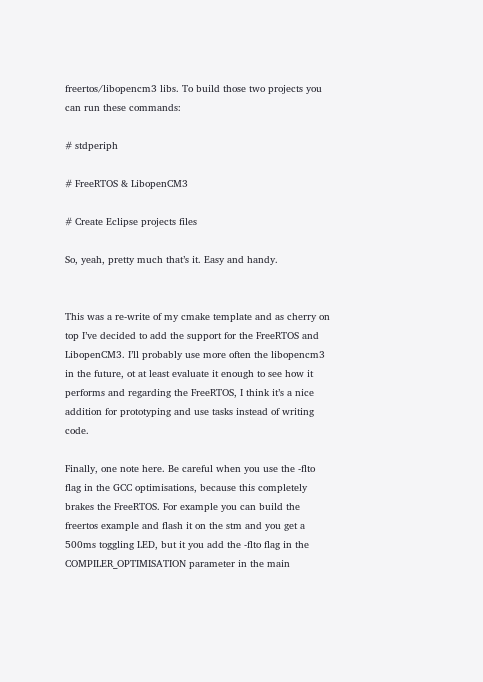freertos/libopencm3 libs. To build those two projects you can run these commands:

# stdperiph

# FreeRTOS & LibopenCM3

# Create Eclipse projects files

So, yeah, pretty much that’s it. Easy and handy.


This was a re-write of my cmake template and as cherry on top I’ve decided to add the support for the FreeRTOS and LibopenCM3. I’ll probably use more often the libopencm3 in the future, ot at least evaluate it enough to see how it performs and regarding the FreeRTOS, I think it’s a nice addition for prototyping and use tasks instead of writing code.

Finally, one note here. Be careful when you use the -flto flag in the GCC optimisations, because this completely brakes the FreeRTOS. For example you can build the freertos example and flash it on the stm and you get a 500ms toggling LED, but it you add the -flto flag in the COMPILER_OPTIMISATION parameter in the main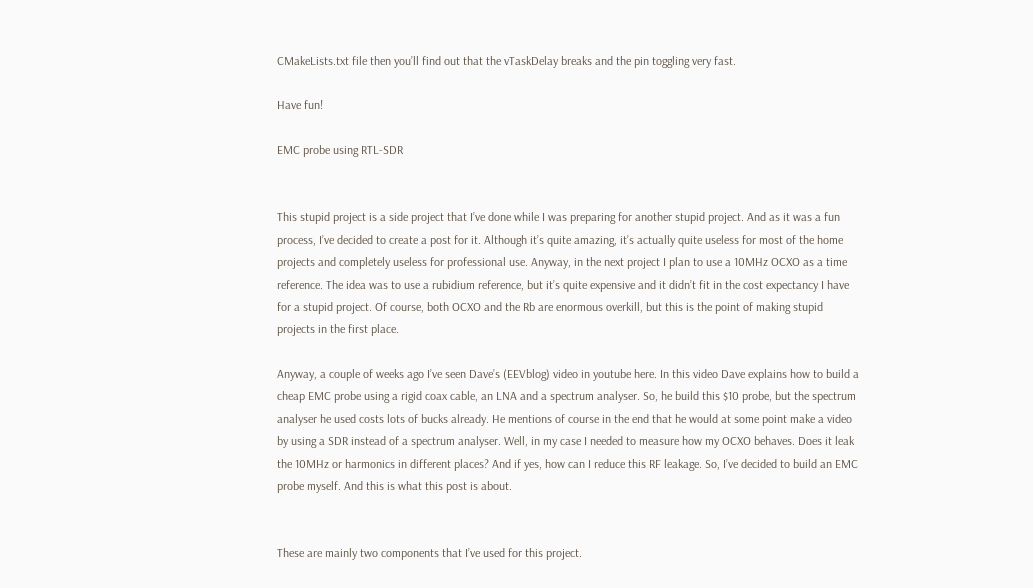CMakeLists.txt file then you’ll find out that the vTaskDelay breaks and the pin toggling very fast.

Have fun!

EMC probe using RTL-SDR


This stupid project is a side project that I’ve done while I was preparing for another stupid project. And as it was a fun process, I’ve decided to create a post for it. Although it’s quite amazing, it’s actually quite useless for most of the home projects and completely useless for professional use. Anyway, in the next project I plan to use a 10MHz OCXO as a time reference. The idea was to use a rubidium reference, but it’s quite expensive and it didn’t fit in the cost expectancy I have for a stupid project. Of course, both OCXO and the Rb are enormous overkill, but this is the point of making stupid projects in the first place.

Anyway, a couple of weeks ago I’ve seen Dave’s (EEVblog) video in youtube here. In this video Dave explains how to build a cheap EMC probe using a rigid coax cable, an LNA and a spectrum analyser. So, he build this $10 probe, but the spectrum analyser he used costs lots of bucks already. He mentions of course in the end that he would at some point make a video by using a SDR instead of a spectrum analyser. Well, in my case I needed to measure how my OCXO behaves. Does it leak the 10MHz or harmonics in different places? And if yes, how can I reduce this RF leakage. So, I’ve decided to build an EMC probe myself. And this is what this post is about.


These are mainly two components that I’ve used for this project.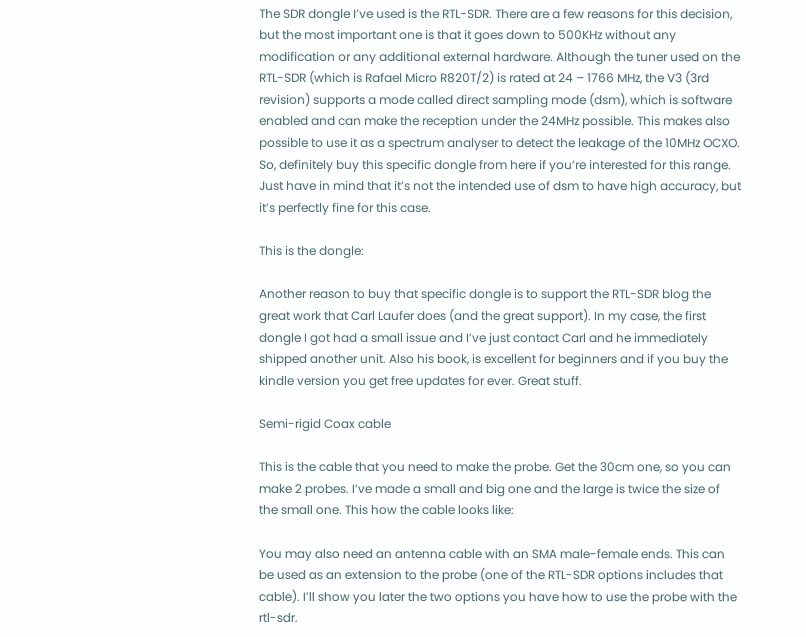The SDR dongle I’ve used is the RTL-SDR. There are a few reasons for this decision, but the most important one is that it goes down to 500KHz without any modification or any additional external hardware. Although the tuner used on the RTL-SDR (which is Rafael Micro R820T/2) is rated at 24 – 1766 MHz, the V3 (3rd revision) supports a mode called direct sampling mode (dsm), which is software enabled and can make the reception under the 24MHz possible. This makes also possible to use it as a spectrum analyser to detect the leakage of the 10MHz OCXO. So, definitely buy this specific dongle from here if you’re interested for this range. Just have in mind that it’s not the intended use of dsm to have high accuracy, but it’s perfectly fine for this case.

This is the dongle:

Another reason to buy that specific dongle is to support the RTL-SDR blog the great work that Carl Laufer does (and the great support). In my case, the first dongle I got had a small issue and I’ve just contact Carl and he immediately shipped another unit. Also his book, is excellent for beginners and if you buy the kindle version you get free updates for ever. Great stuff.

Semi-rigid Coax cable

This is the cable that you need to make the probe. Get the 30cm one, so you can make 2 probes. I’ve made a small and big one and the large is twice the size of the small one. This how the cable looks like:

You may also need an antenna cable with an SMA male-female ends. This can be used as an extension to the probe (one of the RTL-SDR options includes that cable). I’ll show you later the two options you have how to use the probe with the rtl-sdr.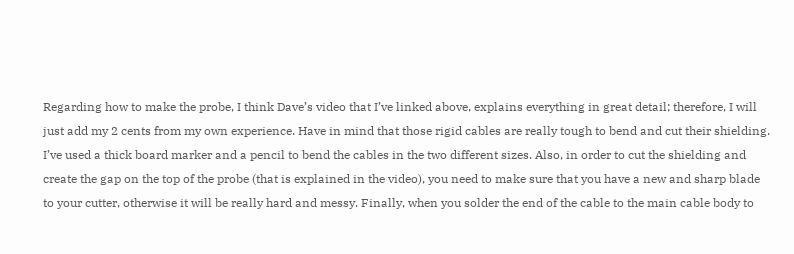Regarding how to make the probe, I think Dave’s video that I’ve linked above, explains everything in great detail; therefore, I will just add my 2 cents from my own experience. Have in mind that those rigid cables are really tough to bend and cut their shielding. I’ve used a thick board marker and a pencil to bend the cables in the two different sizes. Also, in order to cut the shielding and create the gap on the top of the probe (that is explained in the video), you need to make sure that you have a new and sharp blade to your cutter, otherwise it will be really hard and messy. Finally, when you solder the end of the cable to the main cable body to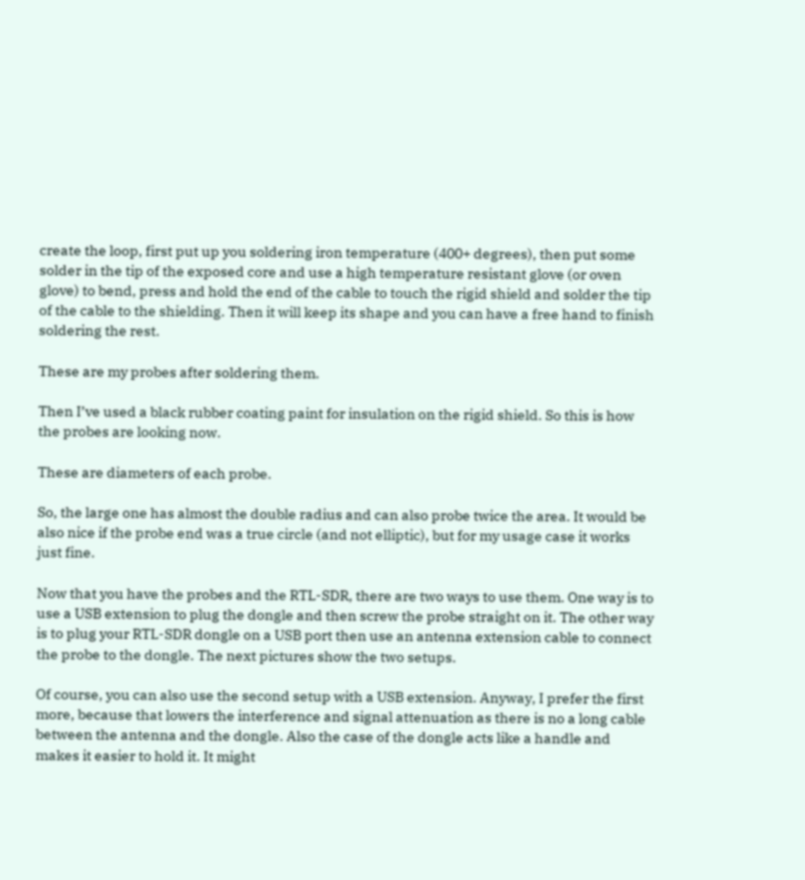create the loop, first put up you soldering iron temperature (400+ degrees), then put some solder in the tip of the exposed core and use a high temperature resistant glove (or oven glove) to bend, press and hold the end of the cable to touch the rigid shield and solder the tip of the cable to the shielding. Then it will keep its shape and you can have a free hand to finish soldering the rest.

These are my probes after soldering them.

Then I’ve used a black rubber coating paint for insulation on the rigid shield. So this is how the probes are looking now.

These are diameters of each probe.

So, the large one has almost the double radius and can also probe twice the area. It would be also nice if the probe end was a true circle (and not elliptic), but for my usage case it works just fine.

Now that you have the probes and the RTL-SDR, there are two ways to use them. One way is to use a USB extension to plug the dongle and then screw the probe straight on it. The other way is to plug your RTL-SDR dongle on a USB port then use an antenna extension cable to connect the probe to the dongle. The next pictures show the two setups.

Of course, you can also use the second setup with a USB extension. Anyway, I prefer the first more, because that lowers the interference and signal attenuation as there is no a long cable between the antenna and the dongle. Also the case of the dongle acts like a handle and makes it easier to hold it. It might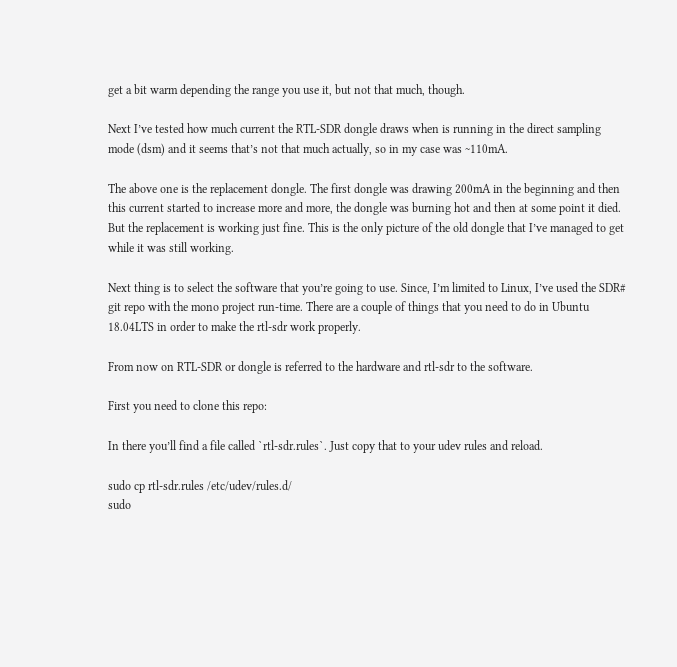get a bit warm depending the range you use it, but not that much, though.

Next I’ve tested how much current the RTL-SDR dongle draws when is running in the direct sampling mode (dsm) and it seems that’s not that much actually, so in my case was ~110mA.

The above one is the replacement dongle. The first dongle was drawing 200mA in the beginning and then this current started to increase more and more, the dongle was burning hot and then at some point it died. But the replacement is working just fine. This is the only picture of the old dongle that I’ve managed to get while it was still working.

Next thing is to select the software that you’re going to use. Since, I’m limited to Linux, I’ve used the SDR# git repo with the mono project run-time. There are a couple of things that you need to do in Ubuntu 18.04LTS in order to make the rtl-sdr work properly.

From now on RTL-SDR or dongle is referred to the hardware and rtl-sdr to the software.

First you need to clone this repo:

In there you’ll find a file called `rtl-sdr.rules`. Just copy that to your udev rules and reload.

sudo cp rtl-sdr.rules /etc/udev/rules.d/
sudo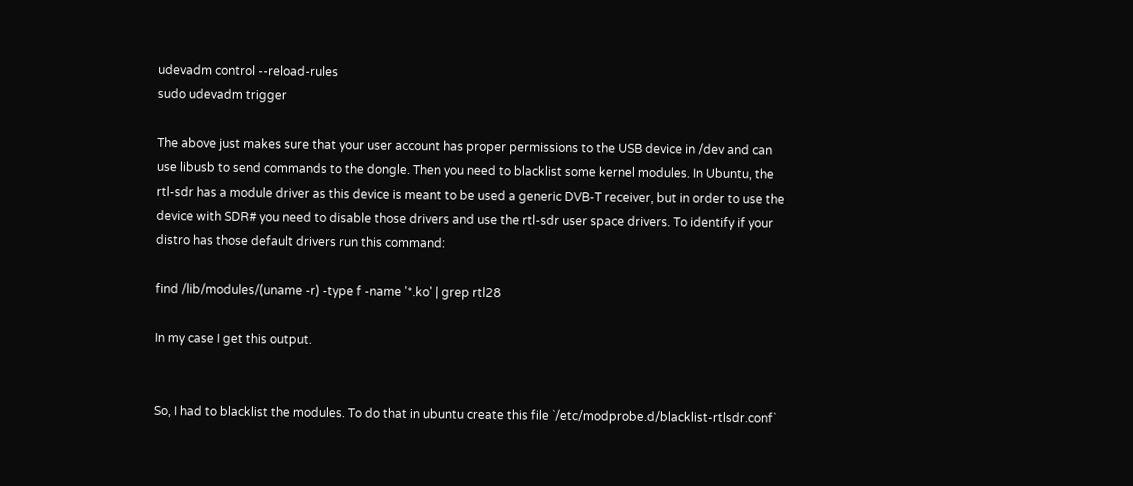udevadm control --reload-rules
sudo udevadm trigger

The above just makes sure that your user account has proper permissions to the USB device in /dev and can use libusb to send commands to the dongle. Then you need to blacklist some kernel modules. In Ubuntu, the rtl-sdr has a module driver as this device is meant to be used a generic DVB-T receiver, but in order to use the device with SDR# you need to disable those drivers and use the rtl-sdr user space drivers. To identify if your distro has those default drivers run this command:

find /lib/modules/(uname -r) -type f -name '*.ko' | grep rtl28

In my case I get this output.


So, I had to blacklist the modules. To do that in ubuntu create this file `/etc/modprobe.d/blacklist-rtlsdr.conf`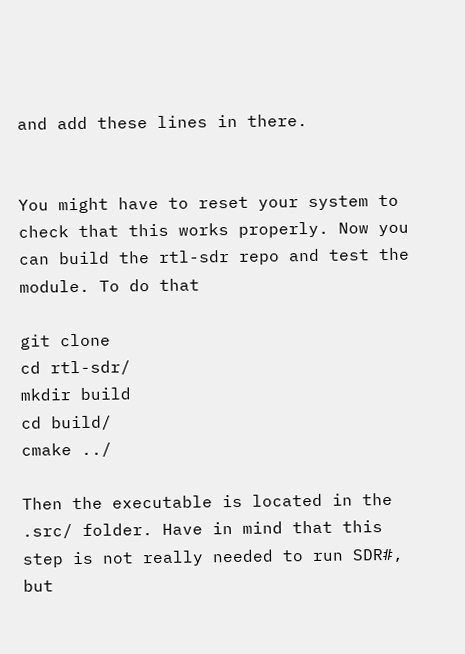and add these lines in there.


You might have to reset your system to check that this works properly. Now you can build the rtl-sdr repo and test the module. To do that

git clone
cd rtl-sdr/
mkdir build
cd build/
cmake ../

Then the executable is located in the .src/ folder. Have in mind that this step is not really needed to run SDR#, but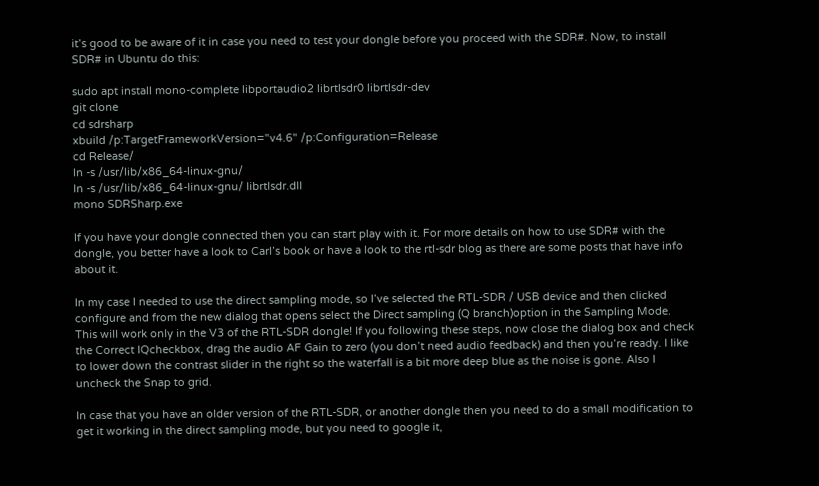it’s good to be aware of it in case you need to test your dongle before you proceed with the SDR#. Now, to install SDR# in Ubuntu do this:

sudo apt install mono-complete libportaudio2 librtlsdr0 librtlsdr-dev
git clone
cd sdrsharp
xbuild /p:TargetFrameworkVersion="v4.6" /p:Configuration=Release
cd Release/
ln -s /usr/lib/x86_64-linux-gnu/
ln -s /usr/lib/x86_64-linux-gnu/ librtlsdr.dll
mono SDRSharp.exe

If you have your dongle connected then you can start play with it. For more details on how to use SDR# with the dongle, you better have a look to Carl’s book or have a look to the rtl-sdr blog as there are some posts that have info about it.

In my case I needed to use the direct sampling mode, so I’ve selected the RTL-SDR / USB device and then clicked configure and from the new dialog that opens select the Direct sampling (Q branch)option in the Sampling Mode. This will work only in the V3 of the RTL-SDR dongle! If you following these steps, now close the dialog box and check the Correct IQcheckbox, drag the audio AF Gain to zero (you don’t need audio feedback) and then you’re ready. I like to lower down the contrast slider in the right so the waterfall is a bit more deep blue as the noise is gone. Also I uncheck the Snap to grid.

In case that you have an older version of the RTL-SDR, or another dongle then you need to do a small modification to get it working in the direct sampling mode, but you need to google it,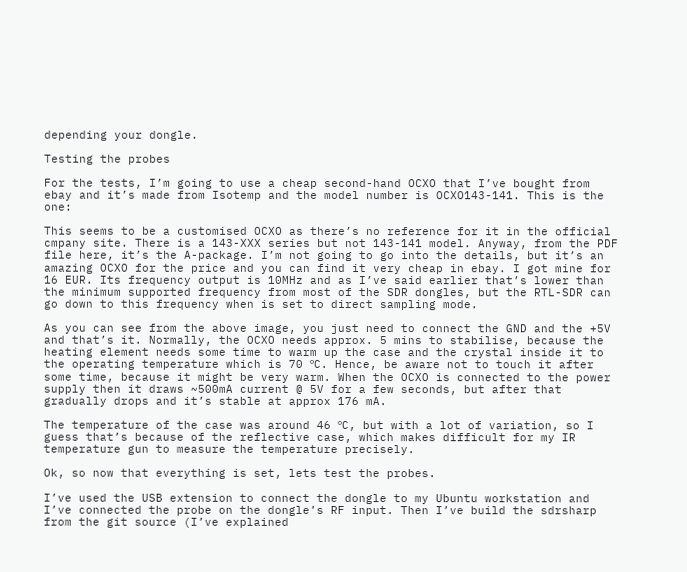depending your dongle.

Testing the probes

For the tests, I’m going to use a cheap second-hand OCXO that I’ve bought from ebay and it’s made from Isotemp and the model number is OCXO143-141. This is the one:

This seems to be a customised OCXO as there’s no reference for it in the official cmpany site. There is a 143-XXX series but not 143-141 model. Anyway, from the PDF file here, it’s the A-package. I’m not going to go into the details, but it’s an amazing OCXO for the price and you can find it very cheap in ebay. I got mine for 16 EUR. Its frequency output is 10MHz and as I’ve said earlier that’s lower than the minimum supported frequency from most of the SDR dongles, but the RTL-SDR can go down to this frequency when is set to direct sampling mode.

As you can see from the above image, you just need to connect the GND and the +5V and that’s it. Normally, the OCXO needs approx. 5 mins to stabilise, because the heating element needs some time to warm up the case and the crystal inside it to the operating temperature which is 70 ºC. Hence, be aware not to touch it after some time, because it might be very warm. When the OCXO is connected to the power supply then it draws ~500mA current @ 5V for a few seconds, but after that gradually drops and it’s stable at approx 176 mA.

The temperature of the case was around 46 ºC, but with a lot of variation, so I guess that’s because of the reflective case, which makes difficult for my IR temperature gun to measure the temperature precisely.

Ok, so now that everything is set, lets test the probes.

I’ve used the USB extension to connect the dongle to my Ubuntu workstation and I’ve connected the probe on the dongle’s RF input. Then I’ve build the sdrsharp from the git source (I’ve explained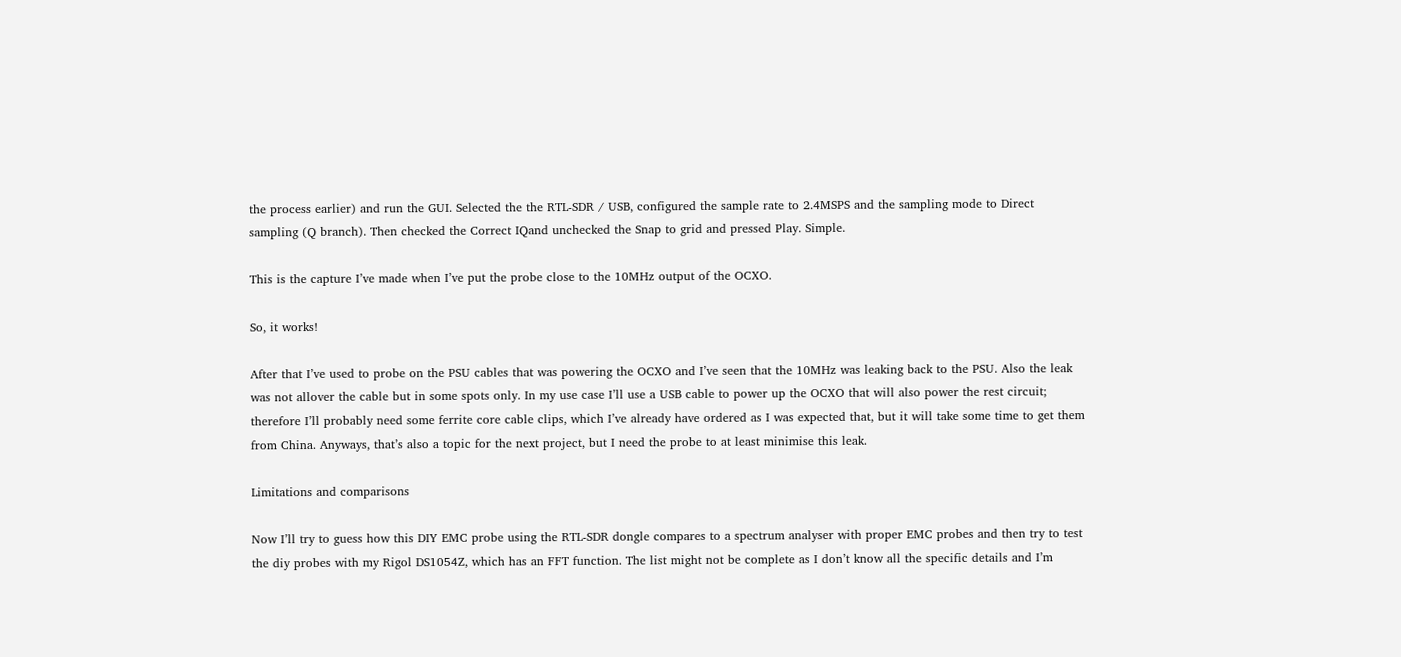the process earlier) and run the GUI. Selected the the RTL-SDR / USB, configured the sample rate to 2.4MSPS and the sampling mode to Direct sampling (Q branch). Then checked the Correct IQand unchecked the Snap to grid and pressed Play. Simple.

This is the capture I’ve made when I’ve put the probe close to the 10MHz output of the OCXO.

So, it works!

After that I’ve used to probe on the PSU cables that was powering the OCXO and I’ve seen that the 10MHz was leaking back to the PSU. Also the leak was not allover the cable but in some spots only. In my use case I’ll use a USB cable to power up the OCXO that will also power the rest circuit; therefore I’ll probably need some ferrite core cable clips, which I’ve already have ordered as I was expected that, but it will take some time to get them from China. Anyways, that’s also a topic for the next project, but I need the probe to at least minimise this leak.

Limitations and comparisons

Now I’ll try to guess how this DIY EMC probe using the RTL-SDR dongle compares to a spectrum analyser with proper EMC probes and then try to test the diy probes with my Rigol DS1054Z, which has an FFT function. The list might not be complete as I don’t know all the specific details and I’m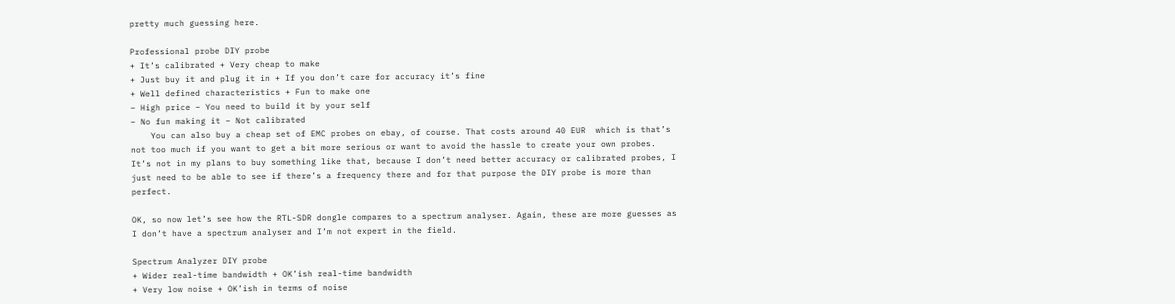pretty much guessing here.

Professional probe DIY probe
+ It’s calibrated + Very cheap to make
+ Just buy it and plug it in + If you don’t care for accuracy it’s fine
+ Well defined characteristics + Fun to make one
– High price – You need to build it by your self
– No fun making it – Not calibrated
    You can also buy a cheap set of EMC probes on ebay, of course. That costs around 40 EUR  which is that’s not too much if you want to get a bit more serious or want to avoid the hassle to create your own probes. It’s not in my plans to buy something like that, because I don’t need better accuracy or calibrated probes, I just need to be able to see if there’s a frequency there and for that purpose the DIY probe is more than perfect.

OK, so now let’s see how the RTL-SDR dongle compares to a spectrum analyser. Again, these are more guesses as I don’t have a spectrum analyser and I’m not expert in the field.

Spectrum Analyzer DIY probe
+ Wider real-time bandwidth + OK’ish real-time bandwidth
+ Very low noise + OK’ish in terms of noise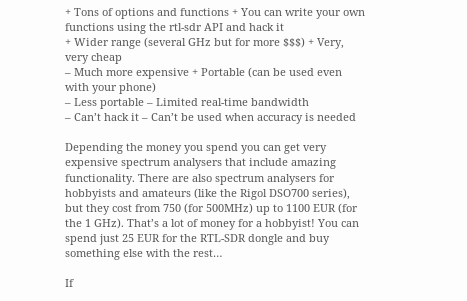+ Tons of options and functions + You can write your own functions using the rtl-sdr API and hack it
+ Wider range (several GHz but for more $$$) + Very, very cheap
– Much more expensive + Portable (can be used even with your phone)
– Less portable – Limited real-time bandwidth
– Can’t hack it – Can’t be used when accuracy is needed

Depending the money you spend you can get very expensive spectrum analysers that include amazing functionality. There are also spectrum analysers for hobbyists and amateurs (like the Rigol DSO700 series), but they cost from 750 (for 500MHz) up to 1100 EUR (for the 1 GHz). That’s a lot of money for a hobbyist! You can spend just 25 EUR for the RTL-SDR dongle and buy something else with the rest…

If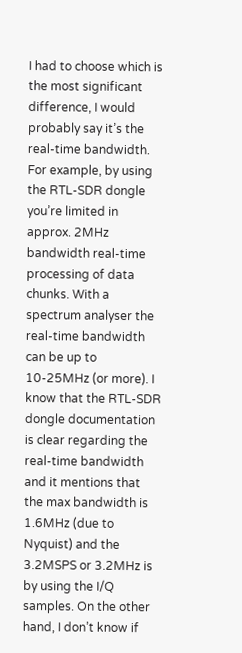I had to choose which is the most significant difference, I would probably say it’s the real-time bandwidth. For example, by using the RTL-SDR dongle you’re limited in approx. 2MHz bandwidth real-time processing of data chunks. With a spectrum analyser the real-time bandwidth can be up to 10-25MHz (or more). I know that the RTL-SDR dongle documentation is clear regarding the real-time bandwidth and it mentions that the max bandwidth is 1.6MHz (due to Nyquist) and the 3.2MSPS or 3.2MHz is by using the I/Q samples. On the other hand, I don’t know if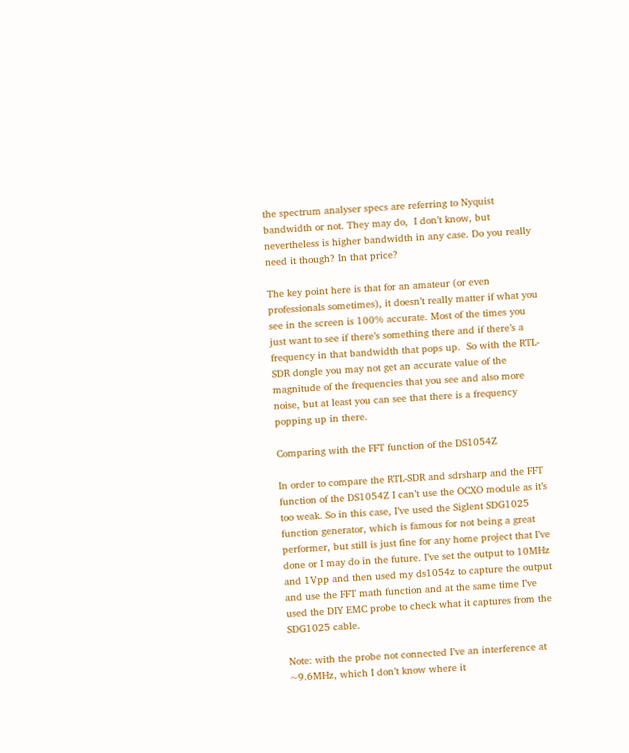the spectrum analyser specs are referring to Nyquist bandwidth or not. They may do,  I don’t know, but nevertheless is higher bandwidth in any case. Do you really need it though? In that price?

The key point here is that for an amateur (or even professionals sometimes), it doesn’t really matter if what you see in the screen is 100% accurate. Most of the times you just want to see if there’s something there and if there’s a frequency in that bandwidth that pops up.  So with the RTL-SDR dongle you may not get an accurate value of the magnitude of the frequencies that you see and also more noise, but at least you can see that there is a frequency popping up in there.

Comparing with the FFT function of the DS1054Z

In order to compare the RTL-SDR and sdrsharp and the FFT function of the DS1054Z I can’t use the OCXO module as it’s too weak. So in this case, I’ve used the Siglent SDG1025 function generator, which is famous for not being a great performer, but still is just fine for any home project that I’ve done or I may do in the future. I’ve set the output to 10MHz and 1Vpp and then used my ds1054z to capture the output and use the FFT math function and at the same time I’ve used the DIY EMC probe to check what it captures from the SDG1025 cable.

Note: with the probe not connected I’ve an interference at ~9.6MHz, which I don’t know where it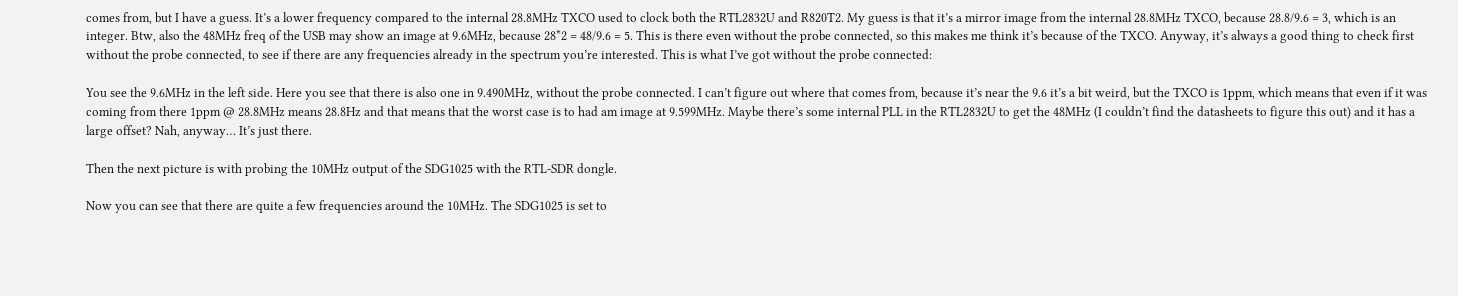comes from, but I have a guess. It’s a lower frequency compared to the internal 28.8MHz TXCO used to clock both the RTL2832U and R820T2. My guess is that it’s a mirror image from the internal 28.8MHz TXCO, because 28.8/9.6 = 3, which is an integer. Btw, also the 48MHz freq of the USB may show an image at 9.6MHz, because 28*2 = 48/9.6 = 5. This is there even without the probe connected, so this makes me think it’s because of the TXCO. Anyway, it’s always a good thing to check first without the probe connected, to see if there are any frequencies already in the spectrum you’re interested. This is what I’ve got without the probe connected:

You see the 9.6MHz in the left side. Here you see that there is also one in 9.490MHz, without the probe connected. I can’t figure out where that comes from, because it’s near the 9.6 it’s a bit weird, but the TXCO is 1ppm, which means that even if it was coming from there 1ppm @ 28.8MHz means 28.8Hz and that means that the worst case is to had am image at 9.599MHz. Maybe there’s some internal PLL in the RTL2832U to get the 48MHz (I couldn’t find the datasheets to figure this out) and it has a large offset? Nah, anyway… It’s just there.

Then the next picture is with probing the 10MHz output of the SDG1025 with the RTL-SDR dongle.

Now you can see that there are quite a few frequencies around the 10MHz. The SDG1025 is set to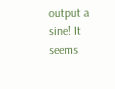output a sine! It seems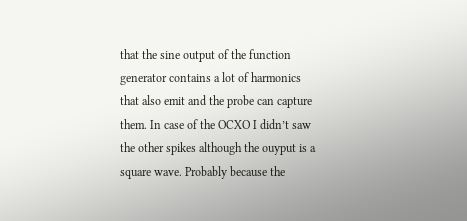that the sine output of the function generator contains a lot of harmonics that also emit and the probe can capture them. In case of the OCXO I didn’t saw the other spikes although the ouyput is a square wave. Probably because the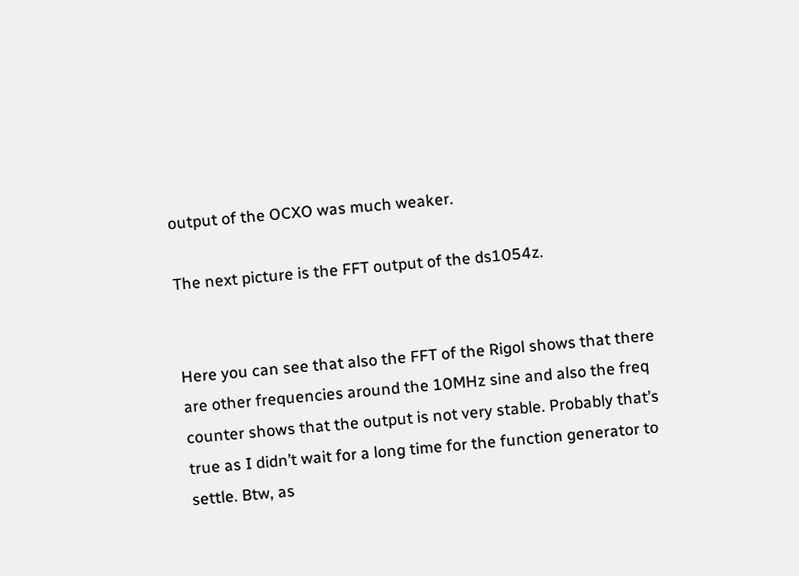output of the OCXO was much weaker.

The next picture is the FFT output of the ds1054z.


Here you can see that also the FFT of the Rigol shows that there are other frequencies around the 10MHz sine and also the freq counter shows that the output is not very stable. Probably that’s true as I didn’t wait for a long time for the function generator to settle. Btw, as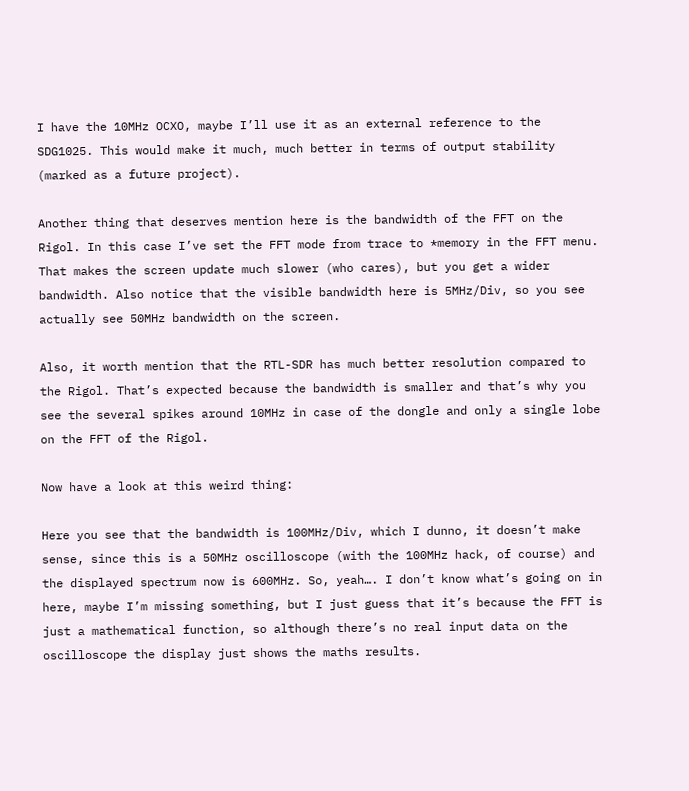I have the 10MHz OCXO, maybe I’ll use it as an external reference to the SDG1025. This would make it much, much better in terms of output stability (marked as a future project).

Another thing that deserves mention here is the bandwidth of the FFT on the Rigol. In this case I’ve set the FFT mode from trace to *memory in the FFT menu. That makes the screen update much slower (who cares), but you get a wider bandwidth. Also notice that the visible bandwidth here is 5MHz/Div, so you see actually see 50MHz bandwidth on the screen.

Also, it worth mention that the RTL-SDR has much better resolution compared to the Rigol. That’s expected because the bandwidth is smaller and that’s why you see the several spikes around 10MHz in case of the dongle and only a single lobe on the FFT of the Rigol.

Now have a look at this weird thing:

Here you see that the bandwidth is 100MHz/Div, which I dunno, it doesn’t make sense, since this is a 50MHz oscilloscope (with the 100MHz hack, of course) and the displayed spectrum now is 600MHz. So, yeah…. I don’t know what’s going on in here, maybe I’m missing something, but I just guess that it’s because the FFT is just a mathematical function, so although there’s no real input data on the oscilloscope the display just shows the maths results.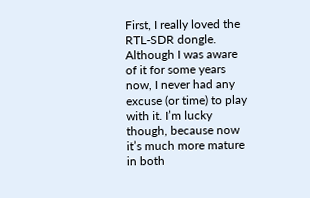First, I really loved the RTL-SDR dongle. Although I was aware of it for some years now, I never had any excuse (or time) to play with it. I’m lucky though, because now it’s much more mature in both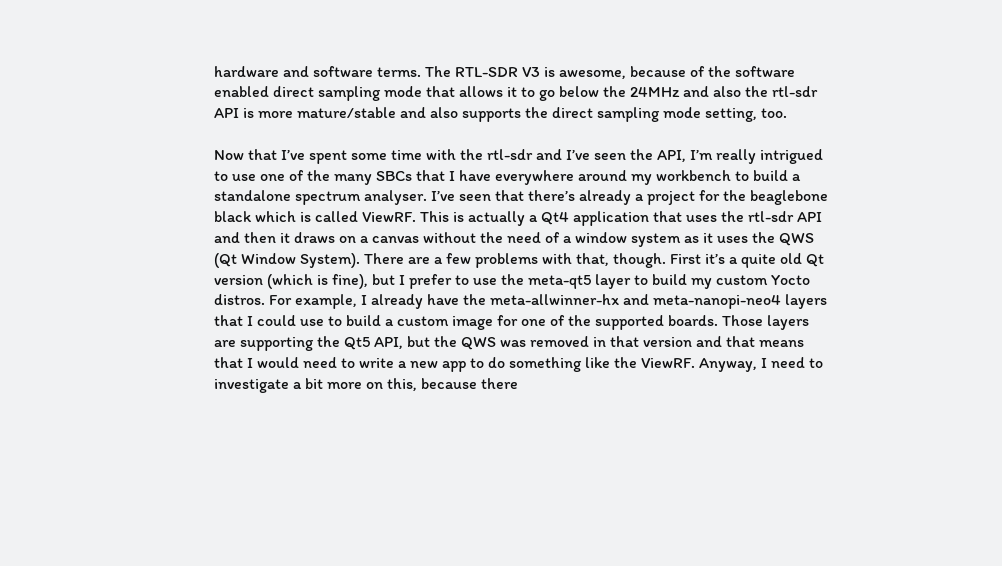hardware and software terms. The RTL-SDR V3 is awesome, because of the software enabled direct sampling mode that allows it to go below the 24MHz and also the rtl-sdr API is more mature/stable and also supports the direct sampling mode setting, too.

Now that I’ve spent some time with the rtl-sdr and I’ve seen the API, I’m really intrigued to use one of the many SBCs that I have everywhere around my workbench to build a standalone spectrum analyser. I’ve seen that there’s already a project for the beaglebone black which is called ViewRF. This is actually a Qt4 application that uses the rtl-sdr API and then it draws on a canvas without the need of a window system as it uses the QWS (Qt Window System). There are a few problems with that, though. First it’s a quite old Qt version (which is fine), but I prefer to use the meta-qt5 layer to build my custom Yocto distros. For example, I already have the meta-allwinner-hx and meta-nanopi-neo4 layers that I could use to build a custom image for one of the supported boards. Those layers are supporting the Qt5 API, but the QWS was removed in that version and that means that I would need to write a new app to do something like the ViewRF. Anyway, I need to investigate a bit more on this, because there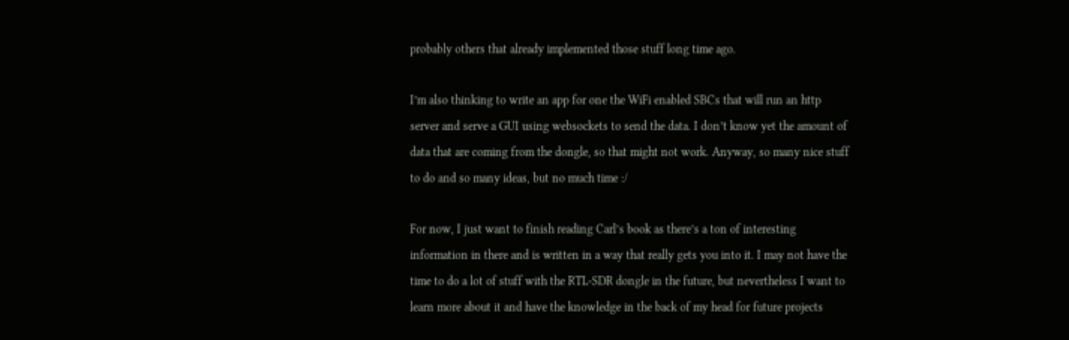probably others that already implemented those stuff long time ago.

I’m also thinking to write an app for one the WiFi enabled SBCs that will run an http server and serve a GUI using websockets to send the data. I don’t know yet the amount of data that are coming from the dongle, so that might not work. Anyway, so many nice stuff to do and so many ideas, but no much time :/

For now, I just want to finish reading Carl’s book as there’s a ton of interesting information in there and is written in a way that really gets you into it. I may not have the time to do a lot of stuff with the RTL-SDR dongle in the future, but nevertheless I want to learn more about it and have the knowledge in the back of my head for future projects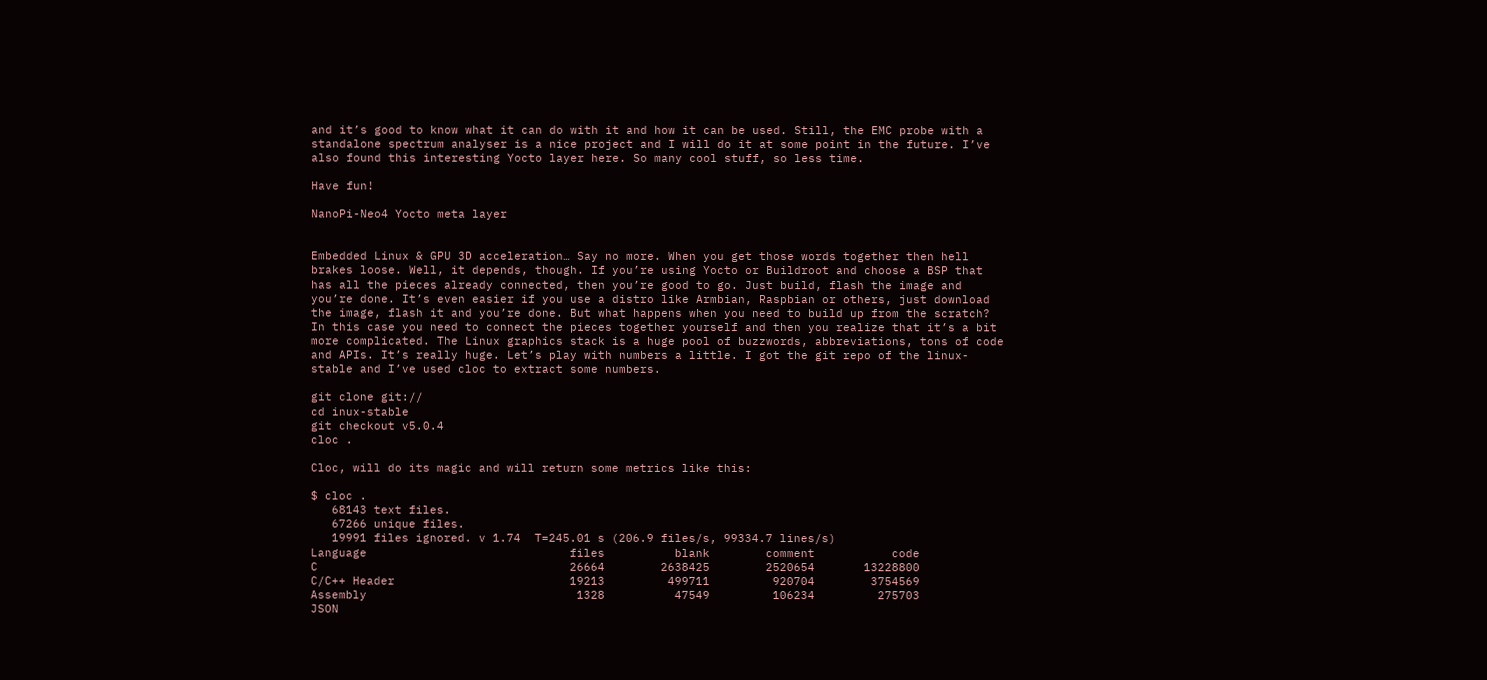and it’s good to know what it can do with it and how it can be used. Still, the EMC probe with a standalone spectrum analyser is a nice project and I will do it at some point in the future. I’ve also found this interesting Yocto layer here. So many cool stuff, so less time.

Have fun!

NanoPi-Neo4 Yocto meta layer


Embedded Linux & GPU 3D acceleration… Say no more. When you get those words together then hell brakes loose. Well, it depends, though. If you’re using Yocto or Buildroot and choose a BSP that has all the pieces already connected, then you’re good to go. Just build, flash the image and you’re done. It’s even easier if you use a distro like Armbian, Raspbian or others, just download the image, flash it and you’re done. But what happens when you need to build up from the scratch? In this case you need to connect the pieces together yourself and then you realize that it’s a bit more complicated. The Linux graphics stack is a huge pool of buzzwords, abbreviations, tons of code and APIs. It’s really huge. Let’s play with numbers a little. I got the git repo of the linux-stable and I’ve used cloc to extract some numbers.

git clone git://
cd inux-stable
git checkout v5.0.4
cloc .

Cloc, will do its magic and will return some metrics like this:

$ cloc .
   68143 text files.
   67266 unique files.
   19991 files ignored. v 1.74  T=245.01 s (206.9 files/s, 99334.7 lines/s)
Language                             files          blank        comment           code
C                                    26664        2638425        2520654       13228800
C/C++ Header                         19213         499711         920704        3754569
Assembly                              1328          47549         106234         275703
JSON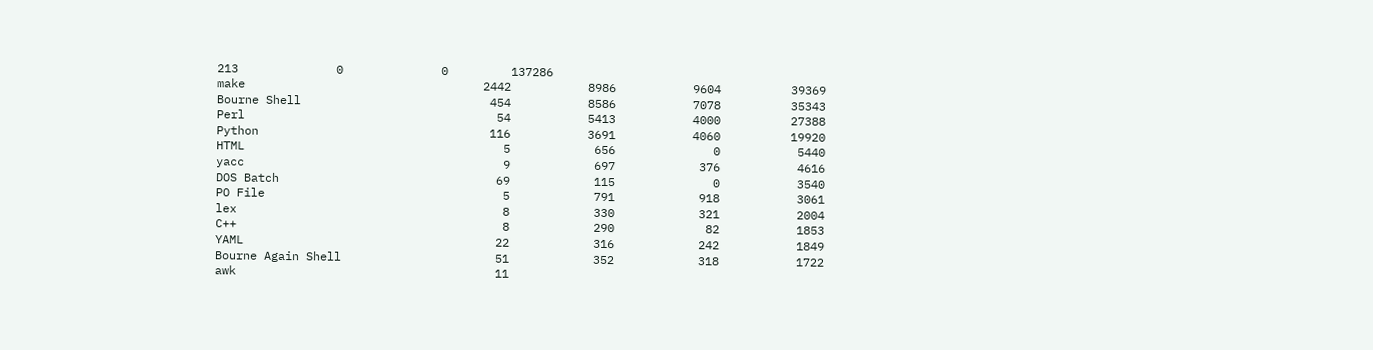213              0              0         137286
make                                  2442           8986           9604          39369
Bourne Shell                           454           8586           7078          35343
Perl                                    54           5413           4000          27388
Python                                 116           3691           4060          19920
HTML                                     5            656              0           5440
yacc                                     9            697            376           4616
DOS Batch                               69            115              0           3540
PO File                                  5            791            918           3061
lex                                      8            330            321           2004
C++                                      8            290             82           1853
YAML                                    22            316            242           1849
Bourne Again Shell                      51            352            318           1722
awk                                     11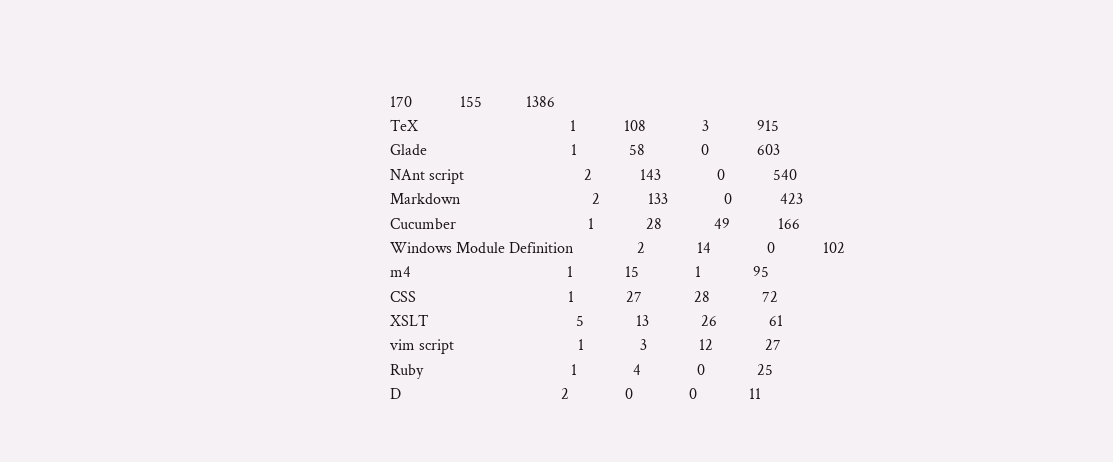170            155           1386
TeX                                      1            108              3            915
Glade                                    1             58              0            603
NAnt script                              2            143              0            540
Markdown                                 2            133              0            423
Cucumber                                 1             28             49            166
Windows Module Definition                2             14              0            102
m4                                       1             15              1             95
CSS                                      1             27             28             72
XSLT                                     5             13             26             61
vim script                               1              3             12             27
Ruby                                     1              4              0             25
D                                        2              0              0             11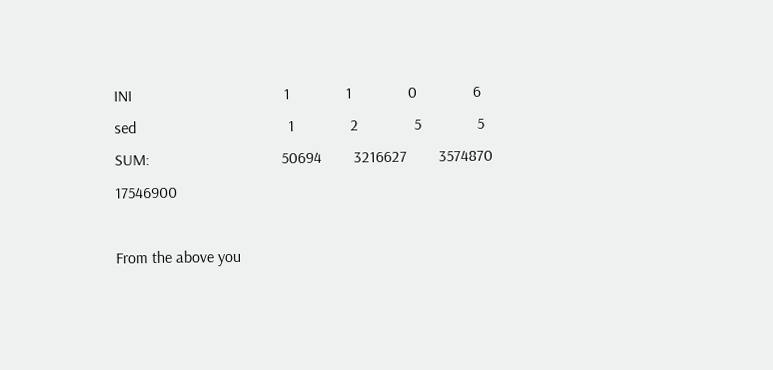INI                                      1              1              0              6
sed                                      1              2              5              5
SUM:                                 50694        3216627        3574870       17546900

From the above you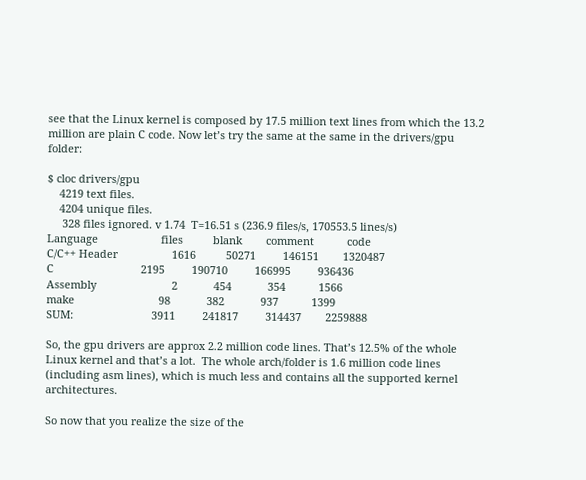see that the Linux kernel is composed by 17.5 million text lines from which the 13.2 million are plain C code. Now let’s try the same at the same in the drivers/gpu folder:

$ cloc drivers/gpu
    4219 text files.
    4204 unique files.
     328 files ignored. v 1.74  T=16.51 s (236.9 files/s, 170553.5 lines/s)
Language                     files          blank        comment           code
C/C++ Header                  1616          50271         146151        1320487
C                             2195         190710         166995         936436
Assembly                         2            454            354           1566
make                            98            382            937           1399
SUM:                          3911         241817         314437        2259888

So, the gpu drivers are approx 2.2 million code lines. That’s 12.5% of the whole Linux kernel and that’s a lot.  The whole arch/folder is 1.6 million code lines (including asm lines), which is much less and contains all the supported kernel architectures.

So now that you realize the size of the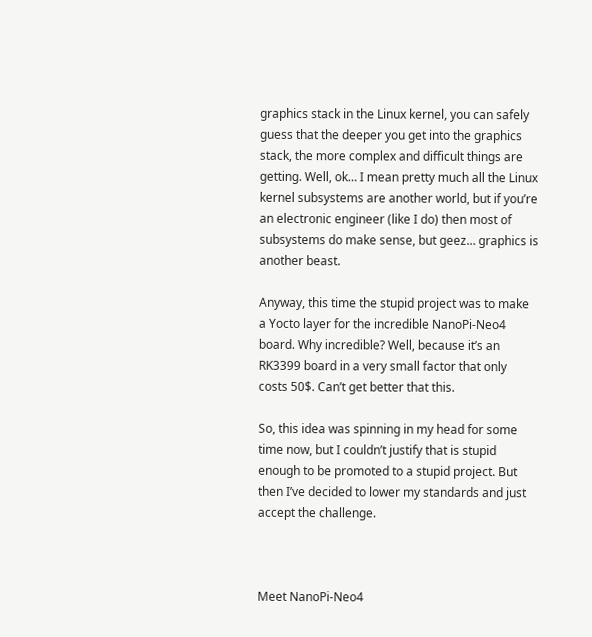graphics stack in the Linux kernel, you can safely guess that the deeper you get into the graphics stack, the more complex and difficult things are getting. Well, ok… I mean pretty much all the Linux kernel subsystems are another world, but if you’re an electronic engineer (like I do) then most of subsystems do make sense, but geez… graphics is another beast.

Anyway, this time the stupid project was to make a Yocto layer for the incredible NanoPi-Neo4 board. Why incredible? Well, because it’s an RK3399 board in a very small factor that only costs 50$. Can’t get better that this.

So, this idea was spinning in my head for some time now, but I couldn’t justify that is stupid enough to be promoted to a stupid project. But then I’ve decided to lower my standards and just accept the challenge.



Meet NanoPi-Neo4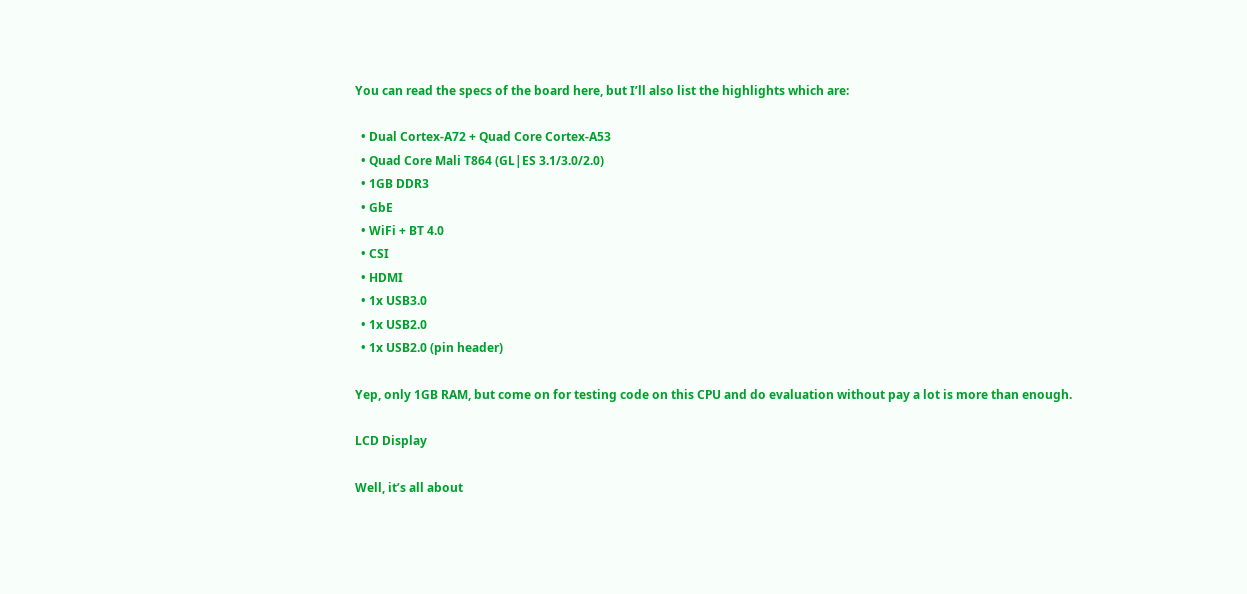You can read the specs of the board here, but I’ll also list the highlights which are:

  • Dual Cortex-A72 + Quad Core Cortex-A53
  • Quad Core Mali T864 (GL|ES 3.1/3.0/2.0)
  • 1GB DDR3
  • GbE
  • WiFi + BT 4.0
  • CSI
  • HDMI
  • 1x USB3.0
  • 1x USB2.0
  • 1x USB2.0 (pin header)

Yep, only 1GB RAM, but come on for testing code on this CPU and do evaluation without pay a lot is more than enough.

LCD Display

Well, it’s all about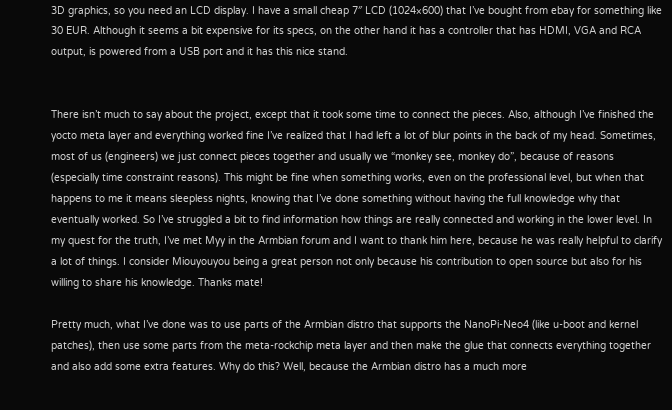3D graphics, so you need an LCD display. I have a small cheap 7″ LCD (1024×600) that I’ve bought from ebay for something like 30 EUR. Although it seems a bit expensive for its specs, on the other hand it has a controller that has HDMI, VGA and RCA output, is powered from a USB port and it has this nice stand.


There isn’t much to say about the project, except that it took some time to connect the pieces. Also, although I’ve finished the yocto meta layer and everything worked fine I’ve realized that I had left a lot of blur points in the back of my head. Sometimes, most of us (engineers) we just connect pieces together and usually we “monkey see, monkey do”, because of reasons (especially time constraint reasons). This might be fine when something works, even on the professional level, but when that happens to me it means sleepless nights, knowing that I’ve done something without having the full knowledge why that eventually worked. So I’ve struggled a bit to find information how things are really connected and working in the lower level. In my quest for the truth, I’ve met Myy in the Armbian forum and I want to thank him here, because he was really helpful to clarify a lot of things. I consider Miouyouyou being a great person not only because his contribution to open source but also for his willing to share his knowledge. Thanks mate!

Pretty much, what I’ve done was to use parts of the Armbian distro that supports the NanoPi-Neo4 (like u-boot and kernel patches), then use some parts from the meta-rockchip meta layer and then make the glue that connects everything together and also add some extra features. Why do this? Well, because the Armbian distro has a much more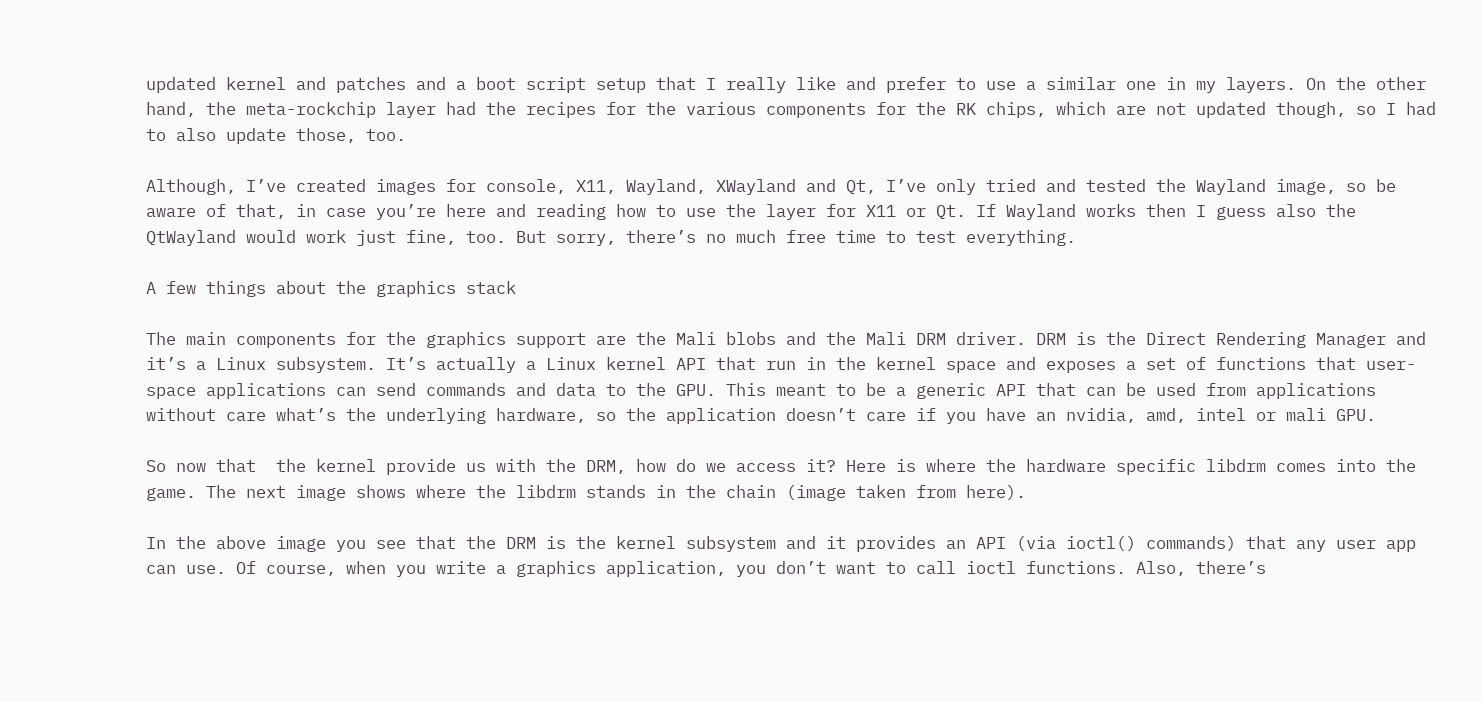updated kernel and patches and a boot script setup that I really like and prefer to use a similar one in my layers. On the other hand, the meta-rockchip layer had the recipes for the various components for the RK chips, which are not updated though, so I had to also update those, too.

Although, I’ve created images for console, X11, Wayland, XWayland and Qt, I’ve only tried and tested the Wayland image, so be aware of that, in case you’re here and reading how to use the layer for X11 or Qt. If Wayland works then I guess also the QtWayland would work just fine, too. But sorry, there’s no much free time to test everything.

A few things about the graphics stack

The main components for the graphics support are the Mali blobs and the Mali DRM driver. DRM is the Direct Rendering Manager and it’s a Linux subsystem. It’s actually a Linux kernel API that run in the kernel space and exposes a set of functions that user-space applications can send commands and data to the GPU. This meant to be a generic API that can be used from applications without care what’s the underlying hardware, so the application doesn’t care if you have an nvidia, amd, intel or mali GPU.

So now that  the kernel provide us with the DRM, how do we access it? Here is where the hardware specific libdrm comes into the game. The next image shows where the libdrm stands in the chain (image taken from here).

In the above image you see that the DRM is the kernel subsystem and it provides an API (via ioctl() commands) that any user app can use. Of course, when you write a graphics application, you don’t want to call ioctl functions. Also, there’s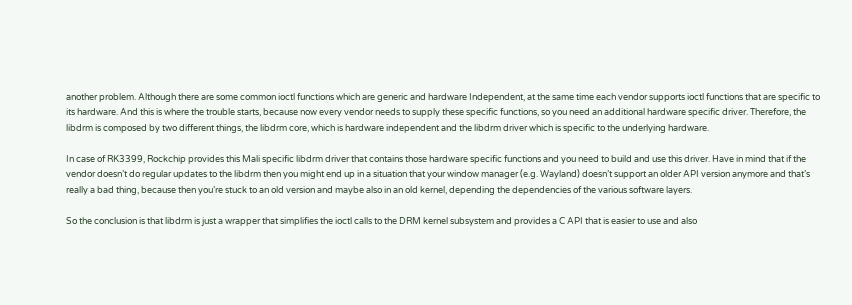another problem. Although there are some common ioctl functions which are generic and hardware Independent, at the same time each vendor supports ioctl functions that are specific to its hardware. And this is where the trouble starts, because now every vendor needs to supply these specific functions, so you need an additional hardware specific driver. Therefore, the libdrm is composed by two different things, the libdrm core, which is hardware independent and the libdrm driver which is specific to the underlying hardware.

In case of RK3399, Rockchip provides this Mali specific libdrm driver that contains those hardware specific functions and you need to build and use this driver. Have in mind that if the vendor doesn’t do regular updates to the libdrm then you might end up in a situation that your window manager (e.g. Wayland) doesn’t support an older API version anymore and that’s really a bad thing, because then you’re stuck to an old version and maybe also in an old kernel, depending the dependencies of the various software layers.

So the conclusion is that libdrm is just a wrapper that simplifies the ioctl calls to the DRM kernel subsystem and provides a C API that is easier to use and also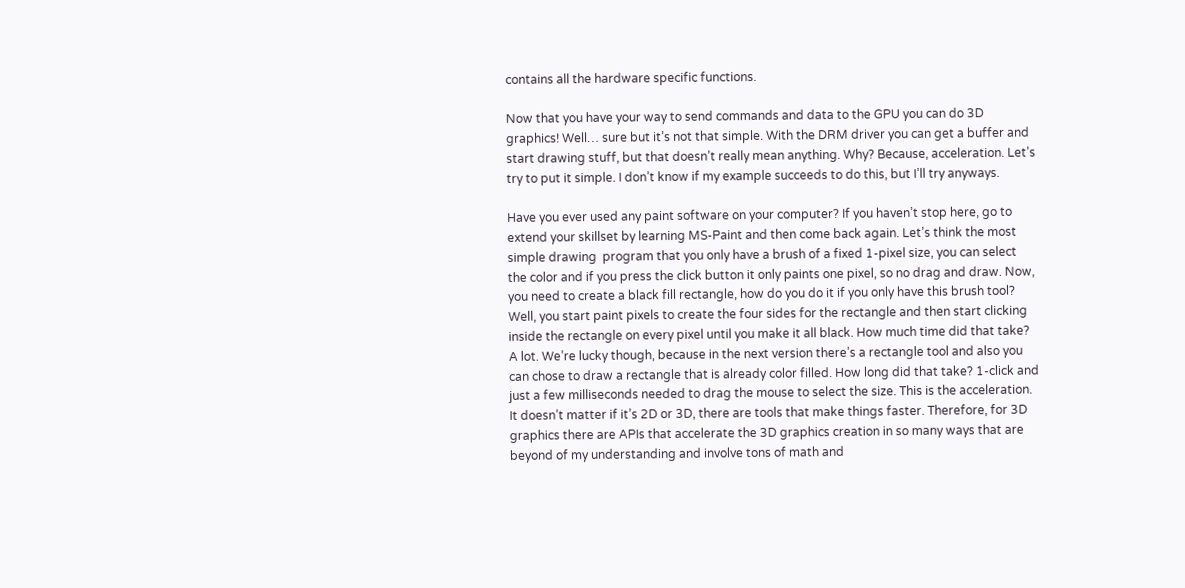contains all the hardware specific functions.

Now that you have your way to send commands and data to the GPU you can do 3D graphics! Well… sure but it’s not that simple. With the DRM driver you can get a buffer and start drawing stuff, but that doesn’t really mean anything. Why? Because, acceleration. Let’s try to put it simple. I don’t know if my example succeeds to do this, but I’ll try anyways.

Have you ever used any paint software on your computer? If you haven’t stop here, go to extend your skillset by learning MS-Paint and then come back again. Let’s think the most simple drawing  program that you only have a brush of a fixed 1-pixel size, you can select the color and if you press the click button it only paints one pixel, so no drag and draw. Now, you need to create a black fill rectangle, how do you do it if you only have this brush tool? Well, you start paint pixels to create the four sides for the rectangle and then start clicking inside the rectangle on every pixel until you make it all black. How much time did that take? A lot. We’re lucky though, because in the next version there’s a rectangle tool and also you can chose to draw a rectangle that is already color filled. How long did that take? 1-click and just a few milliseconds needed to drag the mouse to select the size. This is the acceleration. It doesn’t matter if it’s 2D or 3D, there are tools that make things faster. Therefore, for 3D graphics there are APIs that accelerate the 3D graphics creation in so many ways that are beyond of my understanding and involve tons of math and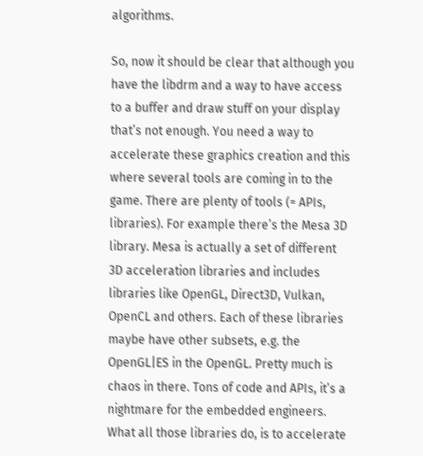algorithms.

So, now it should be clear that although you have the libdrm and a way to have access to a buffer and draw stuff on your display that’s not enough. You need a way to accelerate these graphics creation and this where several tools are coming in to the game. There are plenty of tools (= APIs, libraries). For example there’s the Mesa 3D library. Mesa is actually a set of different 3D acceleration libraries and includes libraries like OpenGL, Direct3D, Vulkan, OpenCL and others. Each of these libraries maybe have other subsets, e.g. the OpenGL|ES in the OpenGL. Pretty much is chaos in there. Tons of code and APIs, it’s a nightmare for the embedded engineers. What all those libraries do, is to accelerate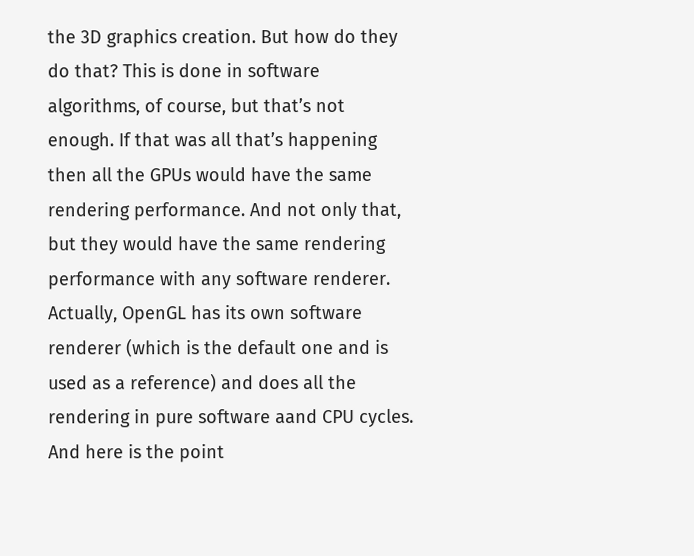the 3D graphics creation. But how do they do that? This is done in software algorithms, of course, but that’s not enough. If that was all that’s happening then all the GPUs would have the same rendering performance. And not only that, but they would have the same rendering performance with any software renderer. Actually, OpenGL has its own software renderer (which is the default one and is used as a reference) and does all the rendering in pure software aand CPU cycles. And here is the point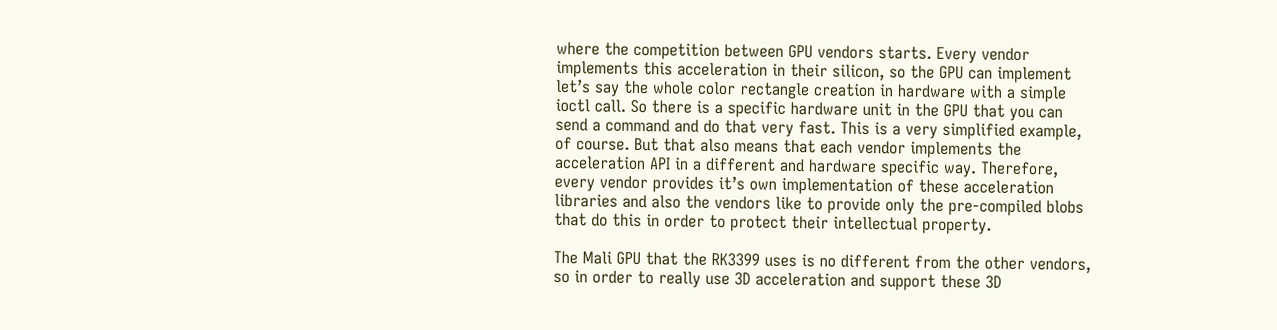where the competition between GPU vendors starts. Every vendor implements this acceleration in their silicon, so the GPU can implement let’s say the whole color rectangle creation in hardware with a simple ioctl call. So there is a specific hardware unit in the GPU that you can send a command and do that very fast. This is a very simplified example, of course. But that also means that each vendor implements the acceleration API in a different and hardware specific way. Therefore, every vendor provides it’s own implementation of these acceleration libraries and also the vendors like to provide only the pre-compiled blobs that do this in order to protect their intellectual property.

The Mali GPU that the RK3399 uses is no different from the other vendors, so in order to really use 3D acceleration and support these 3D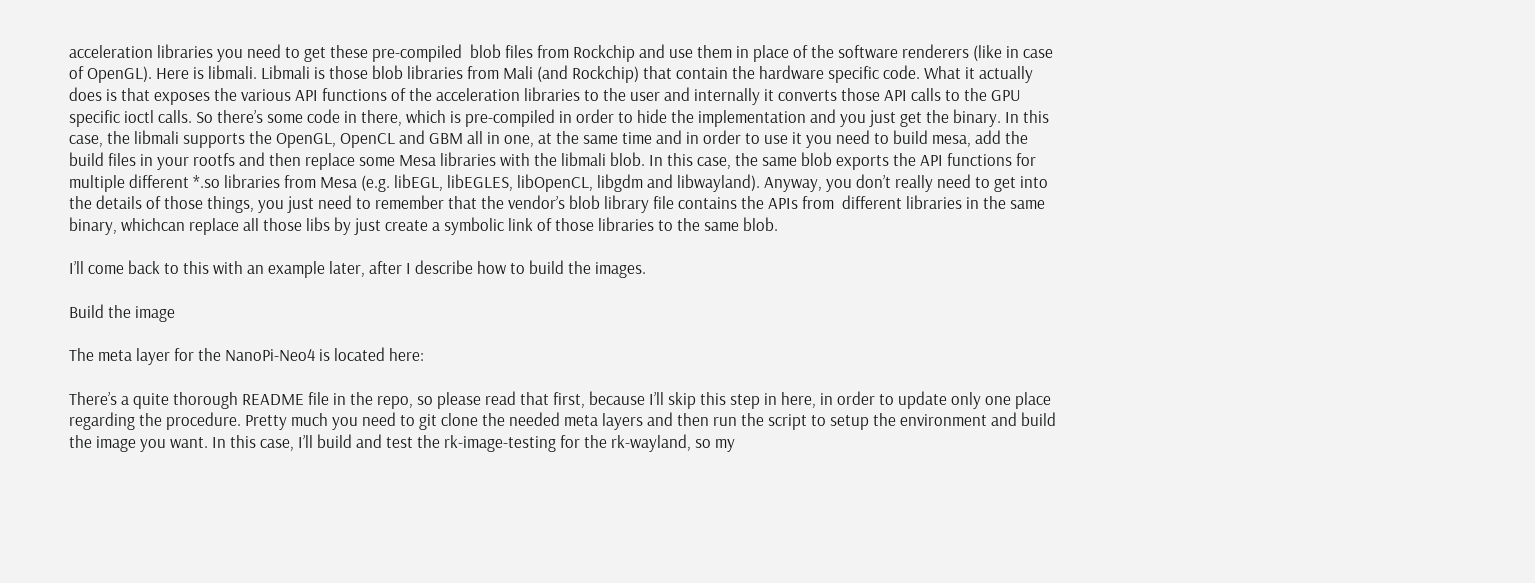acceleration libraries you need to get these pre-compiled  blob files from Rockchip and use them in place of the software renderers (like in case of OpenGL). Here is libmali. Libmali is those blob libraries from Mali (and Rockchip) that contain the hardware specific code. What it actually does is that exposes the various API functions of the acceleration libraries to the user and internally it converts those API calls to the GPU specific ioctl calls. So there’s some code in there, which is pre-compiled in order to hide the implementation and you just get the binary. In this case, the libmali supports the OpenGL, OpenCL and GBM all in one, at the same time and in order to use it you need to build mesa, add the build files in your rootfs and then replace some Mesa libraries with the libmali blob. In this case, the same blob exports the API functions for multiple different *.so libraries from Mesa (e.g. libEGL, libEGLES, libOpenCL, libgdm and libwayland). Anyway, you don’t really need to get into the details of those things, you just need to remember that the vendor’s blob library file contains the APIs from  different libraries in the same binary, whichcan replace all those libs by just create a symbolic link of those libraries to the same blob.

I’ll come back to this with an example later, after I describe how to build the images.

Build the image

The meta layer for the NanoPi-Neo4 is located here:

There’s a quite thorough README file in the repo, so please read that first, because I’ll skip this step in here, in order to update only one place regarding the procedure. Pretty much you need to git clone the needed meta layers and then run the script to setup the environment and build the image you want. In this case, I’ll build and test the rk-image-testing for the rk-wayland, so my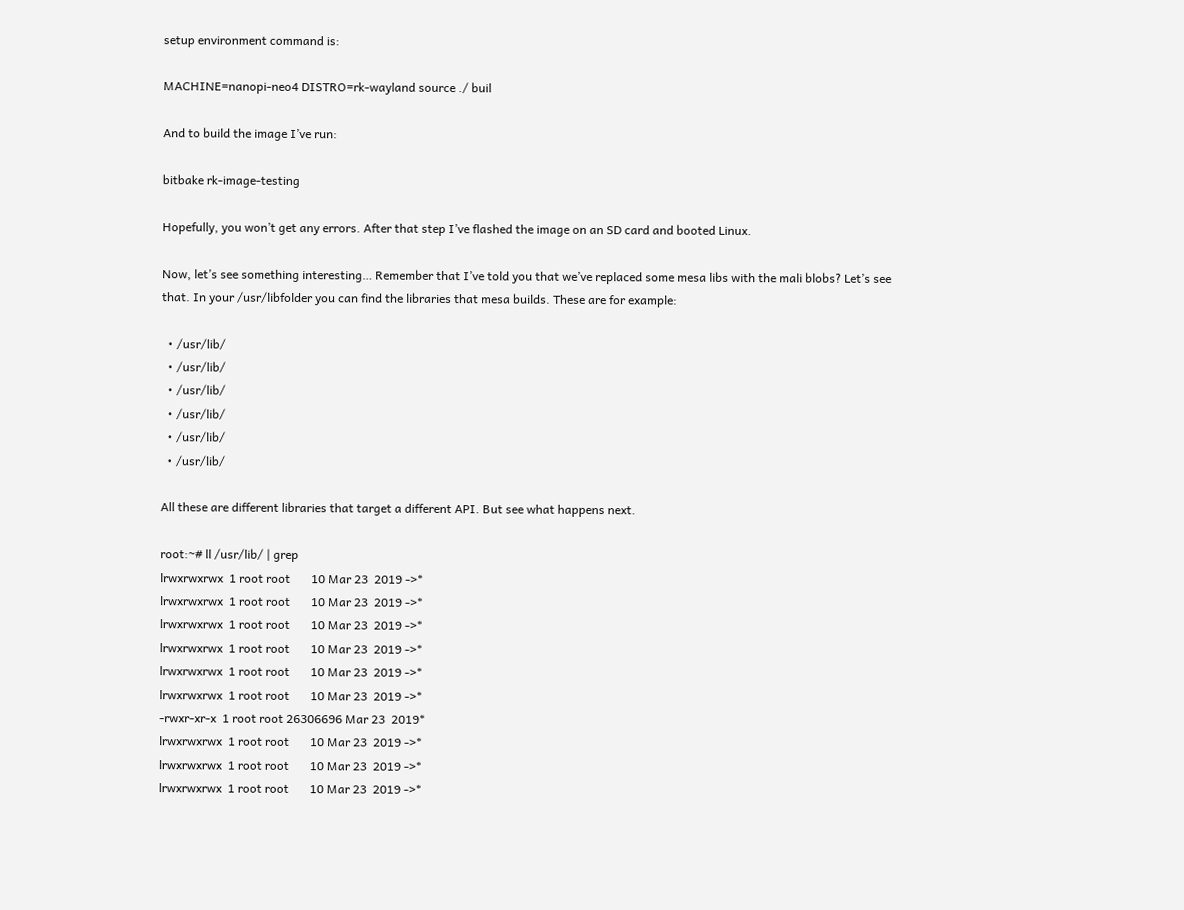setup environment command is:

MACHINE=nanopi-neo4 DISTRO=rk-wayland source ./ buil

And to build the image I’ve run:

bitbake rk-image-testing

Hopefully, you won’t get any errors. After that step I’ve flashed the image on an SD card and booted Linux.

Now, let’s see something interesting… Remember that I’ve told you that we’ve replaced some mesa libs with the mali blobs? Let’s see that. In your /usr/libfolder you can find the libraries that mesa builds. These are for example:

  • /usr/lib/
  • /usr/lib/
  • /usr/lib/
  • /usr/lib/
  • /usr/lib/
  • /usr/lib/

All these are different libraries that target a different API. But see what happens next.

root:~# ll /usr/lib/ | grep
lrwxrwxrwx  1 root root       10 Mar 23  2019 ->*
lrwxrwxrwx  1 root root       10 Mar 23  2019 ->*
lrwxrwxrwx  1 root root       10 Mar 23  2019 ->*
lrwxrwxrwx  1 root root       10 Mar 23  2019 ->*
lrwxrwxrwx  1 root root       10 Mar 23  2019 ->*
lrwxrwxrwx  1 root root       10 Mar 23  2019 ->*
-rwxr-xr-x  1 root root 26306696 Mar 23  2019*
lrwxrwxrwx  1 root root       10 Mar 23  2019 ->*
lrwxrwxrwx  1 root root       10 Mar 23  2019 ->*
lrwxrwxrwx  1 root root       10 Mar 23  2019 ->*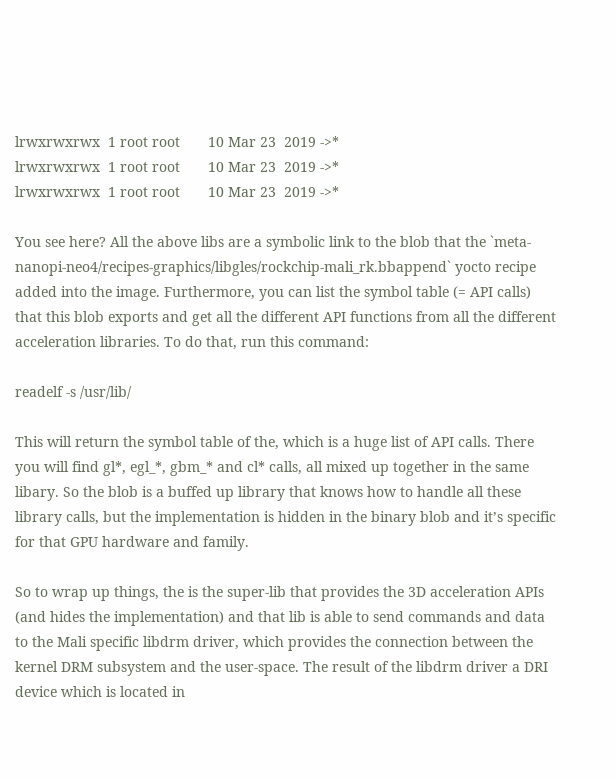lrwxrwxrwx  1 root root       10 Mar 23  2019 ->*
lrwxrwxrwx  1 root root       10 Mar 23  2019 ->*
lrwxrwxrwx  1 root root       10 Mar 23  2019 ->*

You see here? All the above libs are a symbolic link to the blob that the `meta-nanopi-neo4/recipes-graphics/libgles/rockchip-mali_rk.bbappend` yocto recipe added into the image. Furthermore, you can list the symbol table (= API calls) that this blob exports and get all the different API functions from all the different acceleration libraries. To do that, run this command:

readelf -s /usr/lib/

This will return the symbol table of the, which is a huge list of API calls. There you will find gl*, egl_*, gbm_* and cl* calls, all mixed up together in the same libary. So the blob is a buffed up library that knows how to handle all these library calls, but the implementation is hidden in the binary blob and it’s specific for that GPU hardware and family.

So to wrap up things, the is the super-lib that provides the 3D acceleration APIs (and hides the implementation) and that lib is able to send commands and data to the Mali specific libdrm driver, which provides the connection between the kernel DRM subsystem and the user-space. The result of the libdrm driver a DRI device which is located in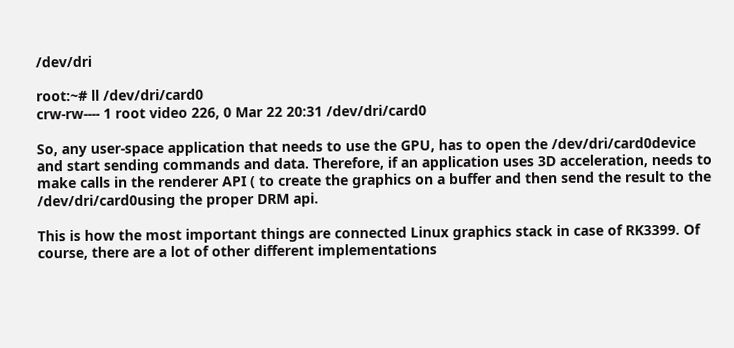/dev/dri

root:~# ll /dev/dri/card0
crw-rw---- 1 root video 226, 0 Mar 22 20:31 /dev/dri/card0

So, any user-space application that needs to use the GPU, has to open the /dev/dri/card0device and start sending commands and data. Therefore, if an application uses 3D acceleration, needs to make calls in the renderer API ( to create the graphics on a buffer and then send the result to the /dev/dri/card0using the proper DRM api.

This is how the most important things are connected Linux graphics stack in case of RK3399. Of course, there are a lot of other different implementations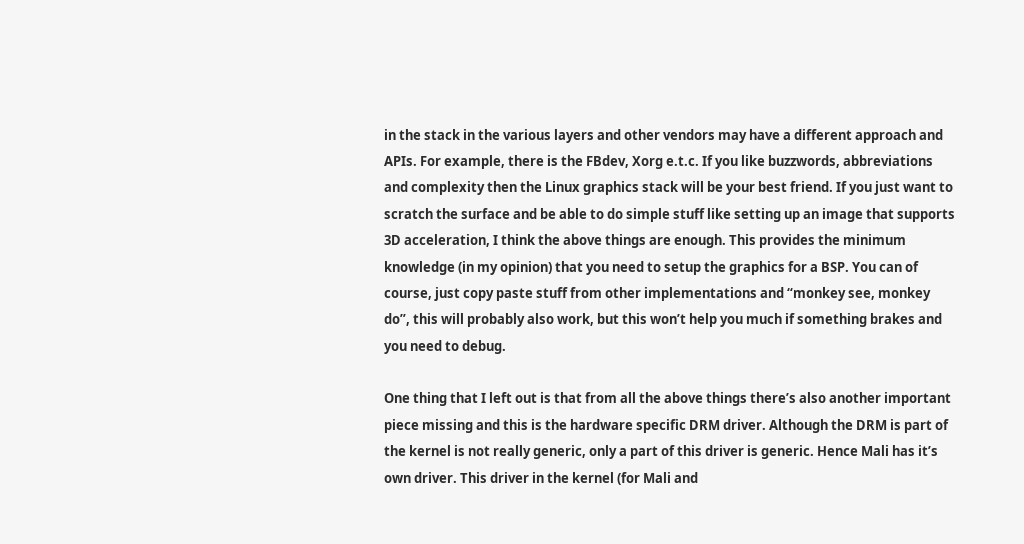in the stack in the various layers and other vendors may have a different approach and APIs. For example, there is the FBdev, Xorg e.t.c. If you like buzzwords, abbreviations and complexity then the Linux graphics stack will be your best friend. If you just want to scratch the surface and be able to do simple stuff like setting up an image that supports 3D acceleration, I think the above things are enough. This provides the minimum knowledge (in my opinion) that you need to setup the graphics for a BSP. You can of course, just copy paste stuff from other implementations and “monkey see, monkey do”, this will probably also work, but this won’t help you much if something brakes and you need to debug.

One thing that I left out is that from all the above things there’s also another important piece missing and this is the hardware specific DRM driver. Although the DRM is part of the kernel is not really generic, only a part of this driver is generic. Hence Mali has it’s own driver. This driver in the kernel (for Mali and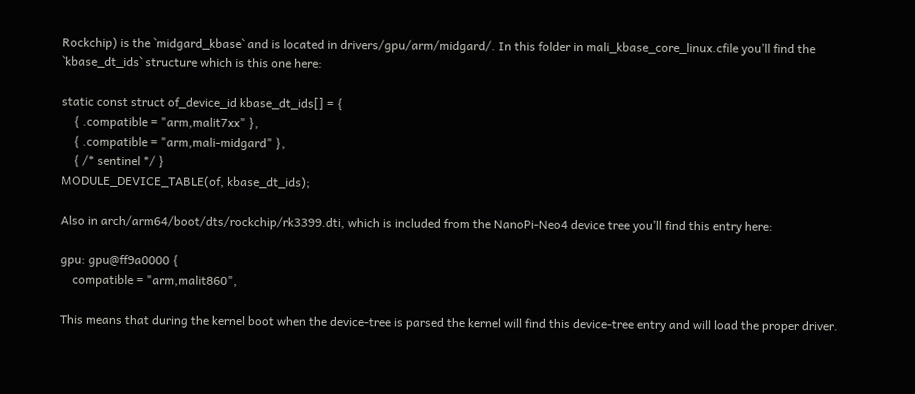Rockchip) is the `midgard_kbase` and is located in drivers/gpu/arm/midgard/. In this folder in mali_kbase_core_linux.cfile you’ll find the `kbase_dt_ids` structure which is this one here:

static const struct of_device_id kbase_dt_ids[] = {
    { .compatible = "arm,malit7xx" },
    { .compatible = "arm,mali-midgard" },
    { /* sentinel */ }
MODULE_DEVICE_TABLE(of, kbase_dt_ids);

Also in arch/arm64/boot/dts/rockchip/rk3399.dti, which is included from the NanoPi-Neo4 device tree you’ll find this entry here:

gpu: gpu@ff9a0000 {
    compatible = "arm,malit860",

This means that during the kernel boot when the device-tree is parsed the kernel will find this device-tree entry and will load the proper driver.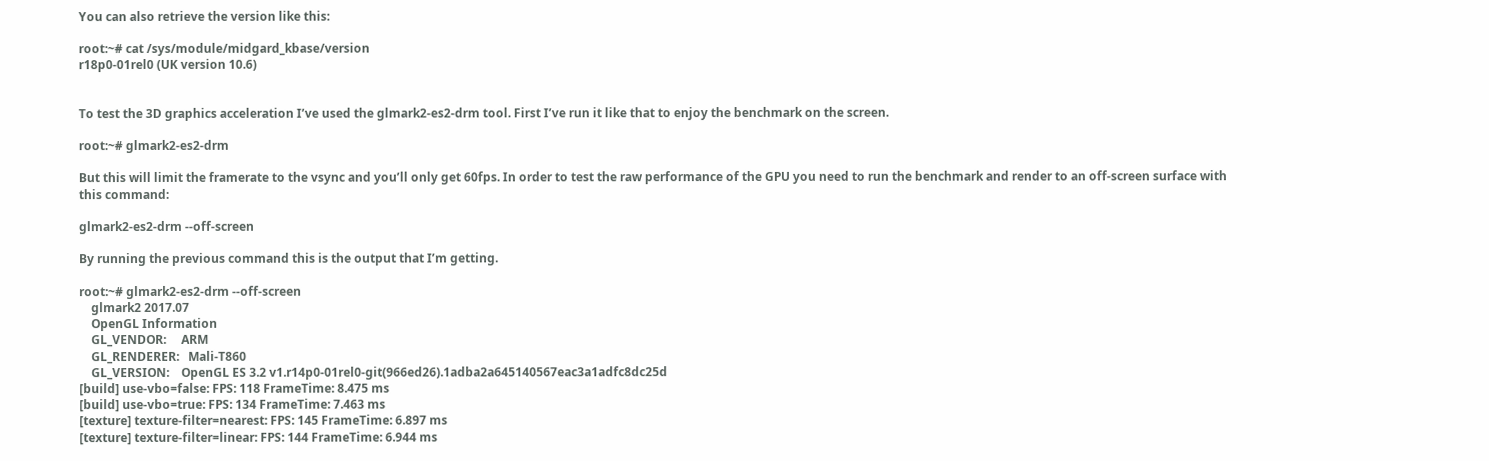You can also retrieve the version like this:

root:~# cat /sys/module/midgard_kbase/version
r18p0-01rel0 (UK version 10.6)


To test the 3D graphics acceleration I’ve used the glmark2-es2-drm tool. First I’ve run it like that to enjoy the benchmark on the screen.

root:~# glmark2-es2-drm

But this will limit the framerate to the vsync and you’ll only get 60fps. In order to test the raw performance of the GPU you need to run the benchmark and render to an off-screen surface with this command:

glmark2-es2-drm --off-screen

By running the previous command this is the output that I’m getting.

root:~# glmark2-es2-drm --off-screen
    glmark2 2017.07
    OpenGL Information
    GL_VENDOR:     ARM
    GL_RENDERER:   Mali-T860
    GL_VERSION:    OpenGL ES 3.2 v1.r14p0-01rel0-git(966ed26).1adba2a645140567eac3a1adfc8dc25d
[build] use-vbo=false: FPS: 118 FrameTime: 8.475 ms
[build] use-vbo=true: FPS: 134 FrameTime: 7.463 ms
[texture] texture-filter=nearest: FPS: 145 FrameTime: 6.897 ms
[texture] texture-filter=linear: FPS: 144 FrameTime: 6.944 ms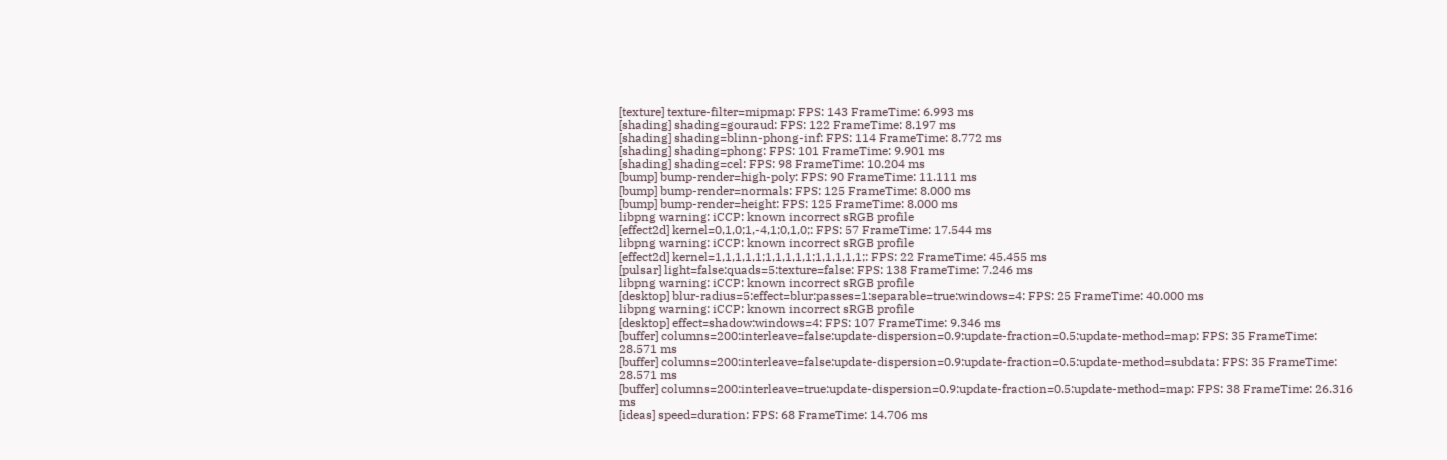[texture] texture-filter=mipmap: FPS: 143 FrameTime: 6.993 ms
[shading] shading=gouraud: FPS: 122 FrameTime: 8.197 ms
[shading] shading=blinn-phong-inf: FPS: 114 FrameTime: 8.772 ms
[shading] shading=phong: FPS: 101 FrameTime: 9.901 ms
[shading] shading=cel: FPS: 98 FrameTime: 10.204 ms
[bump] bump-render=high-poly: FPS: 90 FrameTime: 11.111 ms
[bump] bump-render=normals: FPS: 125 FrameTime: 8.000 ms
[bump] bump-render=height: FPS: 125 FrameTime: 8.000 ms
libpng warning: iCCP: known incorrect sRGB profile
[effect2d] kernel=0,1,0;1,-4,1;0,1,0;: FPS: 57 FrameTime: 17.544 ms
libpng warning: iCCP: known incorrect sRGB profile
[effect2d] kernel=1,1,1,1,1;1,1,1,1,1;1,1,1,1,1;: FPS: 22 FrameTime: 45.455 ms
[pulsar] light=false:quads=5:texture=false: FPS: 138 FrameTime: 7.246 ms
libpng warning: iCCP: known incorrect sRGB profile
[desktop] blur-radius=5:effect=blur:passes=1:separable=true:windows=4: FPS: 25 FrameTime: 40.000 ms
libpng warning: iCCP: known incorrect sRGB profile
[desktop] effect=shadow:windows=4: FPS: 107 FrameTime: 9.346 ms
[buffer] columns=200:interleave=false:update-dispersion=0.9:update-fraction=0.5:update-method=map: FPS: 35 FrameTime: 28.571 ms
[buffer] columns=200:interleave=false:update-dispersion=0.9:update-fraction=0.5:update-method=subdata: FPS: 35 FrameTime: 28.571 ms
[buffer] columns=200:interleave=true:update-dispersion=0.9:update-fraction=0.5:update-method=map: FPS: 38 FrameTime: 26.316 ms
[ideas] speed=duration: FPS: 68 FrameTime: 14.706 ms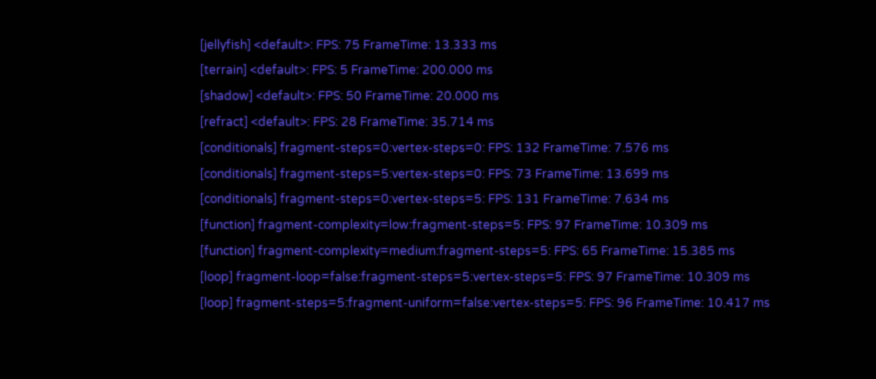[jellyfish] <default>: FPS: 75 FrameTime: 13.333 ms
[terrain] <default>: FPS: 5 FrameTime: 200.000 ms
[shadow] <default>: FPS: 50 FrameTime: 20.000 ms
[refract] <default>: FPS: 28 FrameTime: 35.714 ms
[conditionals] fragment-steps=0:vertex-steps=0: FPS: 132 FrameTime: 7.576 ms
[conditionals] fragment-steps=5:vertex-steps=0: FPS: 73 FrameTime: 13.699 ms
[conditionals] fragment-steps=0:vertex-steps=5: FPS: 131 FrameTime: 7.634 ms
[function] fragment-complexity=low:fragment-steps=5: FPS: 97 FrameTime: 10.309 ms
[function] fragment-complexity=medium:fragment-steps=5: FPS: 65 FrameTime: 15.385 ms
[loop] fragment-loop=false:fragment-steps=5:vertex-steps=5: FPS: 97 FrameTime: 10.309 ms
[loop] fragment-steps=5:fragment-uniform=false:vertex-steps=5: FPS: 96 FrameTime: 10.417 ms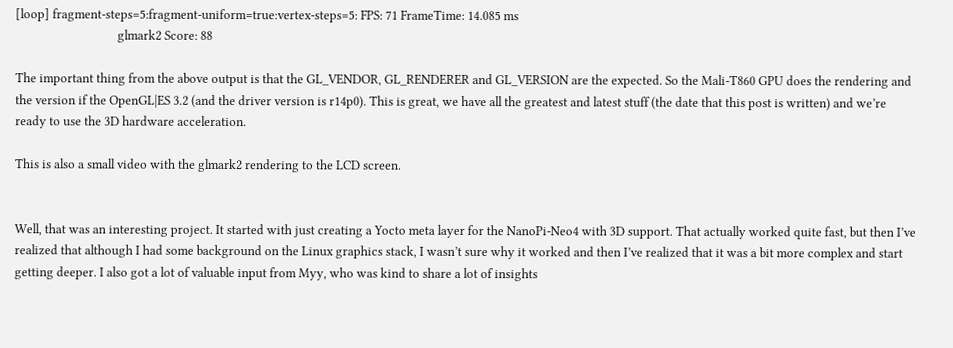[loop] fragment-steps=5:fragment-uniform=true:vertex-steps=5: FPS: 71 FrameTime: 14.085 ms
                                  glmark2 Score: 88

The important thing from the above output is that the GL_VENDOR, GL_RENDERER and GL_VERSION are the expected. So the Mali-T860 GPU does the rendering and the version if the OpenGL|ES 3.2 (and the driver version is r14p0). This is great, we have all the greatest and latest stuff (the date that this post is written) and we’re ready to use the 3D hardware acceleration.

This is also a small video with the glmark2 rendering to the LCD screen.


Well, that was an interesting project. It started with just creating a Yocto meta layer for the NanoPi-Neo4 with 3D support. That actually worked quite fast, but then I’ve realized that although I had some background on the Linux graphics stack, I wasn’t sure why it worked and then I’ve realized that it was a bit more complex and start getting deeper. I also got a lot of valuable input from Myy, who was kind to share a lot of insights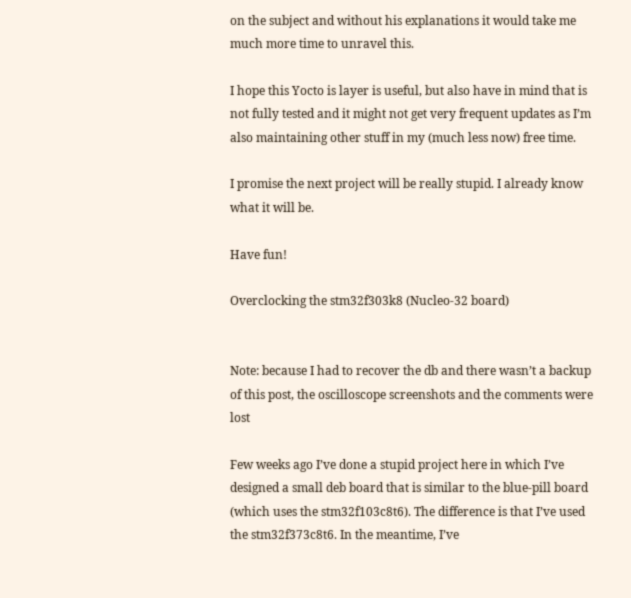on the subject and without his explanations it would take me much more time to unravel this.

I hope this Yocto is layer is useful, but also have in mind that is not fully tested and it might not get very frequent updates as I’m also maintaining other stuff in my (much less now) free time.

I promise the next project will be really stupid. I already know what it will be.

Have fun!

Overclocking the stm32f303k8 (Nucleo-32 board)


Note: because I had to recover the db and there wasn’t a backup of this post, the oscilloscope screenshots and the comments were lost

Few weeks ago I’ve done a stupid project here in which I’ve designed a small deb board that is similar to the blue-pill board (which uses the stm32f103c8t6). The difference is that I’ve used the stm32f373c8t6. In the meantime, I’ve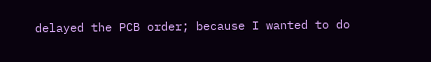delayed the PCB order; because I wanted to do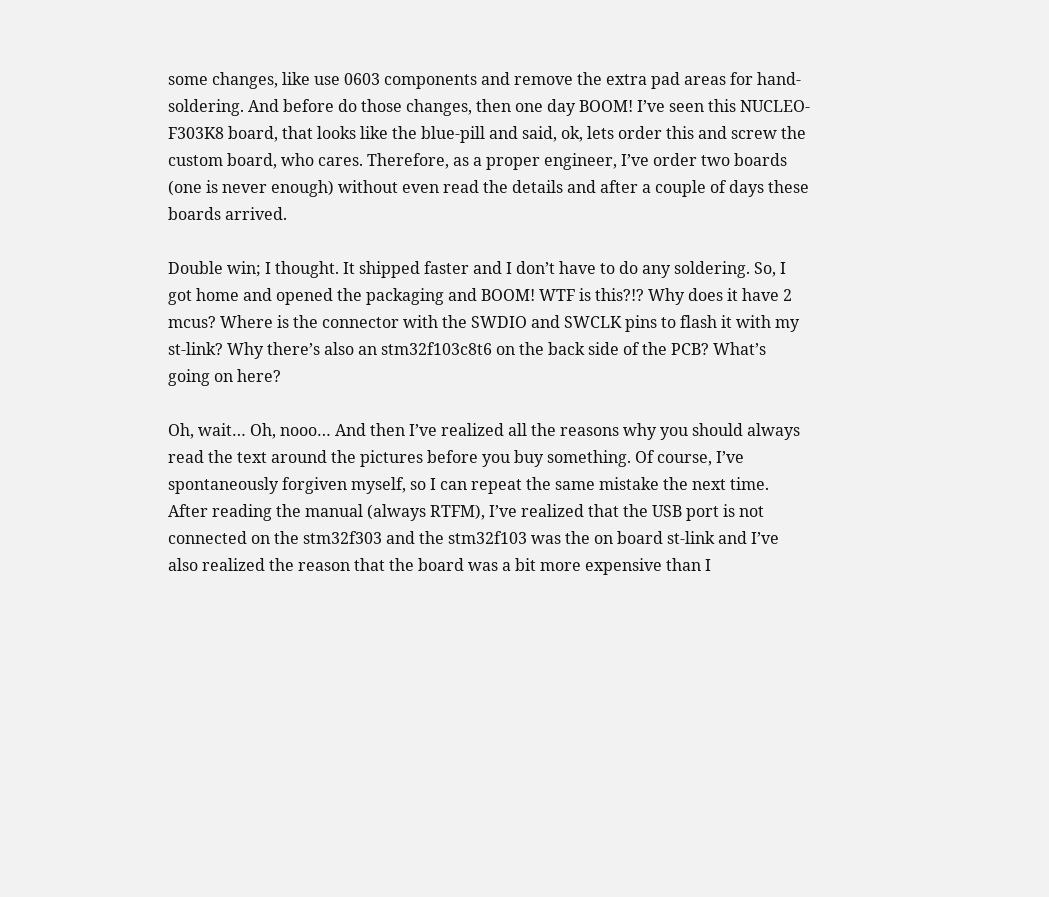some changes, like use 0603 components and remove the extra pad areas for hand-soldering. And before do those changes, then one day BOOM! I’ve seen this NUCLEO-F303K8 board, that looks like the blue-pill and said, ok, lets order this and screw the custom board, who cares. Therefore, as a proper engineer, I’ve order two boards (one is never enough) without even read the details and after a couple of days these boards arrived.

Double win; I thought. It shipped faster and I don’t have to do any soldering. So, I got home and opened the packaging and BOOM! WTF is this?!? Why does it have 2 mcus? Where is the connector with the SWDIO and SWCLK pins to flash it with my st-link? Why there’s also an stm32f103c8t6 on the back side of the PCB? What’s going on here?

Oh, wait… Oh, nooo… And then I’ve realized all the reasons why you should always read the text around the pictures before you buy something. Of course, I’ve spontaneously forgiven myself, so I can repeat the same mistake the next time. After reading the manual (always RTFM), I’ve realized that the USB port is not connected on the stm32f303 and the stm32f103 was the on board st-link and I’ve also realized the reason that the board was a bit more expensive than I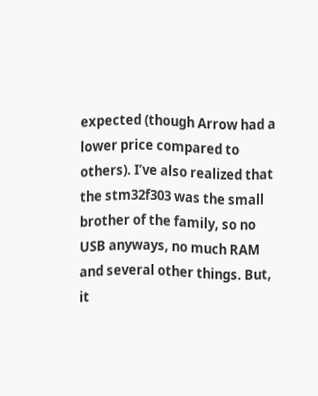expected (though Arrow had a lower price compared to others). I’ve also realized that the stm32f303 was the small brother of the family, so no USB anyways, no much RAM and several other things. But, it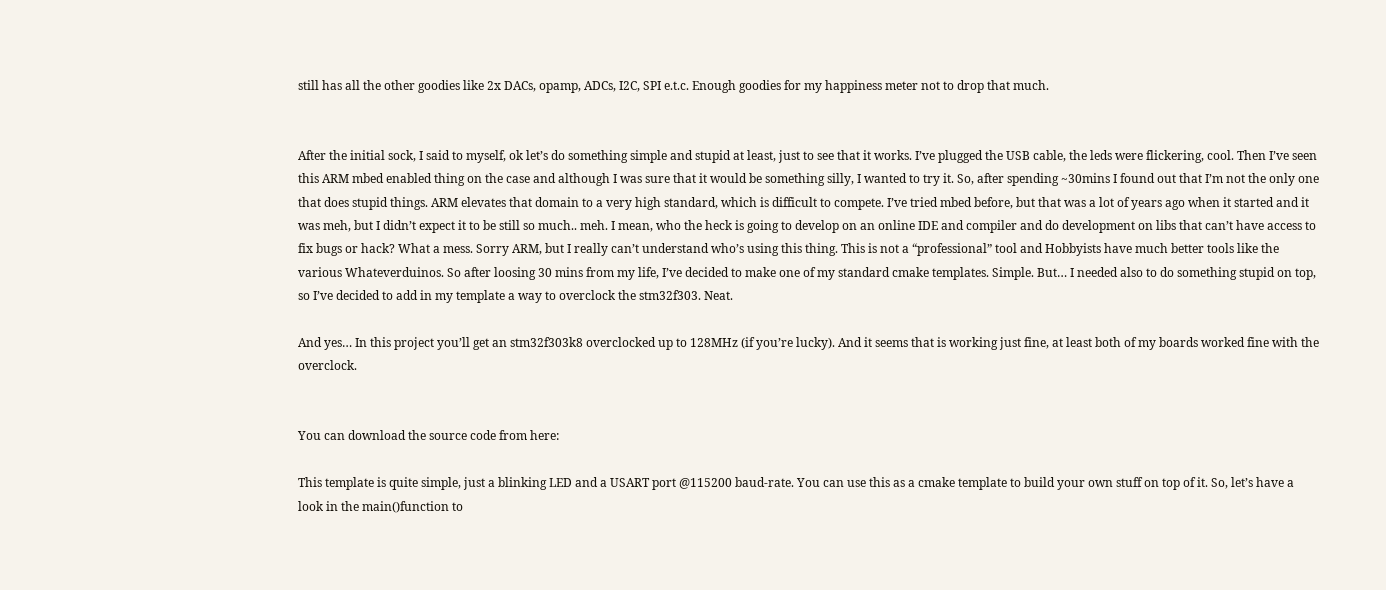still has all the other goodies like 2x DACs, opamp, ADCs, I2C, SPI e.t.c. Enough goodies for my happiness meter not to drop that much.


After the initial sock, I said to myself, ok let’s do something simple and stupid at least, just to see that it works. I’ve plugged the USB cable, the leds were flickering, cool. Then I’ve seen this ARM mbed enabled thing on the case and although I was sure that it would be something silly, I wanted to try it. So, after spending ~30mins I found out that I’m not the only one that does stupid things. ARM elevates that domain to a very high standard, which is difficult to compete. I’ve tried mbed before, but that was a lot of years ago when it started and it was meh, but I didn’t expect it to be still so much.. meh. I mean, who the heck is going to develop on an online IDE and compiler and do development on libs that can’t have access to fix bugs or hack? What a mess. Sorry ARM, but I really can’t understand who’s using this thing. This is not a “professional” tool and Hobbyists have much better tools like the various Whateverduinos. So after loosing 30 mins from my life, I’ve decided to make one of my standard cmake templates. Simple. But… I needed also to do something stupid on top, so I’ve decided to add in my template a way to overclock the stm32f303. Neat.

And yes… In this project you’ll get an stm32f303k8 overclocked up to 128MHz (if you’re lucky). And it seems that is working just fine, at least both of my boards worked fine with the overclock.


You can download the source code from here:

This template is quite simple, just a blinking LED and a USART port @115200 baud-rate. You can use this as a cmake template to build your own stuff on top of it. So, let’s have a look in the main()function to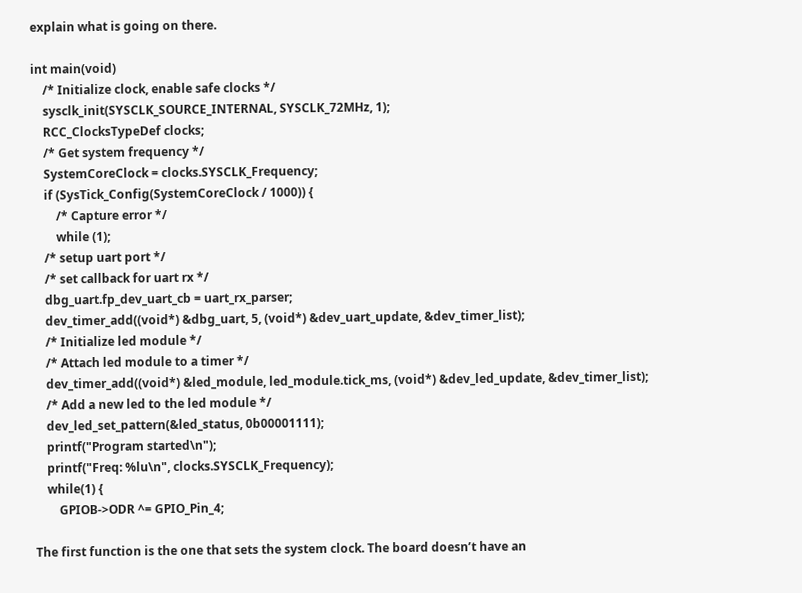explain what is going on there.

int main(void)
    /* Initialize clock, enable safe clocks */
    sysclk_init(SYSCLK_SOURCE_INTERNAL, SYSCLK_72MHz, 1);
    RCC_ClocksTypeDef clocks;
    /* Get system frequency */
    SystemCoreClock = clocks.SYSCLK_Frequency;
    if (SysTick_Config(SystemCoreClock / 1000)) {
        /* Capture error */
        while (1);
    /* setup uart port */
    /* set callback for uart rx */
    dbg_uart.fp_dev_uart_cb = uart_rx_parser;
    dev_timer_add((void*) &dbg_uart, 5, (void*) &dev_uart_update, &dev_timer_list);
    /* Initialize led module */
    /* Attach led module to a timer */
    dev_timer_add((void*) &led_module, led_module.tick_ms, (void*) &dev_led_update, &dev_timer_list);
    /* Add a new led to the led module */
    dev_led_set_pattern(&led_status, 0b00001111);
    printf("Program started\n");
    printf("Freq: %lu\n", clocks.SYSCLK_Frequency);
    while(1) {
        GPIOB->ODR ^= GPIO_Pin_4;

The first function is the one that sets the system clock. The board doesn’t have an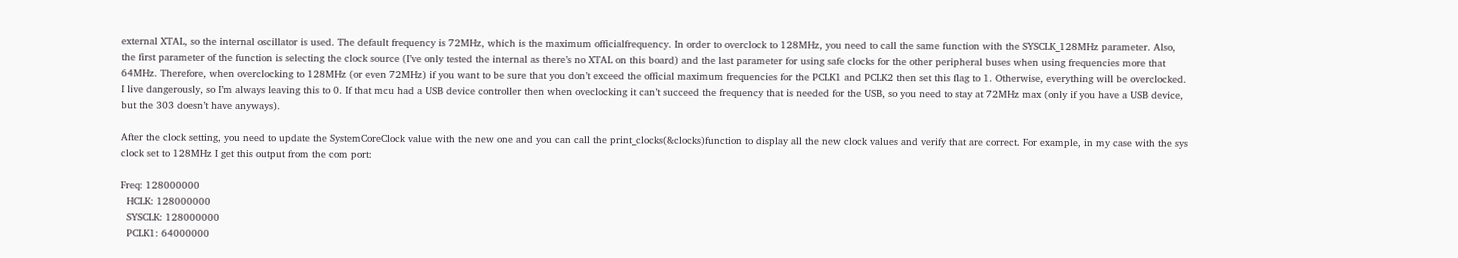external XTAL, so the internal oscillator is used. The default frequency is 72MHz, which is the maximum officialfrequency. In order to overclock to 128MHz, you need to call the same function with the SYSCLK_128MHz parameter. Also, the first parameter of the function is selecting the clock source (I’ve only tested the internal as there’s no XTAL on this board) and the last parameter for using safe clocks for the other peripheral buses when using frequencies more that 64MHz. Therefore, when overclocking to 128MHz (or even 72MHz) if you want to be sure that you don’t exceed the official maximum frequencies for the PCLK1 and PCLK2 then set this flag to 1. Otherwise, everything will be overclocked. I live dangerously, so I’m always leaving this to 0. If that mcu had a USB device controller then when oveclocking it can’t succeed the frequency that is needed for the USB, so you need to stay at 72MHz max (only if you have a USB device, but the 303 doesn’t have anyways).

After the clock setting, you need to update the SystemCoreClock value with the new one and you can call the print_clocks(&clocks)function to display all the new clock values and verify that are correct. For example, in my case with the sys clock set to 128MHz I get this output from the com port:

Freq: 128000000
  HCLK: 128000000
  SYSCLK: 128000000
  PCLK1: 64000000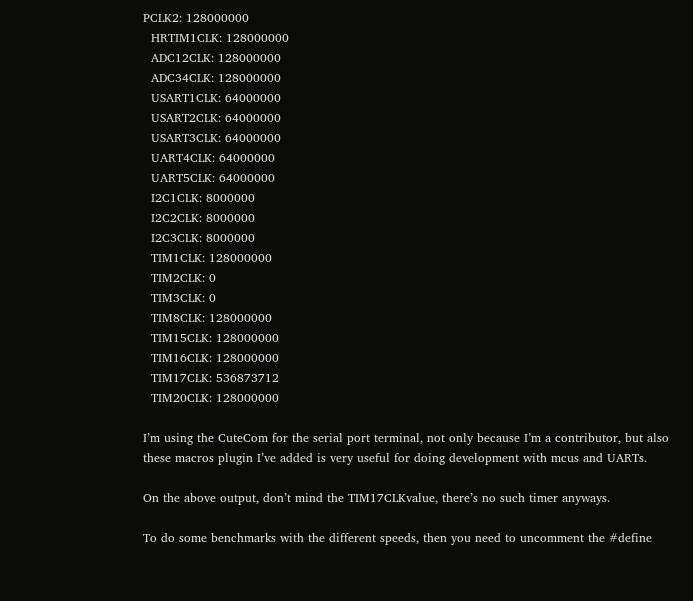PCLK2: 128000000
  HRTIM1CLK: 128000000
  ADC12CLK: 128000000
  ADC34CLK: 128000000
  USART1CLK: 64000000
  USART2CLK: 64000000
  USART3CLK: 64000000
  UART4CLK: 64000000
  UART5CLK: 64000000
  I2C1CLK: 8000000
  I2C2CLK: 8000000
  I2C3CLK: 8000000
  TIM1CLK: 128000000
  TIM2CLK: 0
  TIM3CLK: 0
  TIM8CLK: 128000000
  TIM15CLK: 128000000
  TIM16CLK: 128000000
  TIM17CLK: 536873712
  TIM20CLK: 128000000

I’m using the CuteCom for the serial port terminal, not only because I’m a contributor, but also these macros plugin I’ve added is very useful for doing development with mcus and UARTs.

On the above output, don’t mind the TIM17CLKvalue, there’s no such timer anyways.

To do some benchmarks with the different speeds, then you need to uncomment the #define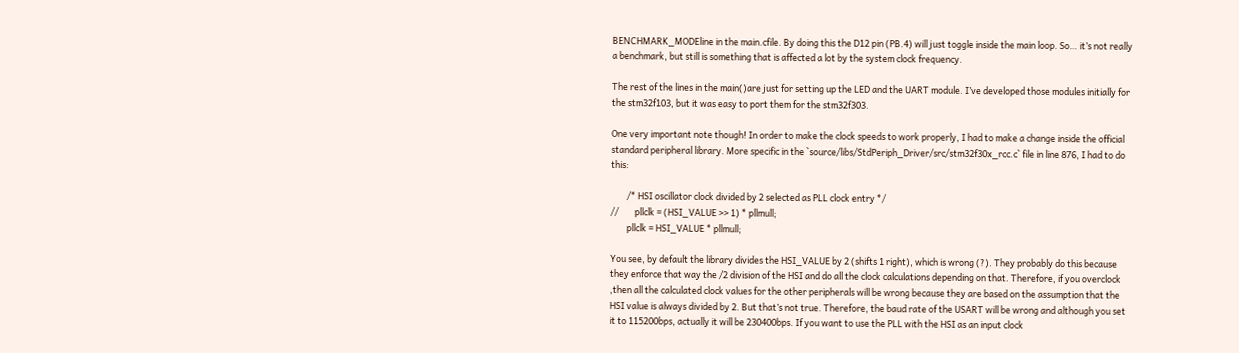BENCHMARK_MODEline in the main.cfile. By doing this the D12 pin (PB.4) will just toggle inside the main loop. So… it’s not really a benchmark, but still is something that is affected a lot by the system clock frequency.

The rest of the lines in the main()are just for setting up the LED and the UART module. I’ve developed those modules initially for the stm32f103, but it was easy to port them for the stm32f303.

One very important note though! In order to make the clock speeds to work properly, I had to make a change inside the official standard peripheral library. More specific in the `source/libs/StdPeriph_Driver/src/stm32f30x_rcc.c` file in line 876, I had to do this:

        /* HSI oscillator clock divided by 2 selected as PLL clock entry */
//        pllclk = (HSI_VALUE >> 1) * pllmull;
        pllclk = HSI_VALUE * pllmull;

You see, by default the library divides the HSI_VALUE by 2 (shifts 1 right), which is wrong (?). They probably do this because they enforce that way the /2 division of the HSI and do all the clock calculations depending on that. Therefore, if you overclock ,then all the calculated clock values for the other peripherals will be wrong because they are based on the assumption that the HSI value is always divided by 2. But that’s not true. Therefore, the baud rate of the USART will be wrong and although you set it to 115200bps, actually it will be 230400bps. If you want to use the PLL with the HSI as an input clock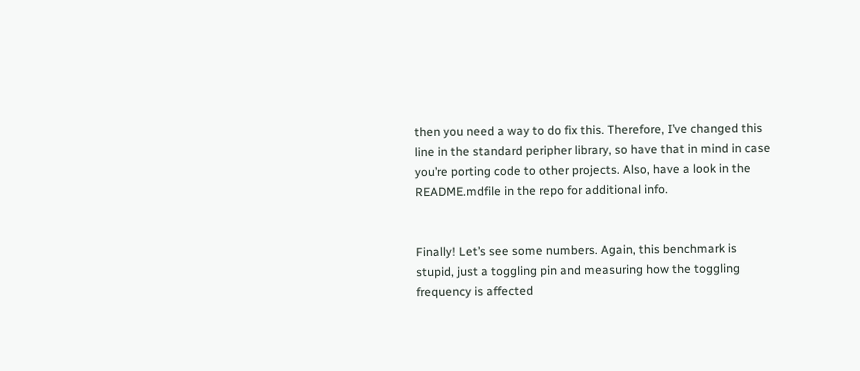then you need a way to do fix this. Therefore, I’ve changed this line in the standard peripher library, so have that in mind in case you’re porting code to other projects. Also, have a look in the README.mdfile in the repo for additional info.


Finally! Let’s see some numbers. Again, this benchmark is stupid, just a toggling pin and measuring how the toggling frequency is affected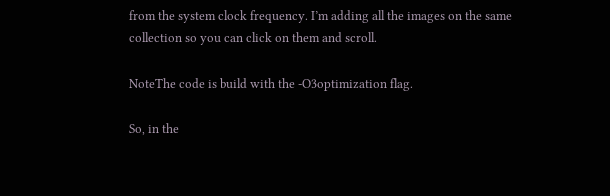from the system clock frequency. I’m adding all the images on the same collection so you can click on them and scroll.

NoteThe code is build with the -O3optimization flag.

So, in the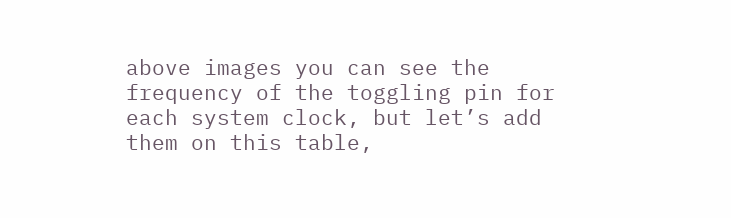above images you can see the frequency of the toggling pin for each system clock, but let’s add them on this table,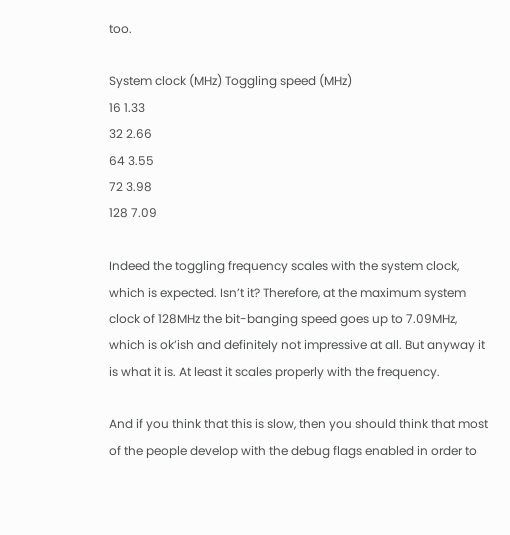too.

System clock (MHz) Toggling speed (MHz)
16 1.33
32 2.66
64 3.55
72 3.98
128 7.09

Indeed the toggling frequency scales with the system clock, which is expected. Isn’t it? Therefore, at the maximum system clock of 128MHz the bit-banging speed goes up to 7.09MHz, which is ok’ish and definitely not impressive at all. But anyway it is what it is. At least it scales properly with the frequency.

And if you think that this is slow, then you should think that most of the people develop with the debug flags enabled in order to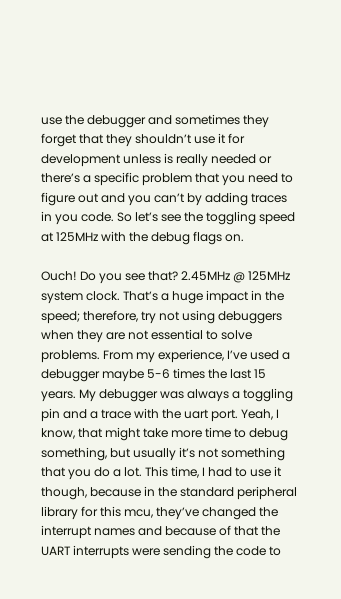use the debugger and sometimes they forget that they shouldn’t use it for development unless is really needed or there’s a specific problem that you need to figure out and you can’t by adding traces in you code. So let’s see the toggling speed at 125MHz with the debug flags on.

Ouch! Do you see that? 2.45MHz @ 125MHz system clock. That’s a huge impact in the speed; therefore, try not using debuggers when they are not essential to solve problems. From my experience, I’ve used a debugger maybe 5-6 times the last 15 years. My debugger was always a toggling pin and a trace with the uart port. Yeah, I know, that might take more time to debug something, but usually it’s not something that you do a lot. This time, I had to use it though, because in the standard peripheral library for this mcu, they’ve changed the interrupt names and because of that the UART interrupts were sending the code to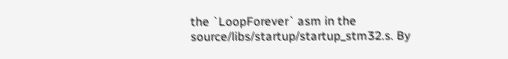the `LoopForever` asm in the source/libs/startup/startup_stm32.s. By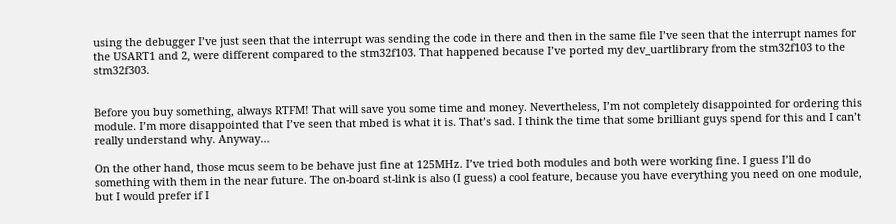using the debugger I’ve just seen that the interrupt was sending the code in there and then in the same file I’ve seen that the interrupt names for the USART1 and 2, were different compared to the stm32f103. That happened because I’ve ported my dev_uartlibrary from the stm32f103 to the stm32f303.


Before you buy something, always RTFM! That will save you some time and money. Nevertheless, I’m not completely disappointed for ordering this module. I’m more disappointed that I’ve seen that mbed is what it is. That’s sad. I think the time that some brilliant guys spend for this and I can’t really understand why. Anyway…

On the other hand, those mcus seem to be behave just fine at 125MHz. I’ve tried both modules and both were working fine. I guess I’ll do something with them in the near future. The on-board st-link is also (I guess) a cool feature, because you have everything you need on one module, but I would prefer if I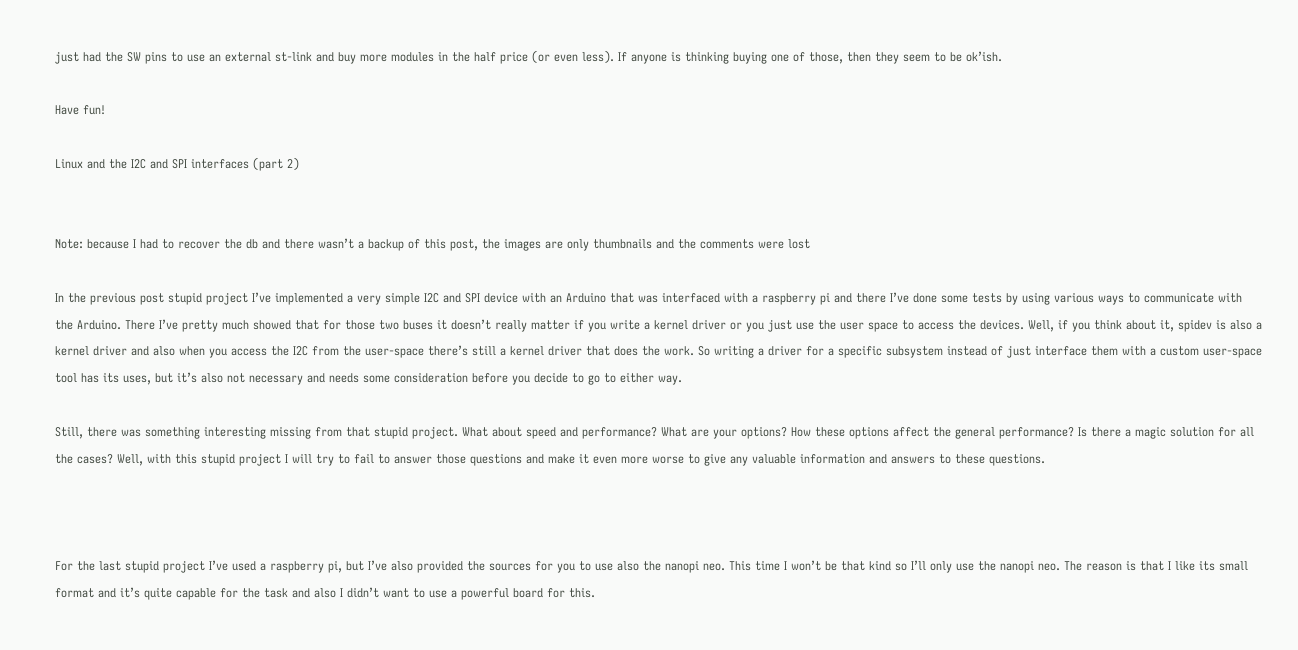just had the SW pins to use an external st-link and buy more modules in the half price (or even less). If anyone is thinking buying one of those, then they seem to be ok’ish.

Have fun!

Linux and the I2C and SPI interfaces (part 2)


Note: because I had to recover the db and there wasn’t a backup of this post, the images are only thumbnails and the comments were lost

In the previous post stupid project I’ve implemented a very simple I2C and SPI device with an Arduino that was interfaced with a raspberry pi and there I’ve done some tests by using various ways to communicate with the Arduino. There I’ve pretty much showed that for those two buses it doesn’t really matter if you write a kernel driver or you just use the user space to access the devices. Well, if you think about it, spidev is also a kernel driver and also when you access the I2C from the user-space there’s still a kernel driver that does the work. So writing a driver for a specific subsystem instead of just interface them with a custom user-space tool has its uses, but it’s also not necessary and needs some consideration before you decide to go to either way.

Still, there was something interesting missing from that stupid project. What about speed and performance? What are your options? How these options affect the general performance? Is there a magic solution for all the cases? Well, with this stupid project I will try to fail to answer those questions and make it even more worse to give any valuable information and answers to these questions.



For the last stupid project I’ve used a raspberry pi, but I’ve also provided the sources for you to use also the nanopi neo. This time I won’t be that kind so I’ll only use the nanopi neo. The reason is that I like its small format and it’s quite capable for the task and also I didn’t want to use a powerful board for this.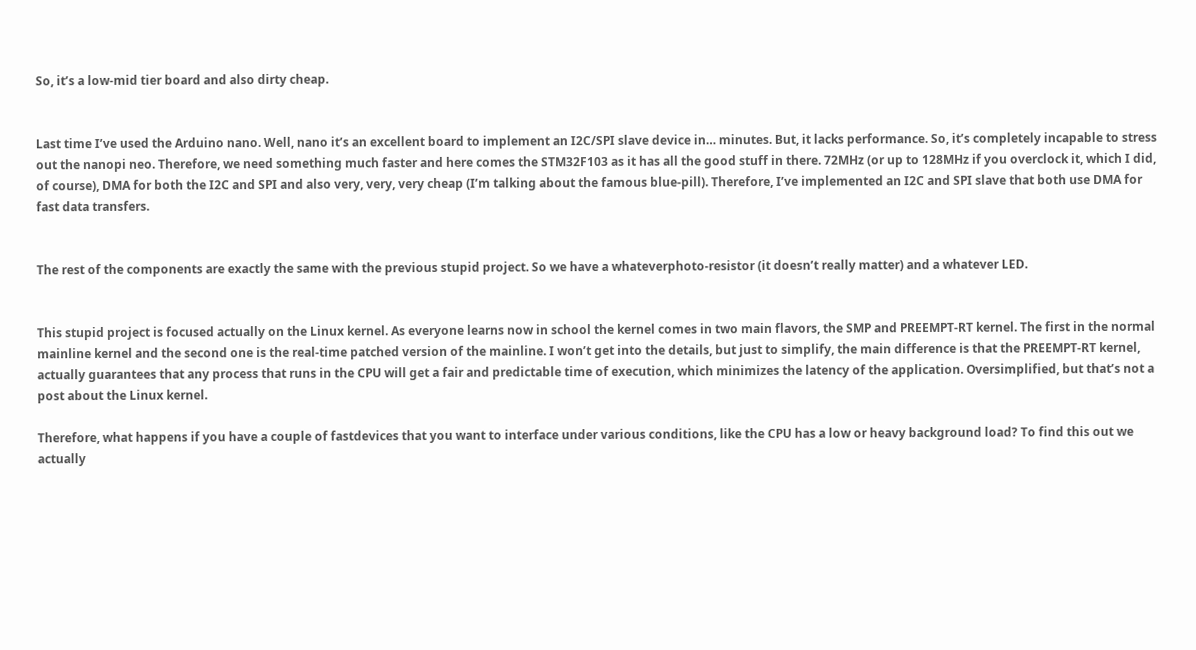So, it’s a low-mid tier board and also dirty cheap.


Last time I’ve used the Arduino nano. Well, nano it’s an excellent board to implement an I2C/SPI slave device in… minutes. But, it lacks performance. So, it’s completely incapable to stress out the nanopi neo. Therefore, we need something much faster and here comes the STM32F103 as it has all the good stuff in there. 72MHz (or up to 128MHz if you overclock it, which I did, of course), DMA for both the I2C and SPI and also very, very, very cheap (I’m talking about the famous blue-pill). Therefore, I’ve implemented an I2C and SPI slave that both use DMA for fast data transfers.


The rest of the components are exactly the same with the previous stupid project. So we have a whateverphoto-resistor (it doesn’t really matter) and a whatever LED.


This stupid project is focused actually on the Linux kernel. As everyone learns now in school the kernel comes in two main flavors, the SMP and PREEMPT-RT kernel. The first in the normal mainline kernel and the second one is the real-time patched version of the mainline. I won’t get into the details, but just to simplify, the main difference is that the PREEMPT-RT kernel, actually guarantees that any process that runs in the CPU will get a fair and predictable time of execution, which minimizes the latency of the application. Oversimplified, but that’s not a post about the Linux kernel.

Therefore, what happens if you have a couple of fastdevices that you want to interface under various conditions, like the CPU has a low or heavy background load? To find this out we actually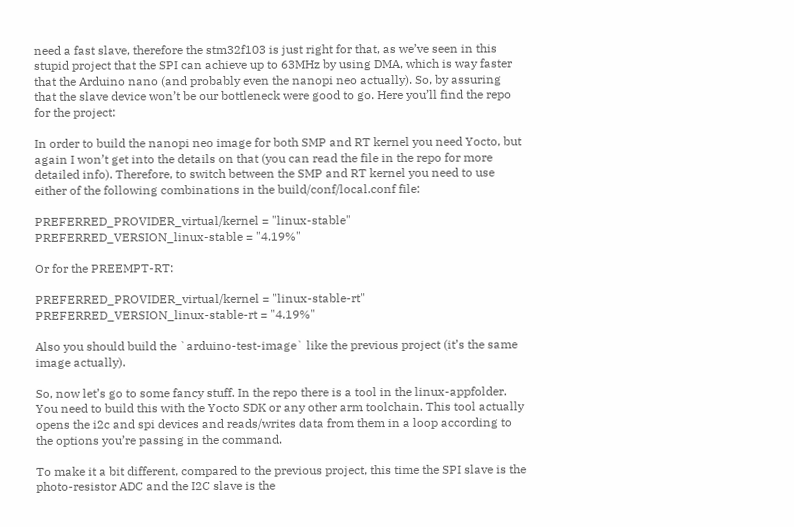need a fast slave, therefore the stm32f103 is just right for that, as we’ve seen in this stupid project that the SPI can achieve up to 63MHz by using DMA, which is way faster that the Arduino nano (and probably even the nanopi neo actually). So, by assuring that the slave device won’t be our bottleneck were good to go. Here you’ll find the repo for the project:

In order to build the nanopi neo image for both SMP and RT kernel you need Yocto, but again I won’t get into the details on that (you can read the file in the repo for more detailed info). Therefore, to switch between the SMP and RT kernel you need to use either of the following combinations in the build/conf/local.conf file:

PREFERRED_PROVIDER_virtual/kernel = "linux-stable"
PREFERRED_VERSION_linux-stable = "4.19%"

Or for the PREEMPT-RT:

PREFERRED_PROVIDER_virtual/kernel = "linux-stable-rt"
PREFERRED_VERSION_linux-stable-rt = "4.19%"

Also you should build the `arduino-test-image` like the previous project (it’s the same image actually).

So, now let’s go to some fancy stuff. In the repo there is a tool in the linux-appfolder. You need to build this with the Yocto SDK or any other arm toolchain. This tool actually opens the i2c and spi devices and reads/writes data from them in a loop according to the options you’re passing in the command.

To make it a bit different, compared to the previous project, this time the SPI slave is the photo-resistor ADC and the I2C slave is the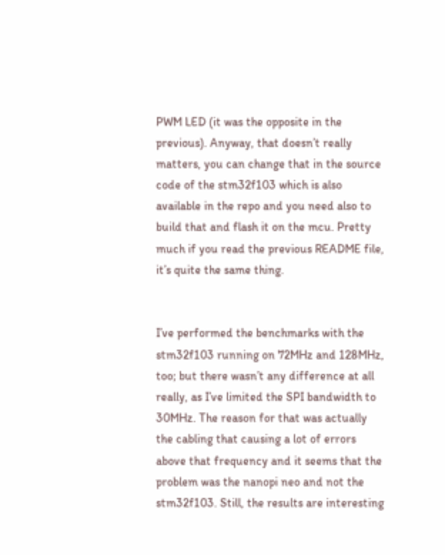PWM LED (it was the opposite in the previous). Anyway, that doesn’t really matters, you can change that in the source code of the stm32f103 which is also available in the repo and you need also to build that and flash it on the mcu. Pretty much if you read the previous README file, it’s quite the same thing.


I’ve performed the benchmarks with the stm32f103 running on 72MHz and 128MHz, too; but there wasn’t any difference at all really, as I’ve limited the SPI bandwidth to 30MHz. The reason for that was actually the cabling that causing a lot of errors above that frequency and it seems that the problem was the nanopi neo and not the stm32f103. Still, the results are interesting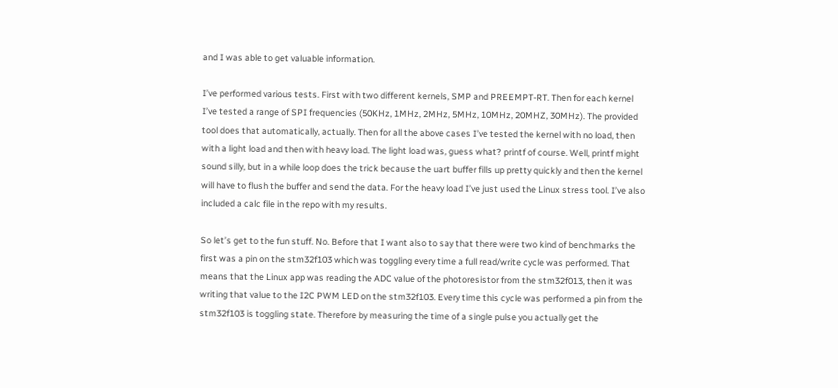and I was able to get valuable information.

I’ve performed various tests. First with two different kernels, SMP and PREEMPT-RT. Then for each kernel I’ve tested a range of SPI frequencies (50KHz, 1MHz, 2MHz, 5MHz, 10MHz, 20MHZ, 30MHz). The provided tool does that automatically, actually. Then for all the above cases I’ve tested the kernel with no load, then with a light load and then with heavy load. The light load was, guess what? printf of course. Well, printf might sound silly, but in a while loop does the trick because the uart buffer fills up pretty quickly and then the kernel will have to flush the buffer and send the data. For the heavy load I’ve just used the Linux stress tool. I’ve also included a calc file in the repo with my results.

So let’s get to the fun stuff. No. Before that I want also to say that there were two kind of benchmarks the first was a pin on the stm32f103 which was toggling every time a full read/write cycle was performed. That means that the Linux app was reading the ADC value of the photoresistor from the stm32f013, then it was writing that value to the I2C PWM LED on the stm32f103. Every time this cycle was performed a pin from the stm32f103 is toggling state. Therefore by measuring the time of a single pulse you actually get the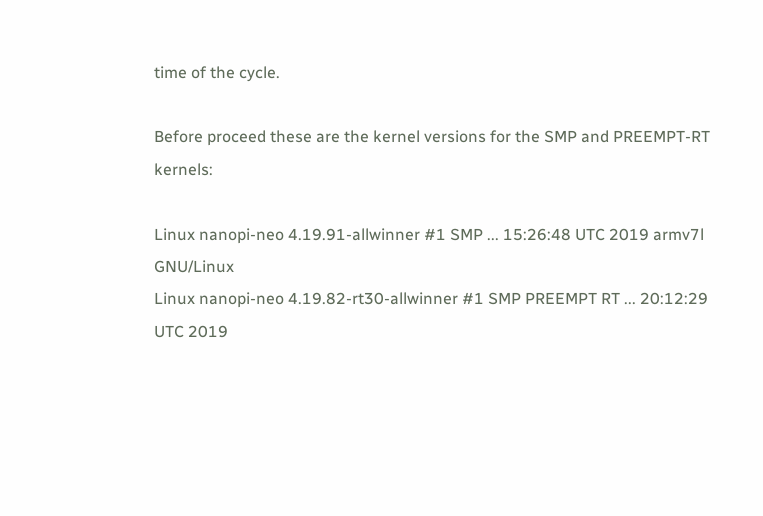time of the cycle.

Before proceed these are the kernel versions for the SMP and PREEMPT-RT kernels:

Linux nanopi-neo 4.19.91-allwinner #1 SMP ... 15:26:48 UTC 2019 armv7l GNU/Linux
Linux nanopi-neo 4.19.82-rt30-allwinner #1 SMP PREEMPT RT ... 20:12:29 UTC 2019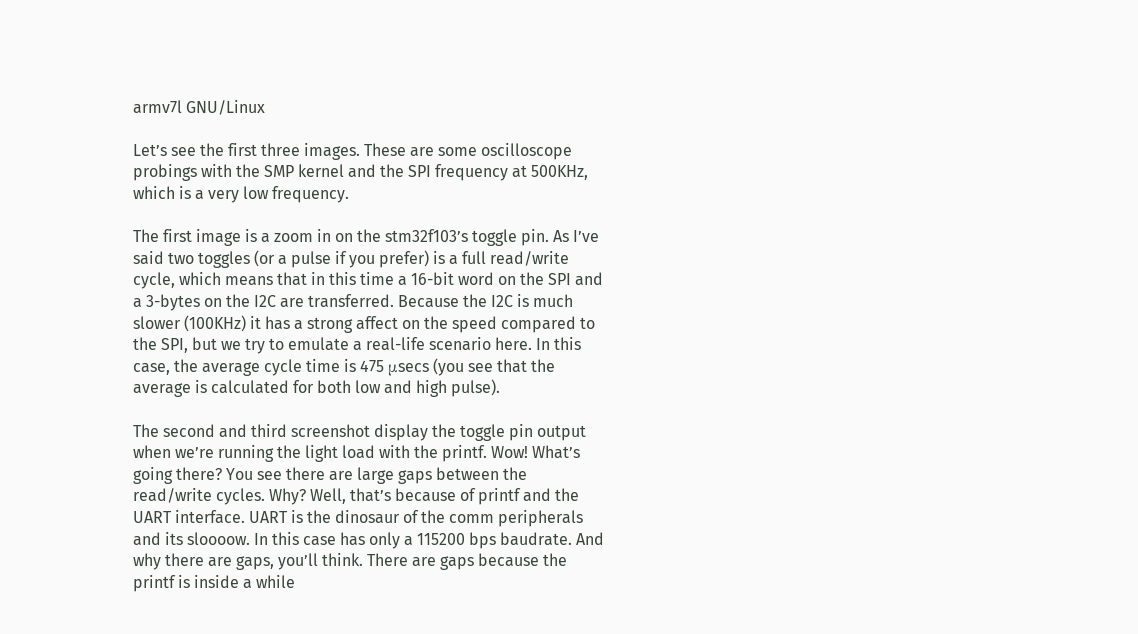armv7l GNU/Linux

Let’s see the first three images. These are some oscilloscope probings with the SMP kernel and the SPI frequency at 500KHz, which is a very low frequency.

The first image is a zoom in on the stm32f103’s toggle pin. As I’ve said two toggles (or a pulse if you prefer) is a full read/write cycle, which means that in this time a 16-bit word on the SPI and a 3-bytes on the I2C are transferred. Because the I2C is much slower (100KHz) it has a strong affect on the speed compared to the SPI, but we try to emulate a real-life scenario here. In this case, the average cycle time is 475 μsecs (you see that the average is calculated for both low and high pulse).

The second and third screenshot display the toggle pin output when we’re running the light load with the printf. Wow! What’s going there? You see there are large gaps between the read/write cycles. Why? Well, that’s because of printf and the UART interface. UART is the dinosaur of the comm peripherals and its sloooow. In this case has only a 115200 bps baudrate. And why there are gaps, you’ll think. There are gaps because the printf is inside a while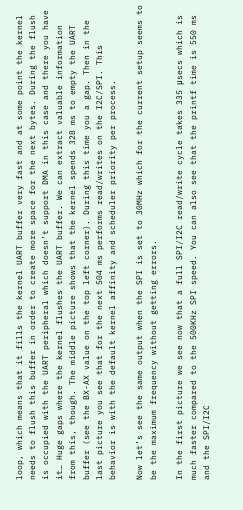loop, which means that it fills the kernel UART buffer very fast and at some point the kernel needs to flush this buffer in order to create more space for the next bytes. During the flush is occupied with the UART peripheral which doesn’t support DMA in this case and there you have it… Huge gaps where the kernel flushes the UART buffer. We can extract valuable information from this, though. The middle picture shows that the kernel spends 328 ms to empty the UART buffer (see the BX-AX value on the top left corner). During this time you a gap. Then in the last picture you see that for the next 504 ms performs read/writes on the I2C/SPI. This behavior is with the default kernel affinity and scheduler priority per process.

Now let’s see the same output when the SPI is set to 30MHz which for the current setup seems to be the maximum frequency without getting errors.

In the first picture we see now that a full SPI/I2C read/write cycle takes 335 μsecs which is much faster compared to the 500KHz SPI speed. You can also see that the printf time is 550 ms and the SPI/I2C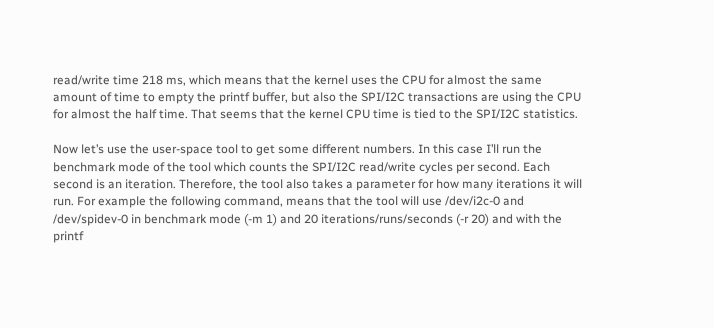read/write time 218 ms, which means that the kernel uses the CPU for almost the same amount of time to empty the printf buffer, but also the SPI/I2C transactions are using the CPU for almost the half time. That seems that the kernel CPU time is tied to the SPI/I2C statistics.

Now let’s use the user-space tool to get some different numbers. In this case I’ll run the benchmark mode of the tool which counts the SPI/I2C read/write cycles per second. Each second is an iteration. Therefore, the tool also takes a parameter for how many iterations it will run. For example the following command, means that the tool will use /dev/i2c-0 and /dev/spidev-0 in benchmark mode (-m 1) and 20 iterations/runs/seconds (-r 20) and with the printf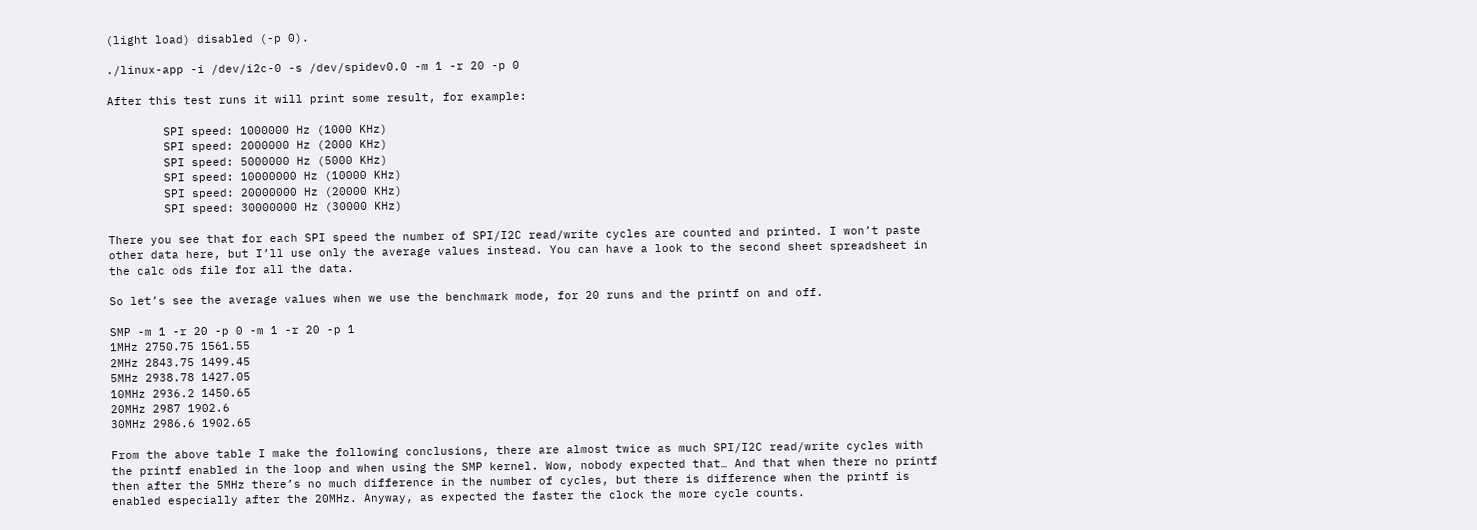(light load) disabled (-p 0).

./linux-app -i /dev/i2c-0 -s /dev/spidev0.0 -m 1 -r 20 -p 0

After this test runs it will print some result, for example:

        SPI speed: 1000000 Hz (1000 KHz)
        SPI speed: 2000000 Hz (2000 KHz)
        SPI speed: 5000000 Hz (5000 KHz)
        SPI speed: 10000000 Hz (10000 KHz)
        SPI speed: 20000000 Hz (20000 KHz)
        SPI speed: 30000000 Hz (30000 KHz)

There you see that for each SPI speed the number of SPI/I2C read/write cycles are counted and printed. I won’t paste other data here, but I’ll use only the average values instead. You can have a look to the second sheet spreadsheet in the calc ods file for all the data.

So let’s see the average values when we use the benchmark mode, for 20 runs and the printf on and off.

SMP -m 1 -r 20 -p 0 -m 1 -r 20 -p 1
1MHz 2750.75 1561.55
2MHz 2843.75 1499.45
5MHz 2938.78 1427.05
10MHz 2936.2 1450.65
20MHz 2987 1902.6
30MHz 2986.6 1902.65

From the above table I make the following conclusions, there are almost twice as much SPI/I2C read/write cycles with the printf enabled in the loop and when using the SMP kernel. Wow, nobody expected that… And that when there no printf then after the 5MHz there’s no much difference in the number of cycles, but there is difference when the printf is enabled especially after the 20MHz. Anyway, as expected the faster the clock the more cycle counts.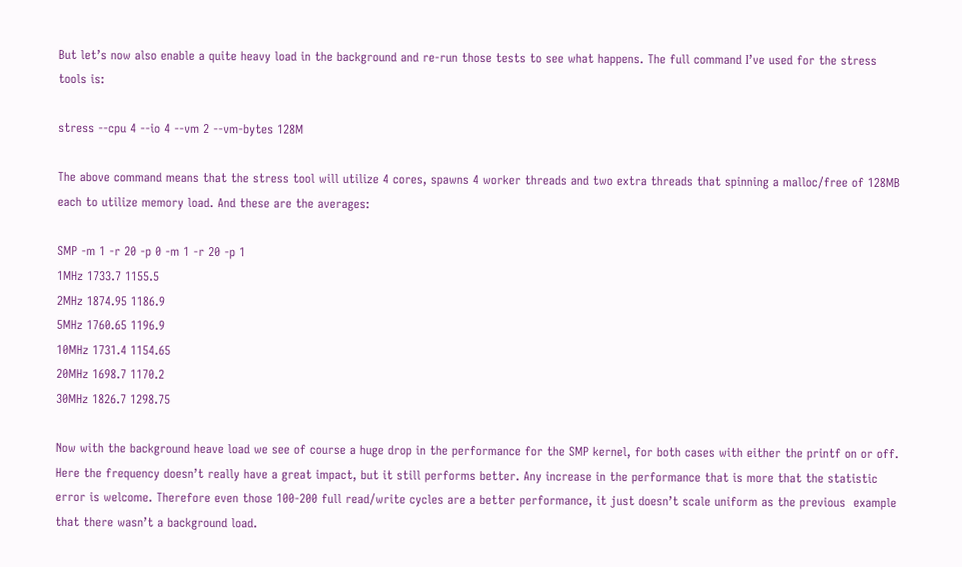But let’s now also enable a quite heavy load in the background and re-run those tests to see what happens. The full command I’ve used for the stress tools is:

stress --cpu 4 --io 4 --vm 2 --vm-bytes 128M

The above command means that the stress tool will utilize 4 cores, spawns 4 worker threads and two extra threads that spinning a malloc/free of 128MB each to utilize memory load. And these are the averages:

SMP -m 1 -r 20 -p 0 -m 1 -r 20 -p 1
1MHz 1733.7 1155.5
2MHz 1874.95 1186.9
5MHz 1760.65 1196.9
10MHz 1731.4 1154.65
20MHz 1698.7 1170.2
30MHz 1826.7 1298.75

Now with the background heave load we see of course a huge drop in the performance for the SMP kernel, for both cases with either the printf on or off. Here the frequency doesn’t really have a great impact, but it still performs better. Any increase in the performance that is more that the statistic error is welcome. Therefore even those 100-200 full read/write cycles are a better performance, it just doesn’t scale uniform as the previous  example that there wasn’t a background load.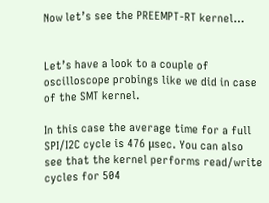Now let’s see the PREEMPT-RT kernel…


Let’s have a look to a couple of oscilloscope probings like we did in case of the SMT kernel.

In this case the average time for a full SPI/I2C cycle is 476 μsec. You can also see that the kernel performs read/write cycles for 504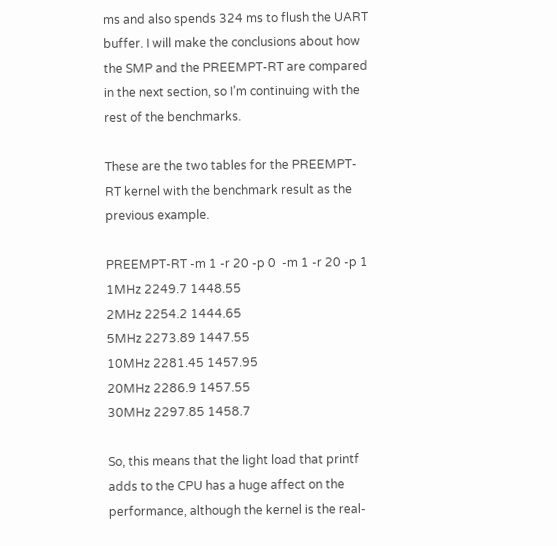ms and also spends 324 ms to flush the UART buffer. I will make the conclusions about how the SMP and the PREEMPT-RT are compared in the next section, so I’m continuing with the rest of the benchmarks.

These are the two tables for the PREEMPT-RT kernel with the benchmark result as the previous example.

PREEMPT-RT -m 1 -r 20 -p 0  -m 1 -r 20 -p 1
1MHz 2249.7 1448.55
2MHz 2254.2 1444.65
5MHz 2273.89 1447.55
10MHz 2281.45 1457.95
20MHz 2286.9 1457.55
30MHz 2297.85 1458.7

So, this means that the light load that printf adds to the CPU has a huge affect on the performance, although the kernel is the real-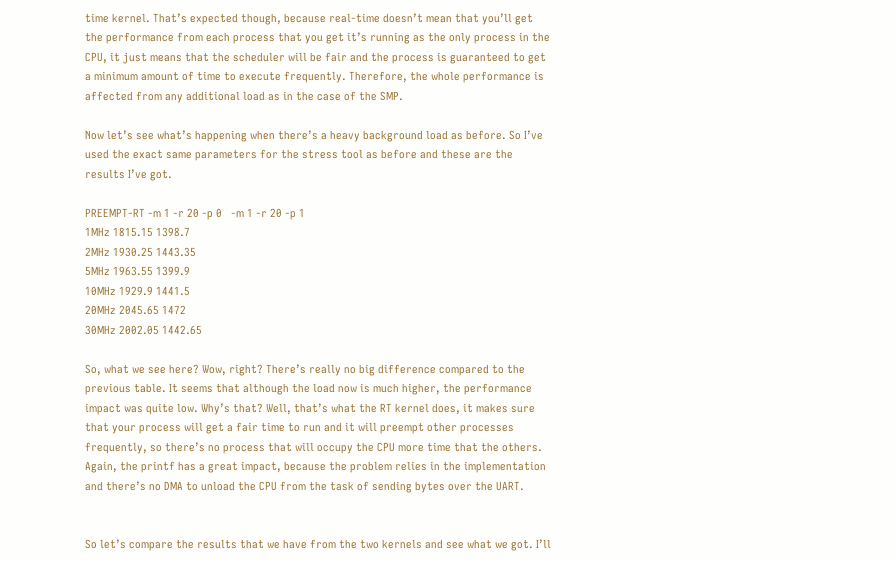time kernel. That’s expected though, because real-time doesn’t mean that you’ll get the performance from each process that you get it’s running as the only process in the CPU, it just means that the scheduler will be fair and the process is guaranteed to get a minimum amount of time to execute frequently. Therefore, the whole performance is affected from any additional load as in the case of the SMP.

Now let’s see what’s happening when there’s a heavy background load as before. So I’ve used the exact same parameters for the stress tool as before and these are the results I’ve got.

PREEMPT-RT -m 1 -r 20 -p 0   -m 1 -r 20 -p 1
1MHz 1815.15 1398.7
2MHz 1930.25 1443.35
5MHz 1963.55 1399.9
10MHz 1929.9 1441.5
20MHz 2045.65 1472
30MHz 2002.05 1442.65

So, what we see here? Wow, right? There’s really no big difference compared to the previous table. It seems that although the load now is much higher, the performance impact was quite low. Why’s that? Well, that’s what the RT kernel does, it makes sure that your process will get a fair time to run and it will preempt other processes frequently, so there’s no process that will occupy the CPU more time that the others. Again, the printf has a great impact, because the problem relies in the implementation and there’s no DMA to unload the CPU from the task of sending bytes over the UART.


So let’s compare the results that we have from the two kernels and see what we got. I’ll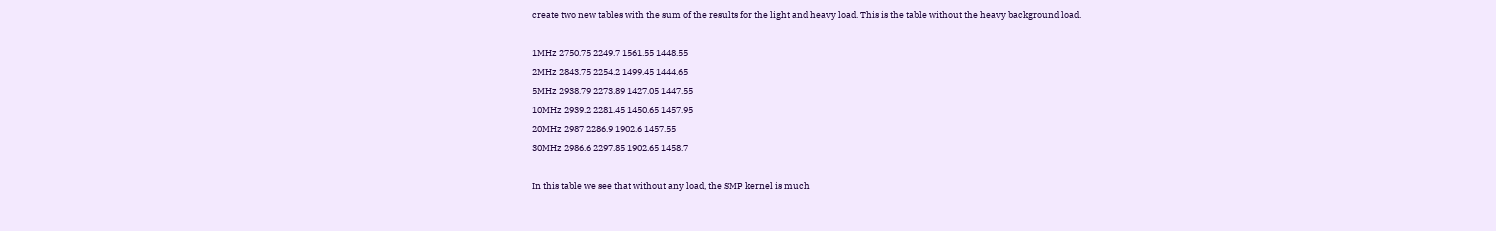create two new tables with the sum of the results for the light and heavy load. This is the table without the heavy background load.

1MHz 2750.75 2249.7 1561.55 1448.55
2MHz 2843.75 2254.2 1499.45 1444.65
5MHz 2938.79 2273.89 1427.05 1447.55
10MHz 2939.2 2281.45 1450.65 1457.95
20MHz 2987 2286.9 1902.6 1457.55
30MHz 2986.6 2297.85 1902.65 1458.7

In this table we see that without any load, the SMP kernel is much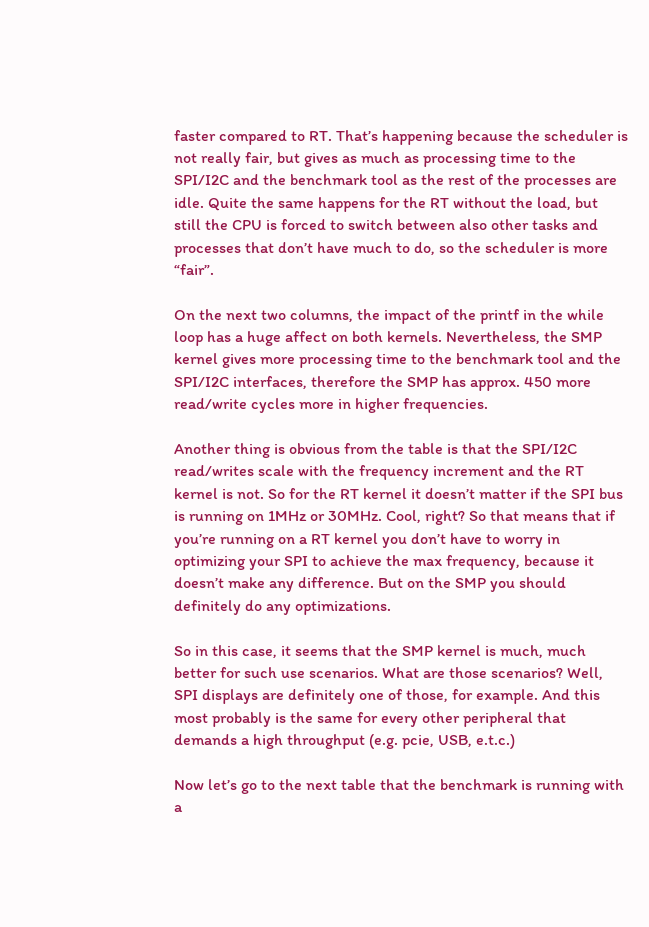faster compared to RT. That’s happening because the scheduler is not really fair, but gives as much as processing time to the SPI/I2C and the benchmark tool as the rest of the processes are idle. Quite the same happens for the RT without the load, but still the CPU is forced to switch between also other tasks and processes that don’t have much to do, so the scheduler is more “fair”.

On the next two columns, the impact of the printf in the while loop has a huge affect on both kernels. Nevertheless, the SMP kernel gives more processing time to the benchmark tool and the SPI/I2C interfaces, therefore the SMP has approx. 450 more read/write cycles more in higher frequencies.

Another thing is obvious from the table is that the SPI/I2C read/writes scale with the frequency increment and the RT kernel is not. So for the RT kernel it doesn’t matter if the SPI bus is running on 1MHz or 30MHz. Cool, right? So that means that if you’re running on a RT kernel you don’t have to worry in optimizing your SPI to achieve the max frequency, because it doesn’t make any difference. But on the SMP you should definitely do any optimizations.

So in this case, it seems that the SMP kernel is much, much better for such use scenarios. What are those scenarios? Well, SPI displays are definitely one of those, for example. And this most probably is the same for every other peripheral that demands a high throughput (e.g. pcie, USB, e.t.c.)

Now let’s go to the next table that the benchmark is running with a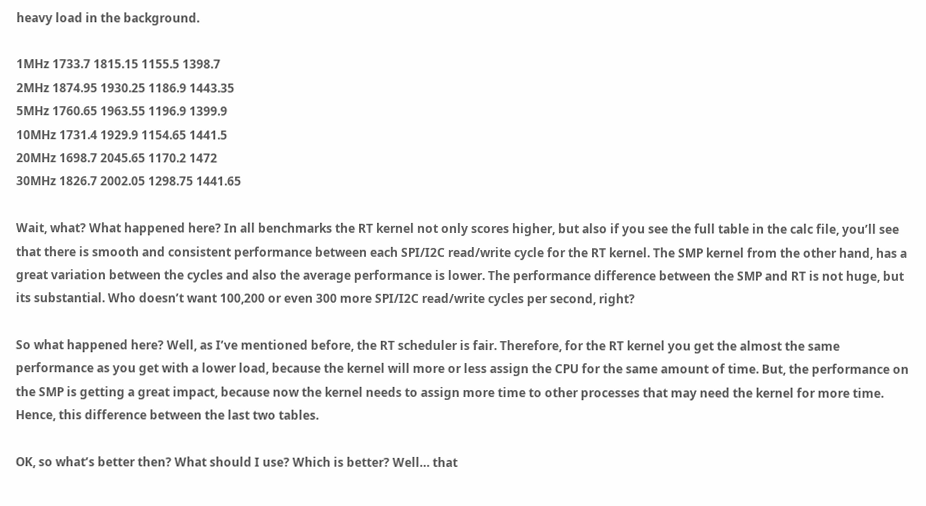heavy load in the background.

1MHz 1733.7 1815.15 1155.5 1398.7
2MHz 1874.95 1930.25 1186.9 1443.35
5MHz 1760.65 1963.55 1196.9 1399.9
10MHz 1731.4 1929.9 1154.65 1441.5
20MHz 1698.7 2045.65 1170.2 1472
30MHz 1826.7 2002.05 1298.75 1441.65

Wait, what? What happened here? In all benchmarks the RT kernel not only scores higher, but also if you see the full table in the calc file, you’ll see that there is smooth and consistent performance between each SPI/I2C read/write cycle for the RT kernel. The SMP kernel from the other hand, has a great variation between the cycles and also the average performance is lower. The performance difference between the SMP and RT is not huge, but its substantial. Who doesn’t want 100,200 or even 300 more SPI/I2C read/write cycles per second, right?

So what happened here? Well, as I’ve mentioned before, the RT scheduler is fair. Therefore, for the RT kernel you get the almost the same performance as you get with a lower load, because the kernel will more or less assign the CPU for the same amount of time. But, the performance on the SMP is getting a great impact, because now the kernel needs to assign more time to other processes that may need the kernel for more time. Hence, this difference between the last two tables.

OK, so what’s better then? What should I use? Which is better? Well… that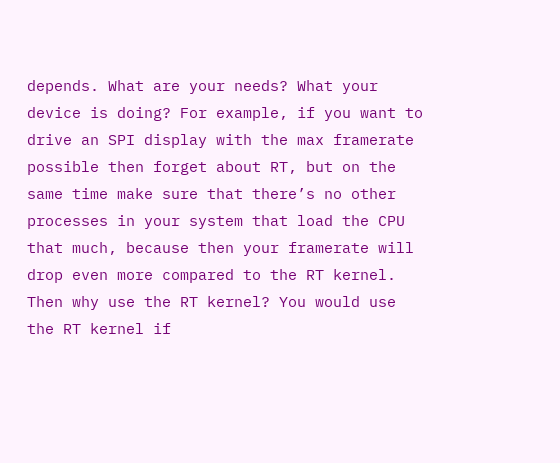depends. What are your needs? What your device is doing? For example, if you want to drive an SPI display with the max framerate possible then forget about RT, but on the same time make sure that there’s no other processes in your system that load the CPU that much, because then your framerate will drop even more compared to the RT kernel. Then why use the RT kernel? You would use the RT kernel if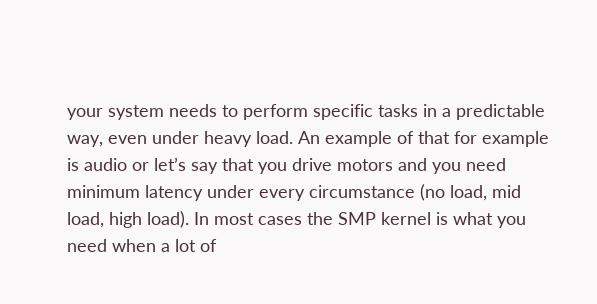your system needs to perform specific tasks in a predictable way, even under heavy load. An example of that for example is audio or let’s say that you drive motors and you need minimum latency under every circumstance (no load, mid load, high load). In most cases the SMP kernel is what you need when a lot of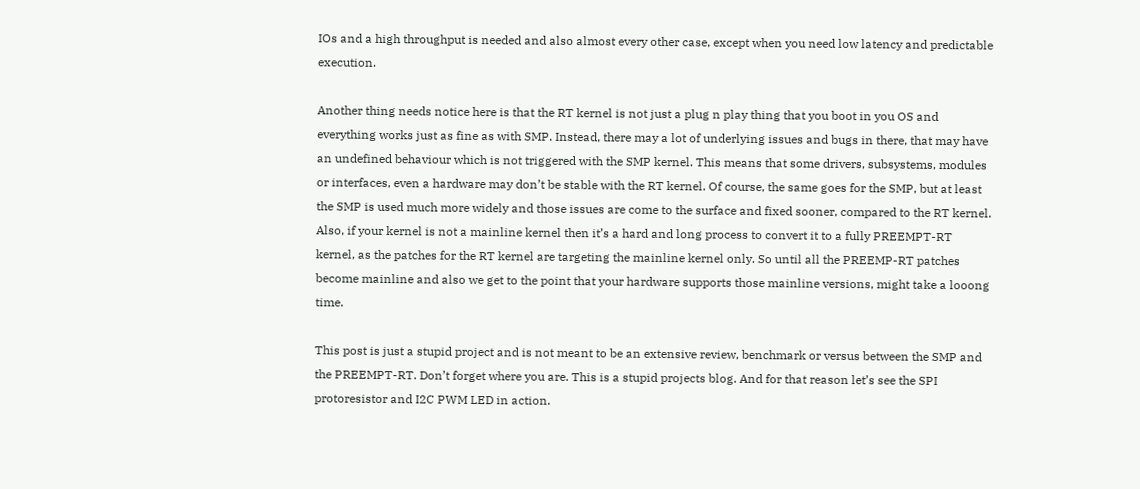IOs and a high throughput is needed and also almost every other case, except when you need low latency and predictable execution.

Another thing needs notice here is that the RT kernel is not just a plug n play thing that you boot in you OS and everything works just as fine as with SMP. Instead, there may a lot of underlying issues and bugs in there, that may have an undefined behaviour which is not triggered with the SMP kernel. This means that some drivers, subsystems, modules or interfaces, even a hardware may don’t be stable with the RT kernel. Of course, the same goes for the SMP, but at least the SMP is used much more widely and those issues are come to the surface and fixed sooner, compared to the RT kernel. Also, if your kernel is not a mainline kernel then it’s a hard and long process to convert it to a fully PREEMPT-RT kernel, as the patches for the RT kernel are targeting the mainline kernel only. So until all the PREEMP-RT patches become mainline and also we get to the point that your hardware supports those mainline versions, might take a looong time.

This post is just a stupid project and is not meant to be an extensive review, benchmark or versus between the SMP and the PREEMPT-RT. Don’t forget where you are. This is a stupid projects blog. And for that reason let’s see the SPI protoresistor and I2C PWM LED in action.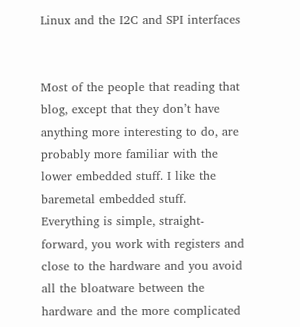Linux and the I2C and SPI interfaces


Most of the people that reading that blog, except that they don’t have anything more interesting to do, are probably more familiar with the lower embedded stuff. I like the baremetal embedded stuff. Everything is simple, straight-forward, you work with registers and close to the hardware and you avoid all the bloatware between the hardware and the more complicated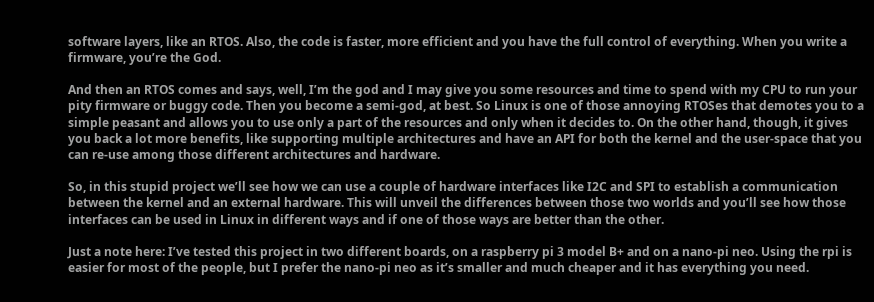software layers, like an RTOS. Also, the code is faster, more efficient and you have the full control of everything. When you write a firmware, you’re the God.

And then an RTOS comes and says, well, I’m the god and I may give you some resources and time to spend with my CPU to run your pity firmware or buggy code. Then you become a semi-god, at best. So Linux is one of those annoying RTOSes that demotes you to a simple peasant and allows you to use only a part of the resources and only when it decides to. On the other hand, though, it gives you back a lot more benefits, like supporting multiple architectures and have an API for both the kernel and the user-space that you can re-use among those different architectures and hardware.

So, in this stupid project we’ll see how we can use a couple of hardware interfaces like I2C and SPI to establish a communication between the kernel and an external hardware. This will unveil the differences between those two worlds and you’ll see how those interfaces can be used in Linux in different ways and if one of those ways are better than the other.

Just a note here: I’ve tested this project in two different boards, on a raspberry pi 3 model B+ and on a nano-pi neo. Using the rpi is easier for most of the people, but I prefer the nano-pi neo as it’s smaller and much cheaper and it has everything you need.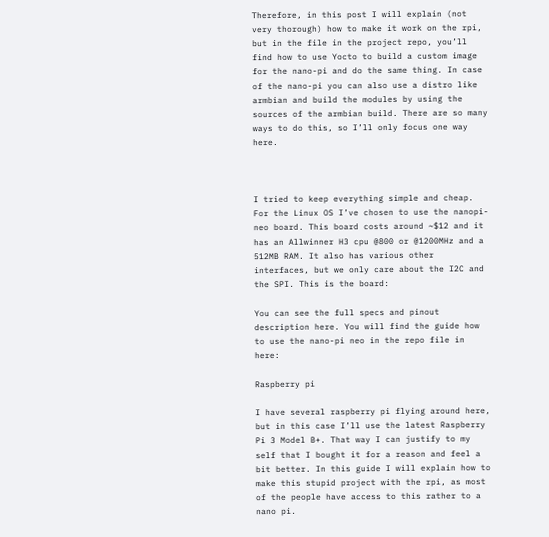Therefore, in this post I will explain (not very thorough) how to make it work on the rpi, but in the file in the project repo, you’ll find how to use Yocto to build a custom image for the nano-pi and do the same thing. In case of the nano-pi you can also use a distro like armbian and build the modules by using the sources of the armbian build. There are so many ways to do this, so I’ll only focus one way here.



I tried to keep everything simple and cheap. For the Linux OS I’ve chosen to use the nanopi-neo board. This board costs around ~$12 and it has an Allwinner H3 cpu @800 or @1200MHz and a 512MB RAM. It also has various other interfaces, but we only care about the I2C and the SPI. This is the board:

You can see the full specs and pinout description here. You will find the guide how to use the nano-pi neo in the repo file in here:

Raspberry pi

I have several raspberry pi flying around here, but in this case I’ll use the latest Raspberry Pi 3 Model B+. That way I can justify to my self that I bought it for a reason and feel a bit better. In this guide I will explain how to make this stupid project with the rpi, as most of the people have access to this rather to a nano pi.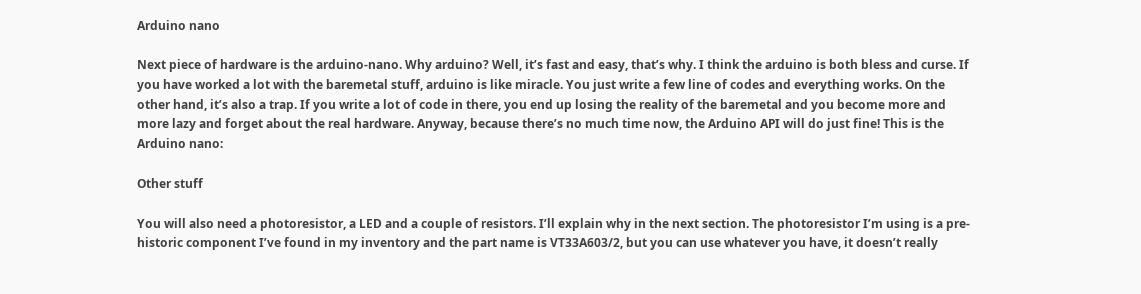Arduino nano

Next piece of hardware is the arduino-nano. Why arduino? Well, it’s fast and easy, that’s why. I think the arduino is both bless and curse. If you have worked a lot with the baremetal stuff, arduino is like miracle. You just write a few line of codes and everything works. On the other hand, it’s also a trap. If you write a lot of code in there, you end up losing the reality of the baremetal and you become more and more lazy and forget about the real hardware. Anyway, because there’s no much time now, the Arduino API will do just fine! This is the Arduino nano:

Other stuff

You will also need a photoresistor, a LED and a couple of resistors. I’ll explain why in the next section. The photoresistor I’m using is a pre-historic component I’ve found in my inventory and the part name is VT33A603/2, but you can use whatever you have, it doesn’t really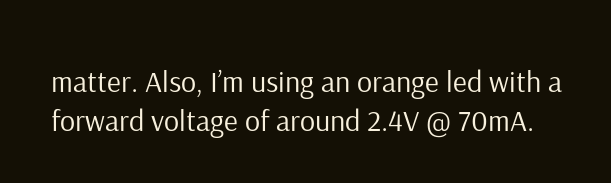matter. Also, I’m using an orange led with a forward voltage of around 2.4V @ 70mA.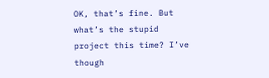OK, that’s fine. But what’s the stupid project this time? I’ve though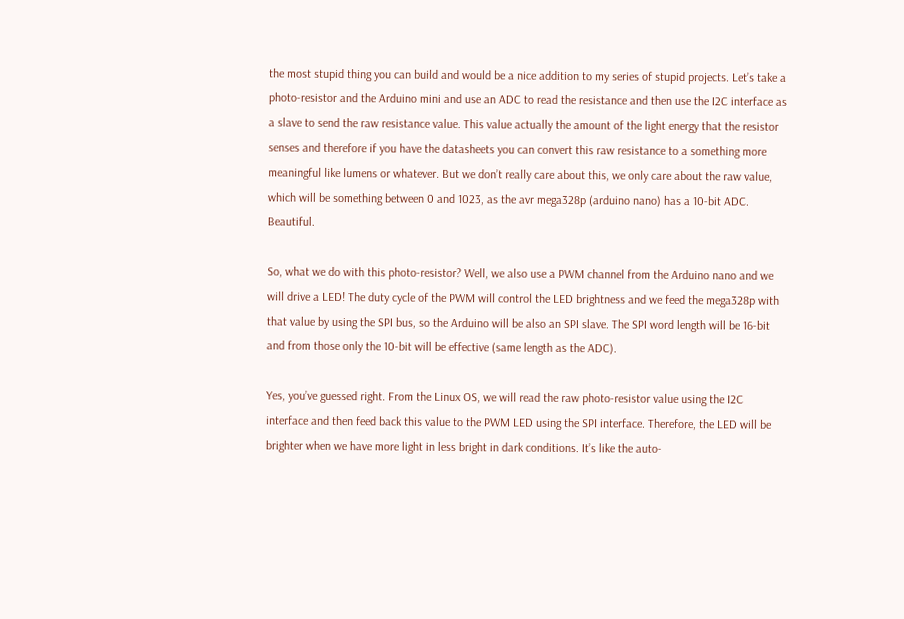the most stupid thing you can build and would be a nice addition to my series of stupid projects. Let’s take a photo-resistor and the Arduino mini and use an ADC to read the resistance and then use the I2C interface as a slave to send the raw resistance value. This value actually the amount of the light energy that the resistor senses and therefore if you have the datasheets you can convert this raw resistance to a something more meaningful like lumens or whatever. But we don’t really care about this, we only care about the raw value, which will be something between 0 and 1023, as the avr mega328p (arduino nano) has a 10-bit ADC. Beautiful.

So, what we do with this photo-resistor? Well, we also use a PWM channel from the Arduino nano and we will drive a LED! The duty cycle of the PWM will control the LED brightness and we feed the mega328p with that value by using the SPI bus, so the Arduino will be also an SPI slave. The SPI word length will be 16-bit and from those only the 10-bit will be effective (same length as the ADC).

Yes, you’ve guessed right. From the Linux OS, we will read the raw photo-resistor value using the I2C interface and then feed back this value to the PWM LED using the SPI interface. Therefore, the LED will be brighter when we have more light in less bright in dark conditions. It’s like the auto-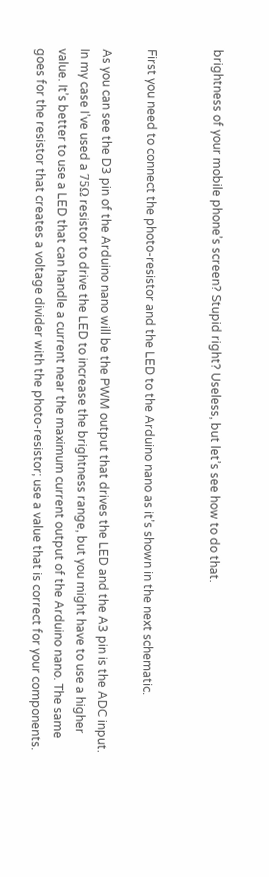brightness of your mobile phone’s screen? Stupid right? Useless, but let’s see how to do that.


First you need to connect the photo-resistor and the LED to the Arduino nano as it’s shown in the next schematic.

As you can see the D3 pin of the Arduino nano will be the PWM output that drives the LED and the A3 pin is the ADC input. In my case I’ve used a 75Ω resistor to drive the LED to increase the brightness range, but you might have to use a higher value. It’s better to use a LED that can handle a current near the maximum current output of the Arduino nano. The same goes for the resistor that creates a voltage divider with the photo-resistor; use a value that is correct for your components.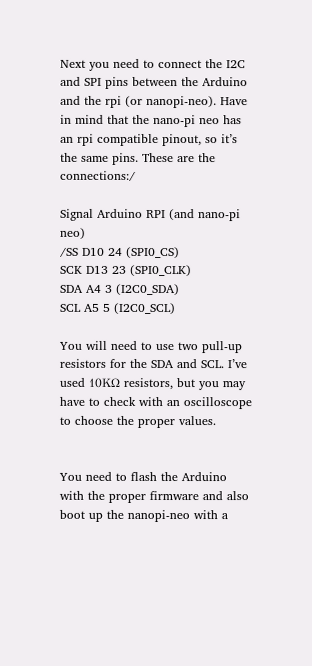Next you need to connect the I2C and SPI pins between the Arduino and the rpi (or nanopi-neo). Have in mind that the nano-pi neo has an rpi compatible pinout, so it’s the same pins. These are the connections:/

Signal Arduino RPI (and nano-pi neo)
/SS D10 24 (SPI0_CS)
SCK D13 23 (SPI0_CLK)
SDA A4 3 (I2C0_SDA)
SCL A5 5 (I2C0_SCL)

You will need to use two pull-up resistors for the SDA and SCL. I’ve used 10ΚΩ resistors, but you may have to check with an oscilloscope to choose the proper values.


You need to flash the Arduino with the proper firmware and also boot up the nanopi-neo with a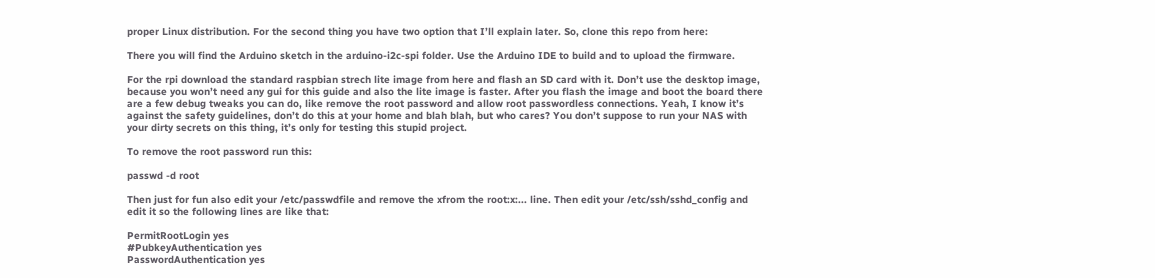proper Linux distribution. For the second thing you have two option that I’ll explain later. So, clone this repo from here:

There you will find the Arduino sketch in the arduino-i2c-spi folder. Use the Arduino IDE to build and to upload the firmware.

For the rpi download the standard raspbian strech lite image from here and flash an SD card with it. Don’t use the desktop image, because you won’t need any gui for this guide and also the lite image is faster. After you flash the image and boot the board there are a few debug tweaks you can do, like remove the root password and allow root passwordless connections. Yeah, I know it’s against the safety guidelines, don’t do this at your home and blah blah, but who cares? You don’t suppose to run your NAS with your dirty secrets on this thing, it’s only for testing this stupid project.

To remove the root password run this:

passwd -d root

Then just for fun also edit your /etc/passwdfile and remove the xfrom the root:x:... line. Then edit your /etc/ssh/sshd_config and edit it so the following lines are like that:

PermitRootLogin yes
#PubkeyAuthentication yes
PasswordAuthentication yes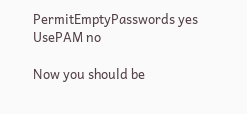PermitEmptyPasswords yes
UsePAM no

Now you should be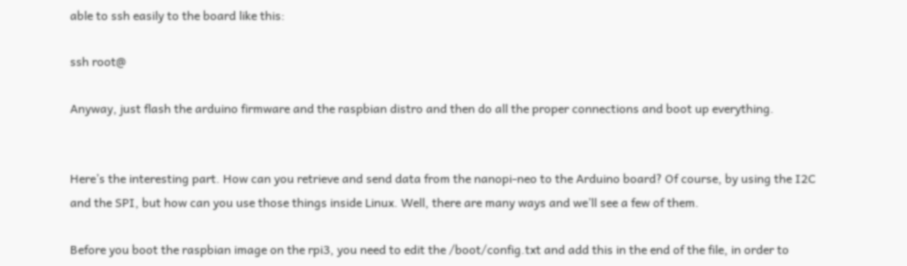able to ssh easily to the board like this:

ssh root@

Anyway, just flash the arduino firmware and the raspbian distro and then do all the proper connections and boot up everything.


Here’s the interesting part. How can you retrieve and send data from the nanopi-neo to the Arduino board? Of course, by using the I2C and the SPI, but how can you use those things inside Linux. Well, there are many ways and we’ll see a few of them.

Before you boot the raspbian image on the rpi3, you need to edit the /boot/config.txt and add this in the end of the file, in order to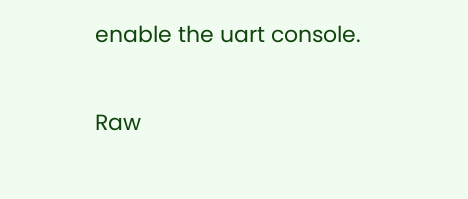enable the uart console.

Raw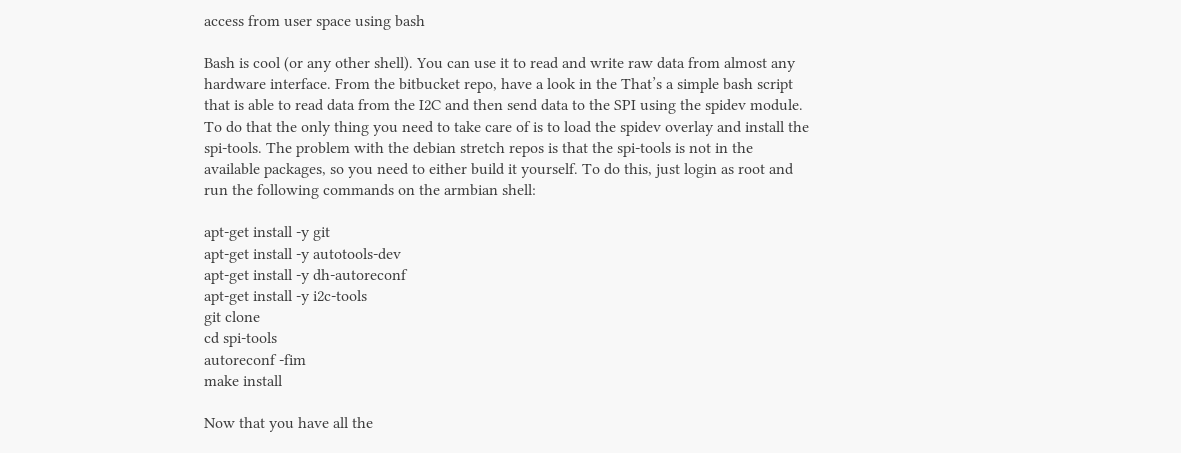access from user space using bash

Bash is cool (or any other shell). You can use it to read and write raw data from almost any hardware interface. From the bitbucket repo, have a look in the That’s a simple bash script that is able to read data from the I2C and then send data to the SPI using the spidev module. To do that the only thing you need to take care of is to load the spidev overlay and install the spi-tools. The problem with the debian stretch repos is that the spi-tools is not in the available packages, so you need to either build it yourself. To do this, just login as root and run the following commands on the armbian shell:

apt-get install -y git
apt-get install -y autotools-dev
apt-get install -y dh-autoreconf
apt-get install -y i2c-tools
git clone
cd spi-tools
autoreconf -fim
make install

Now that you have all the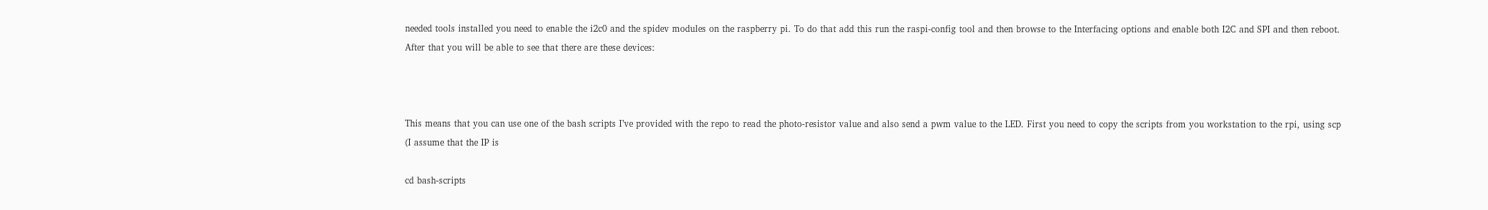needed tools installed you need to enable the i2c0 and the spidev modules on the raspberry pi. To do that add this run the raspi-config tool and then browse to the Interfacing options and enable both I2C and SPI and then reboot. After that you will be able to see that there are these devices:



This means that you can use one of the bash scripts I’ve provided with the repo to read the photo-resistor value and also send a pwm value to the LED. First you need to copy the scripts from you workstation to the rpi, using scp (I assume that the IP is

cd bash-scripts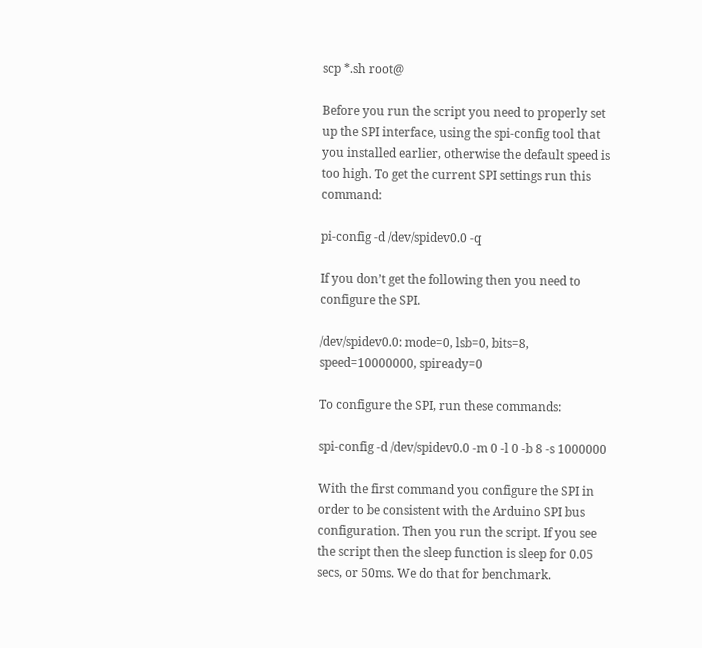scp *.sh root@

Before you run the script you need to properly set up the SPI interface, using the spi-config tool that you installed earlier, otherwise the default speed is too high. To get the current SPI settings run this command:

pi-config -d /dev/spidev0.0 -q

If you don’t get the following then you need to configure the SPI.

/dev/spidev0.0: mode=0, lsb=0, bits=8, speed=10000000, spiready=0

To configure the SPI, run these commands:

spi-config -d /dev/spidev0.0 -m 0 -l 0 -b 8 -s 1000000

With the first command you configure the SPI in order to be consistent with the Arduino SPI bus configuration. Then you run the script. If you see the script then the sleep function is sleep for 0.05 secs, or 50ms. We do that for benchmark.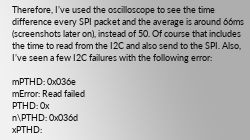Therefore, I’ve used the oscilloscope to see the time difference every SPI packet and the average is around 66ms (screenshots later on), instead of 50. Of course that includes the time to read from the I2C and also send to the SPI. Also, I’ve seen a few I2C failures with the following error:

mPTHD: 0x036e
mError: Read failed
PTHD: 0x
n\PTHD: 0x036d
xPTHD: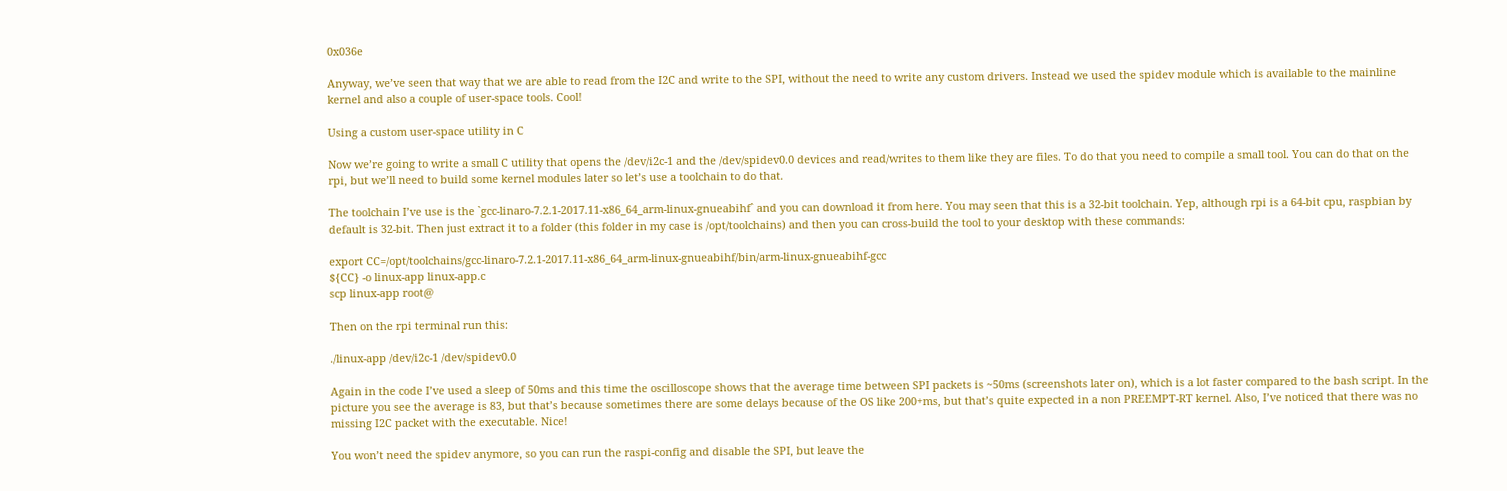0x036e

Anyway, we’ve seen that way that we are able to read from the I2C and write to the SPI, without the need to write any custom drivers. Instead we used the spidev module which is available to the mainline kernel and also a couple of user-space tools. Cool!

Using a custom user-space utility in C

Now we’re going to write a small C utility that opens the /dev/i2c-1 and the /dev/spidev0.0 devices and read/writes to them like they are files. To do that you need to compile a small tool. You can do that on the rpi, but we’ll need to build some kernel modules later so let’s use a toolchain to do that.

The toolchain I’ve use is the `gcc-linaro-7.2.1-2017.11-x86_64_arm-linux-gnueabihf` and you can download it from here. You may seen that this is a 32-bit toolchain. Yep, although rpi is a 64-bit cpu, raspbian by default is 32-bit. Then just extract it to a folder (this folder in my case is /opt/toolchains) and then you can cross-build the tool to your desktop with these commands:

export CC=/opt/toolchains/gcc-linaro-7.2.1-2017.11-x86_64_arm-linux-gnueabihf/bin/arm-linux-gnueabihf-gcc
${CC} -o linux-app linux-app.c
scp linux-app root@

Then on the rpi terminal run this:

./linux-app /dev/i2c-1 /dev/spidev0.0

Again in the code I’ve used a sleep of 50ms and this time the oscilloscope shows that the average time between SPI packets is ~50ms (screenshots later on), which is a lot faster compared to the bash script. In the picture you see the average is 83, but that’s because sometimes there are some delays because of the OS like 200+ms, but that’s quite expected in a non PREEMPT-RT kernel. Also, I’ve noticed that there was no missing I2C packet with the executable. Nice!

You won’t need the spidev anymore, so you can run the raspi-config and disable the SPI, but leave the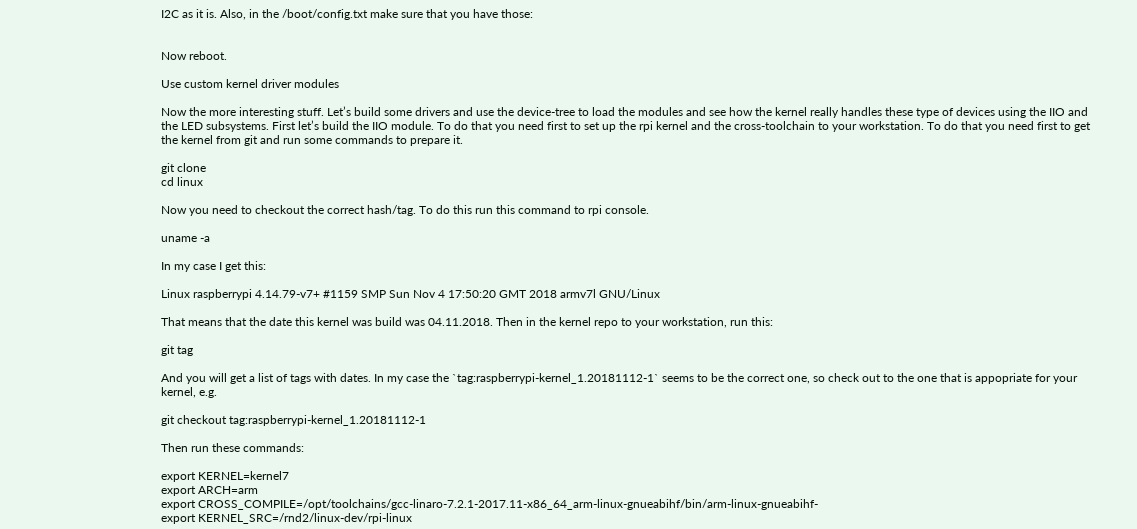I2C as it is. Also, in the /boot/config.txt make sure that you have those:


Now reboot.

Use custom kernel driver modules

Now the more interesting stuff. Let’s build some drivers and use the device-tree to load the modules and see how the kernel really handles these type of devices using the IIO and the LED subsystems. First let’s build the IIO module. To do that you need first to set up the rpi kernel and the cross-toolchain to your workstation. To do that you need first to get the kernel from git and run some commands to prepare it.

git clone
cd linux

Now you need to checkout the correct hash/tag. To do this run this command to rpi console.

uname -a

In my case I get this:

Linux raspberrypi 4.14.79-v7+ #1159 SMP Sun Nov 4 17:50:20 GMT 2018 armv7l GNU/Linux

That means that the date this kernel was build was 04.11.2018. Then in the kernel repo to your workstation, run this:

git tag

And you will get a list of tags with dates. In my case the `tag:raspberrypi-kernel_1.20181112-1` seems to be the correct one, so check out to the one that is appopriate for your kernel, e.g.

git checkout tag:raspberrypi-kernel_1.20181112-1

Then run these commands:

export KERNEL=kernel7
export ARCH=arm
export CROSS_COMPILE=/opt/toolchains/gcc-linaro-7.2.1-2017.11-x86_64_arm-linux-gnueabihf/bin/arm-linux-gnueabihf-
export KERNEL_SRC=/rnd2/linux-dev/rpi-linux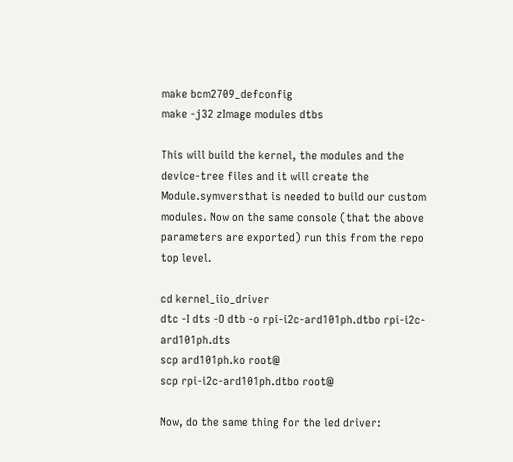make bcm2709_defconfig
make -j32 zImage modules dtbs

This will build the kernel, the modules and the device-tree files and it will create the Module.symversthat is needed to build our custom modules. Now on the same console (that the above parameters are exported) run this from the repo top level.

cd kernel_iio_driver
dtc -I dts -O dtb -o rpi-i2c-ard101ph.dtbo rpi-i2c-ard101ph.dts
scp ard101ph.ko root@
scp rpi-i2c-ard101ph.dtbo root@

Now, do the same thing for the led driver: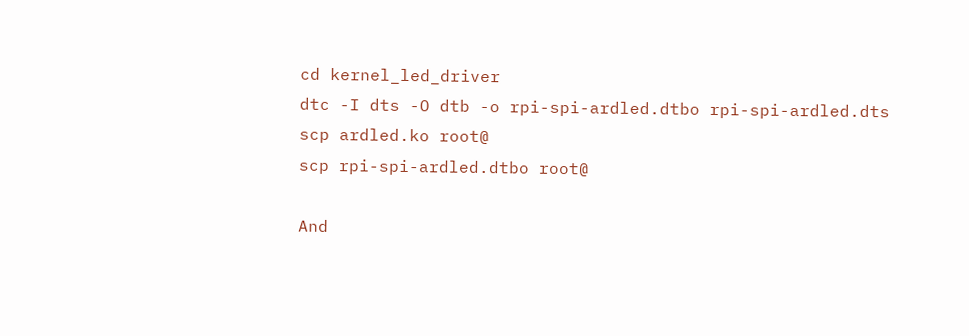cd kernel_led_driver
dtc -I dts -O dtb -o rpi-spi-ardled.dtbo rpi-spi-ardled.dts
scp ardled.ko root@
scp rpi-spi-ardled.dtbo root@

And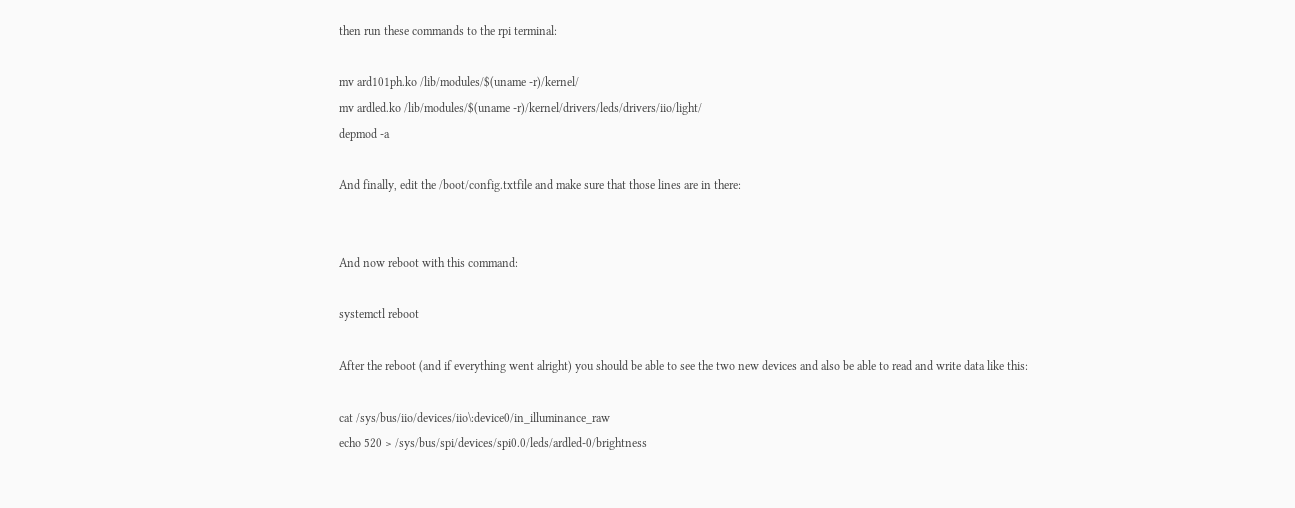then run these commands to the rpi terminal:

mv ard101ph.ko /lib/modules/$(uname -r)/kernel/
mv ardled.ko /lib/modules/$(uname -r)/kernel/drivers/leds/drivers/iio/light/
depmod -a

And finally, edit the /boot/config.txtfile and make sure that those lines are in there:


And now reboot with this command:

systemctl reboot

After the reboot (and if everything went alright) you should be able to see the two new devices and also be able to read and write data like this:

cat /sys/bus/iio/devices/iio\:device0/in_illuminance_raw
echo 520 > /sys/bus/spi/devices/spi0.0/leds/ardled-0/brightness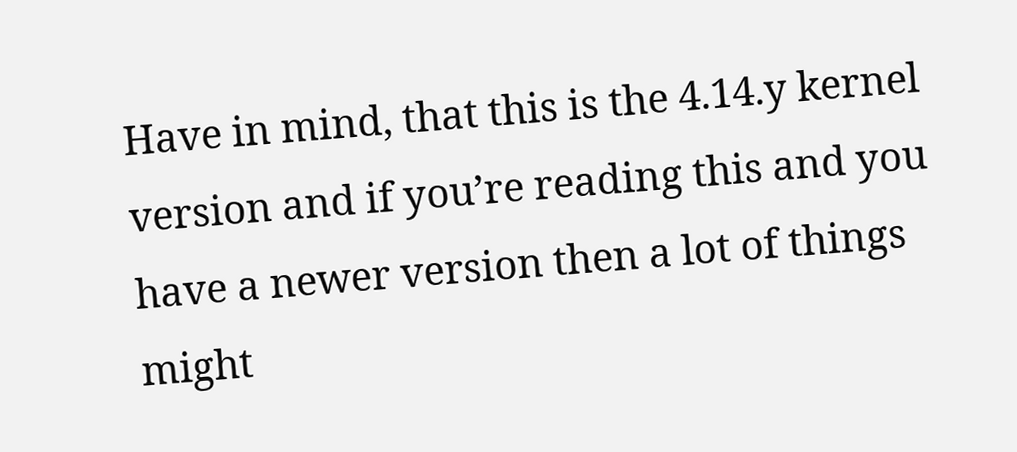Have in mind, that this is the 4.14.y kernel version and if you’re reading this and you have a newer version then a lot of things might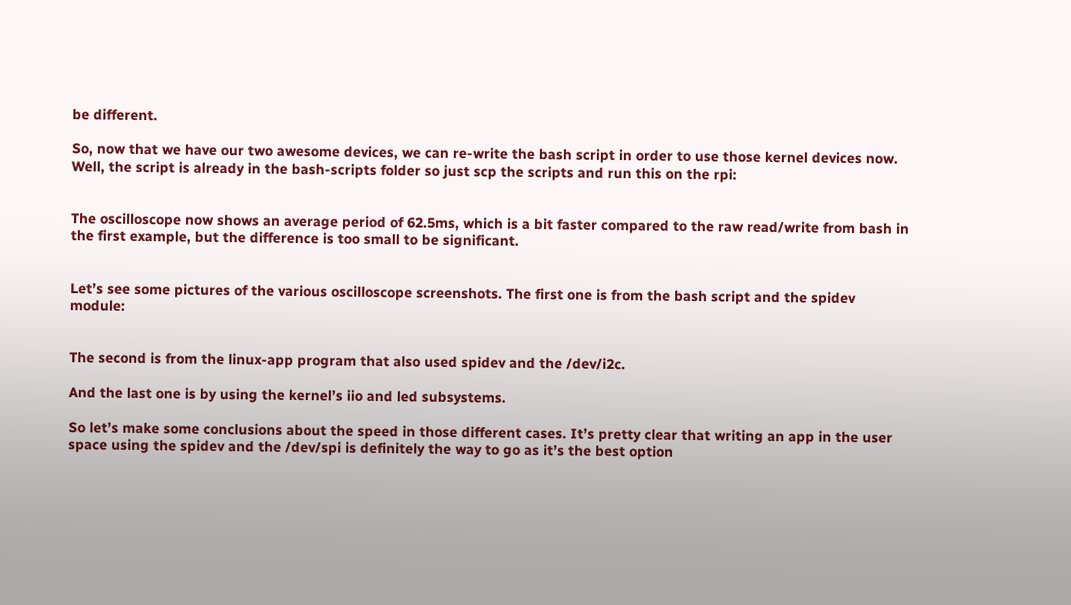be different.

So, now that we have our two awesome devices, we can re-write the bash script in order to use those kernel devices now. Well, the script is already in the bash-scripts folder so just scp the scripts and run this on the rpi:


The oscilloscope now shows an average period of 62.5ms, which is a bit faster compared to the raw read/write from bash in the first example, but the difference is too small to be significant.


Let’s see some pictures of the various oscilloscope screenshots. The first one is from the bash script and the spidev module:


The second is from the linux-app program that also used spidev and the /dev/i2c.

And the last one is by using the kernel’s iio and led subsystems.

So let’s make some conclusions about the speed in those different cases. It’s pretty clear that writing an app in the user space using the spidev and the /dev/spi is definitely the way to go as it’s the best option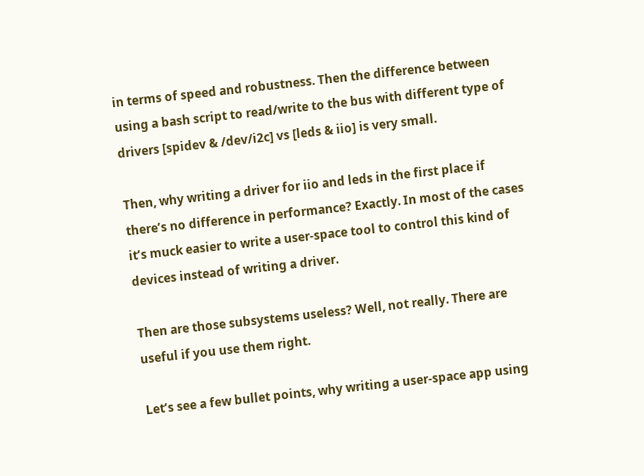in terms of speed and robustness. Then the difference between using a bash script to read/write to the bus with different type of drivers [spidev & /dev/i2c] vs [leds & iio] is very small.

Then, why writing a driver for iio and leds in the first place if there’s no difference in performance? Exactly. In most of the cases it’s muck easier to write a user-space tool to control this kind of devices instead of writing a driver.

Then are those subsystems useless? Well, not really. There are useful if you use them right.

Let’s see a few bullet points, why writing a user-space app using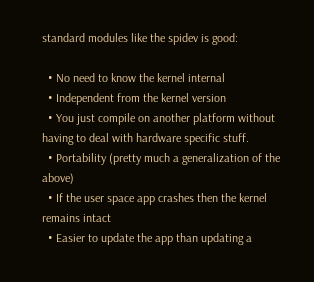standard modules like the spidev is good:

  • No need to know the kernel internal
  • Independent from the kernel version
  • You just compile on another platform without having to deal with hardware specific stuff.
  • Portability (pretty much a generalization of the above)
  • If the user space app crashes then the kernel remains intact
  • Easier to update the app than updating a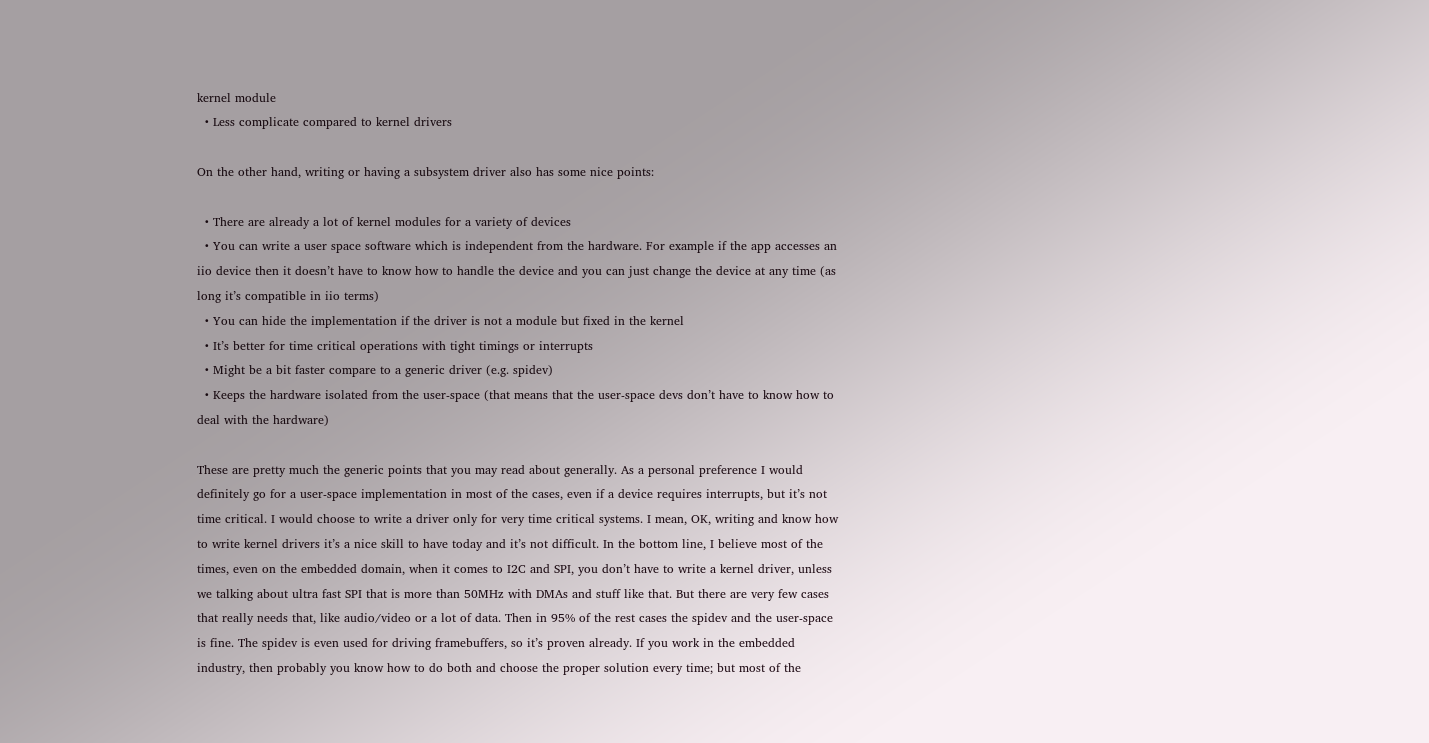kernel module
  • Less complicate compared to kernel drivers

On the other hand, writing or having a subsystem driver also has some nice points:

  • There are already a lot of kernel modules for a variety of devices
  • You can write a user space software which is independent from the hardware. For example if the app accesses an iio device then it doesn’t have to know how to handle the device and you can just change the device at any time (as long it’s compatible in iio terms)
  • You can hide the implementation if the driver is not a module but fixed in the kernel
  • It’s better for time critical operations with tight timings or interrupts
  • Might be a bit faster compare to a generic driver (e.g. spidev)
  • Keeps the hardware isolated from the user-space (that means that the user-space devs don’t have to know how to deal with the hardware)

These are pretty much the generic points that you may read about generally. As a personal preference I would definitely go for a user-space implementation in most of the cases, even if a device requires interrupts, but it’s not time critical. I would choose to write a driver only for very time critical systems. I mean, OK, writing and know how to write kernel drivers it’s a nice skill to have today and it’s not difficult. In the bottom line, I believe most of the times, even on the embedded domain, when it comes to I2C and SPI, you don’t have to write a kernel driver, unless we talking about ultra fast SPI that is more than 50MHz with DMAs and stuff like that. But there are very few cases that really needs that, like audio/video or a lot of data. Then in 95% of the rest cases the spidev and the user-space is fine. The spidev is even used for driving framebuffers, so it’s proven already. If you work in the embedded industry, then probably you know how to do both and choose the proper solution every time; but most of the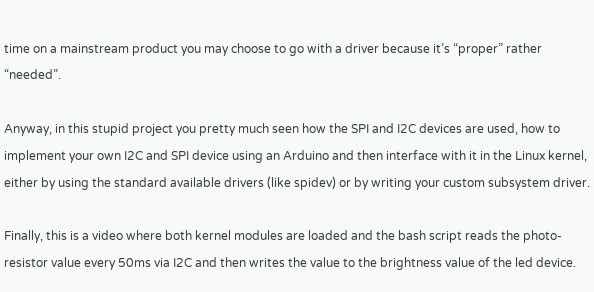time on a mainstream product you may choose to go with a driver because it’s “proper” rather “needed”.

Anyway, in this stupid project you pretty much seen how the SPI and I2C devices are used, how to implement your own I2C and SPI device using an Arduino and then interface with it in the Linux kernel, either by using the standard available drivers (like spidev) or by writing your custom subsystem driver.

Finally, this is a video where both kernel modules are loaded and the bash script reads the photo-resistor value every 50ms via I2C and then writes the value to the brightness value of the led device.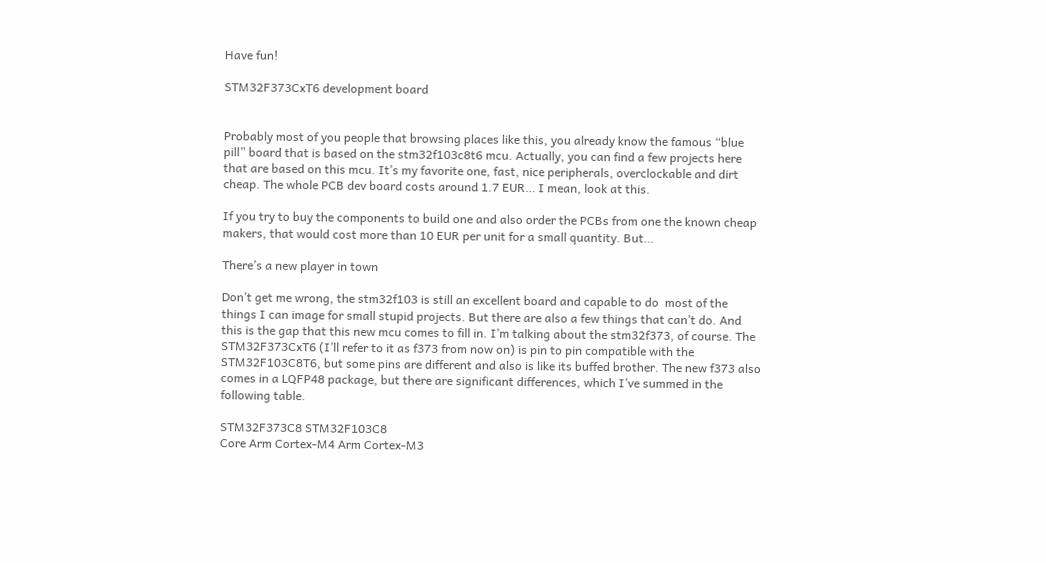Have fun!

STM32F373CxT6 development board


Probably most of you people that browsing places like this, you already know the famous “blue pill” board that is based on the stm32f103c8t6 mcu. Actually, you can find a few projects here that are based on this mcu. It’s my favorite one, fast, nice peripherals, overclockable and dirt cheap. The whole PCB dev board costs around 1.7 EUR… I mean, look at this.

If you try to buy the components to build one and also order the PCBs from one the known cheap makers, that would cost more than 10 EUR per unit for a small quantity. But…

There’s a new player in town

Don’t get me wrong, the stm32f103 is still an excellent board and capable to do  most of the things I can image for small stupid projects. But there are also a few things that can’t do. And this is the gap that this new mcu comes to fill in. I’m talking about the stm32f373, of course. The STM32F373CxT6 (I’ll refer to it as f373 from now on) is pin to pin compatible with the STM32F103C8T6, but some pins are different and also is like its buffed brother. The new f373 also comes in a LQFP48 package, but there are significant differences, which I’ve summed in the following table.

STM32F373C8 STM32F103C8
Core Arm Cortex-M4 Arm Cortex-M3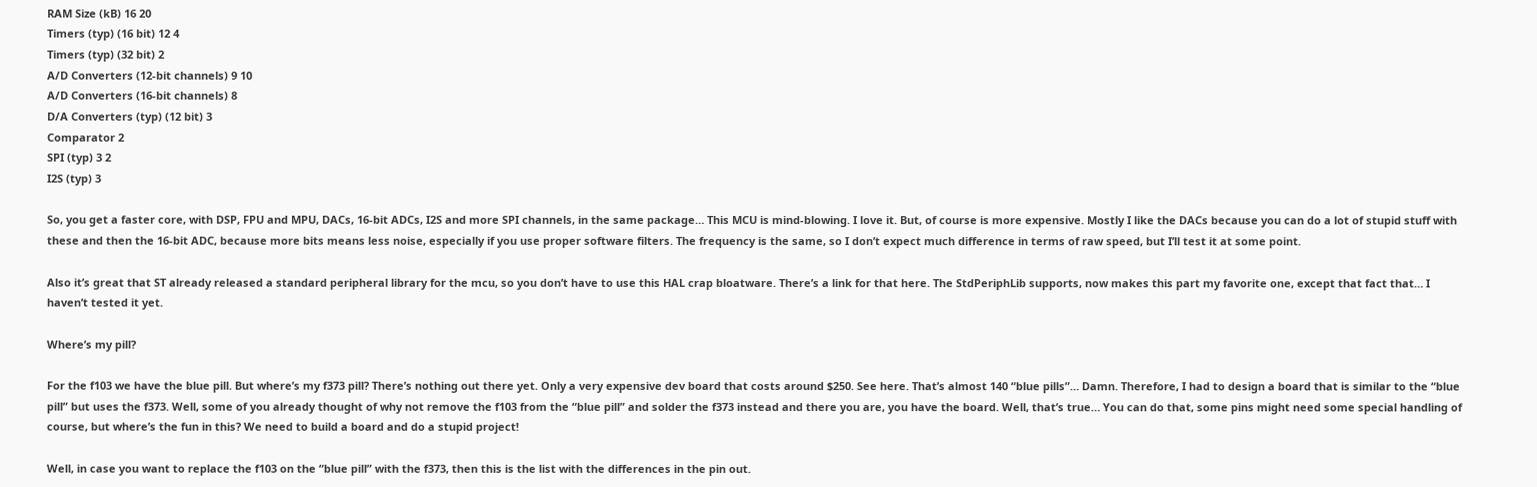RAM Size (kB) 16 20
Timers (typ) (16 bit) 12 4
Timers (typ) (32 bit) 2
A/D Converters (12-bit channels) 9 10
A/D Converters (16-bit channels) 8
D/A Converters (typ) (12 bit) 3
Comparator 2
SPI (typ) 3 2
I2S (typ) 3

So, you get a faster core, with DSP, FPU and MPU, DACs, 16-bit ADCs, I2S and more SPI channels, in the same package… This MCU is mind-blowing. I love it. But, of course is more expensive. Mostly I like the DACs because you can do a lot of stupid stuff with these and then the 16-bit ADC, because more bits means less noise, especially if you use proper software filters. The frequency is the same, so I don’t expect much difference in terms of raw speed, but I’ll test it at some point.

Also it’s great that ST already released a standard peripheral library for the mcu, so you don’t have to use this HAL crap bloatware. There’s a link for that here. The StdPeriphLib supports, now makes this part my favorite one, except that fact that… I haven’t tested it yet.

Where’s my pill?

For the f103 we have the blue pill. But where’s my f373 pill? There’s nothing out there yet. Only a very expensive dev board that costs around $250. See here. That’s almost 140 “blue pills”… Damn. Therefore, I had to design a board that is similar to the “blue pill” but uses the f373. Well, some of you already thought of why not remove the f103 from the “blue pill” and solder the f373 instead and there you are, you have the board. Well, that’s true… You can do that, some pins might need some special handling of course, but where’s the fun in this? We need to build a board and do a stupid project!

Well, in case you want to replace the f103 on the “blue pill” with the f373, then this is the list with the differences in the pin out.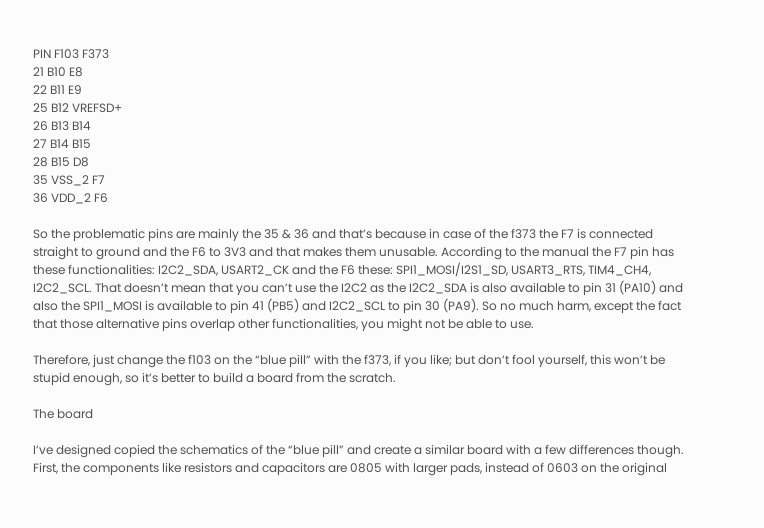PIN F103 F373
21 B10 E8
22 B11 E9
25 B12 VREFSD+
26 B13 B14
27 B14 B15
28 B15 D8
35 VSS_2 F7
36 VDD_2 F6

So the problematic pins are mainly the 35 & 36 and that’s because in case of the f373 the F7 is connected straight to ground and the F6 to 3V3 and that makes them unusable. According to the manual the F7 pin has these functionalities: I2C2_SDA, USART2_CK and the F6 these: SPI1_MOSI/I2S1_SD, USART3_RTS, TIM4_CH4, I2C2_SCL. That doesn’t mean that you can’t use the I2C2 as the I2C2_SDA is also available to pin 31 (PA10) and also the SPI1_MOSI is available to pin 41 (PB5) and I2C2_SCL to pin 30 (PA9). So no much harm, except the fact that those alternative pins overlap other functionalities, you might not be able to use.

Therefore, just change the f103 on the “blue pill” with the f373, if you like; but don’t fool yourself, this won’t be stupid enough, so it’s better to build a board from the scratch.

The board

I’ve designed copied the schematics of the “blue pill” and create a similar board with a few differences though. First, the components like resistors and capacitors are 0805 with larger pads, instead of 0603 on the original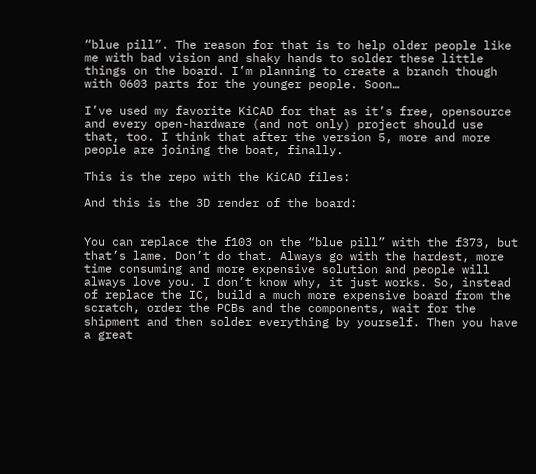“blue pill”. The reason for that is to help older people like me with bad vision and shaky hands to solder these little things on the board. I’m planning to create a branch though with 0603 parts for the younger people. Soon…

I’ve used my favorite KiCAD for that as it’s free, opensource and every open-hardware (and not only) project should use that, too. I think that after the version 5, more and more people are joining the boat, finally.

This is the repo with the KiCAD files:

And this is the 3D render of the board:


You can replace the f103 on the “blue pill” with the f373, but that’s lame. Don’t do that. Always go with the hardest, more time consuming and more expensive solution and people will always love you. I don’t know why, it just works. So, instead of replace the IC, build a much more expensive board from the scratch, order the PCBs and the components, wait for the shipment and then solder everything by yourself. Then you have a great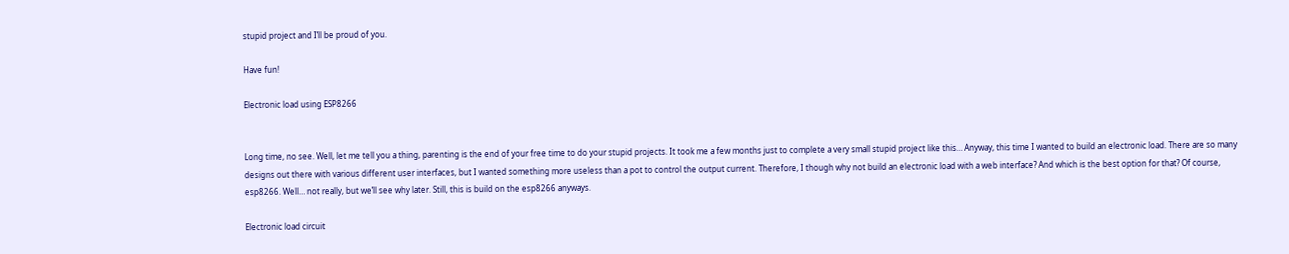stupid project and I’ll be proud of you.

Have fun!

Electronic load using ESP8266


Long time, no see. Well, let me tell you a thing, parenting is the end of your free time to do your stupid projects. It took me a few months just to complete a very small stupid project like this… Anyway, this time I wanted to build an electronic load. There are so many designs out there with various different user interfaces, but I wanted something more useless than a pot to control the output current. Therefore, I though why not build an electronic load with a web interface? And which is the best option for that? Of course, esp8266. Well… not really, but we’ll see why later. Still, this is build on the esp8266 anyways.

Electronic load circuit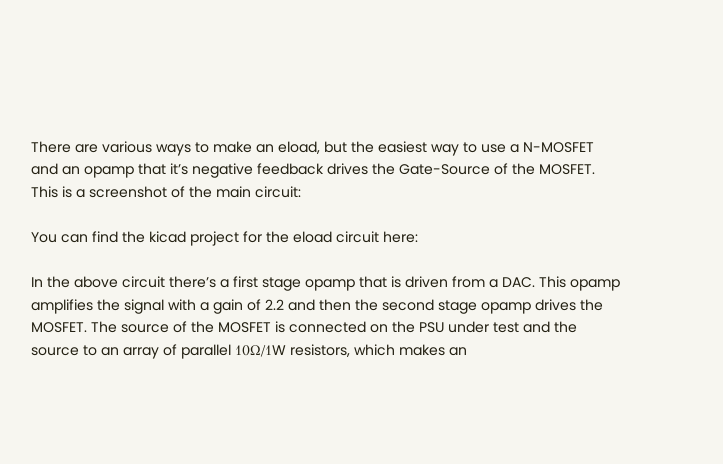There are various ways to make an eload, but the easiest way to use a N-MOSFET and an opamp that it’s negative feedback drives the Gate-Source of the MOSFET. This is a screenshot of the main circuit:

You can find the kicad project for the eload circuit here:

In the above circuit there’s a first stage opamp that is driven from a DAC. This opamp amplifies the signal with a gain of 2.2 and then the second stage opamp drives the MOSFET. The source of the MOSFET is connected on the PSU under test and the source to an array of parallel 10Ω/1W resistors, which makes an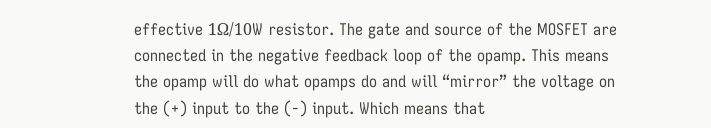effective 1Ω/10W resistor. The gate and source of the MOSFET are connected in the negative feedback loop of the opamp. This means the opamp will do what opamps do and will “mirror” the voltage on the (+) input to the (-) input. Which means that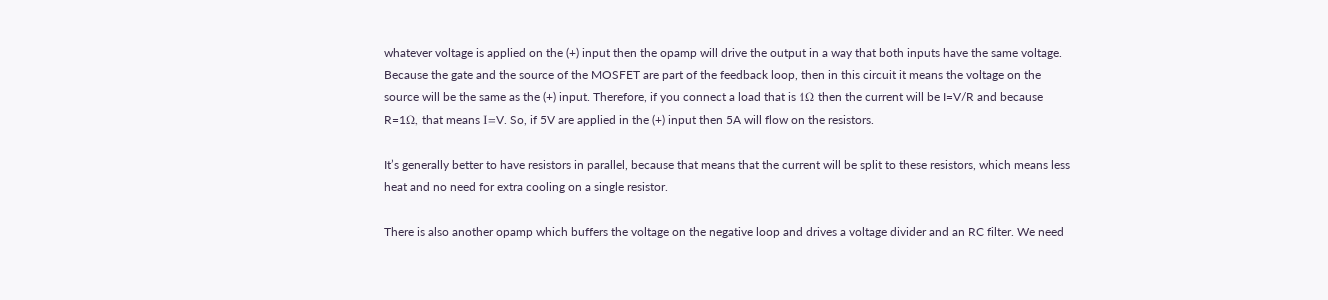whatever voltage is applied on the (+) input then the opamp will drive the output in a way that both inputs have the same voltage. Because the gate and the source of the MOSFET are part of the feedback loop, then in this circuit it means the voltage on the source will be the same as the (+) input. Therefore, if you connect a load that is 1Ω then the current will be I=V/R and because R=1Ω, that means Ι=V. So, if 5V are applied in the (+) input then 5A will flow on the resistors.

It’s generally better to have resistors in parallel, because that means that the current will be split to these resistors, which means less heat and no need for extra cooling on a single resistor.

There is also another opamp which buffers the voltage on the negative loop and drives a voltage divider and an RC filter. We need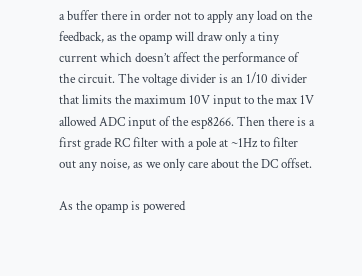a buffer there in order not to apply any load on the feedback, as the opamp will draw only a tiny current which doesn’t affect the performance of the circuit. The voltage divider is an 1/10 divider that limits the maximum 10V input to the max 1V allowed ADC input of the esp8266. Then there is a first grade RC filter with a pole at ~1Hz to filter out any noise, as we only care about the DC offset.

As the opamp is powered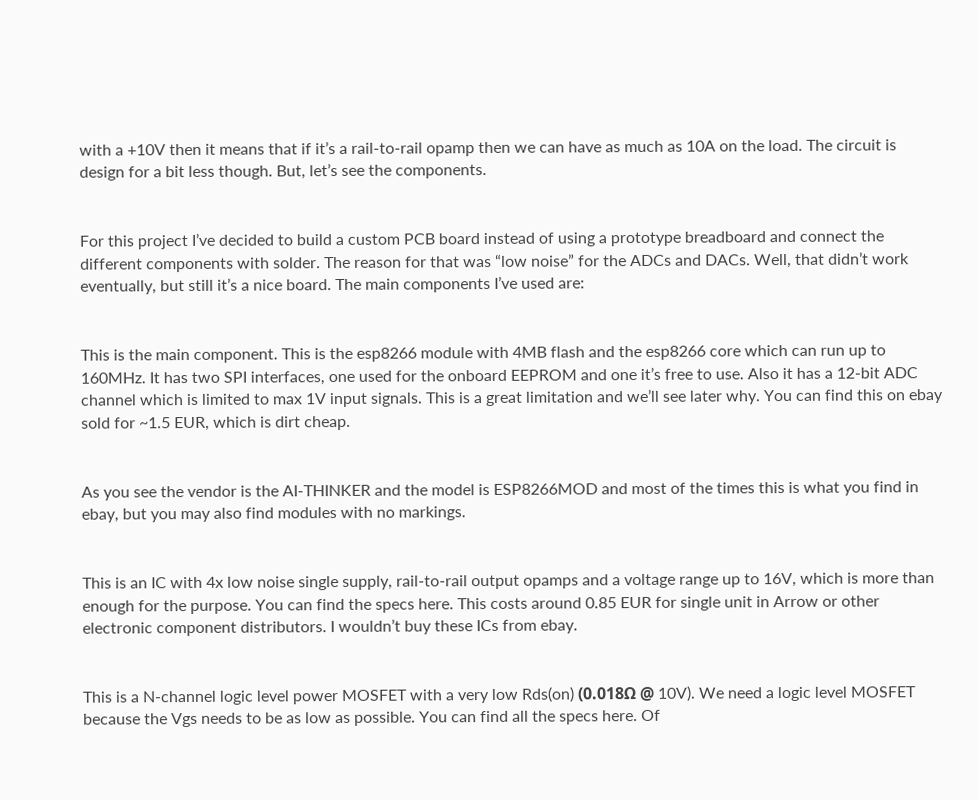with a +10V then it means that if it’s a rail-to-rail opamp then we can have as much as 10A on the load. The circuit is design for a bit less though. But, let’s see the components.


For this project I’ve decided to build a custom PCB board instead of using a prototype breadboard and connect the different components with solder. The reason for that was “low noise” for the ADCs and DACs. Well, that didn’t work eventually, but still it’s a nice board. The main components I’ve used are:


This is the main component. This is the esp8266 module with 4MB flash and the esp8266 core which can run up to 160MHz. It has two SPI interfaces, one used for the onboard EEPROM and one it’s free to use. Also it has a 12-bit ADC channel which is limited to max 1V input signals. This is a great limitation and we’ll see later why. You can find this on ebay sold for ~1.5 EUR, which is dirt cheap.


As you see the vendor is the AI-THINKER and the model is ESP8266MOD and most of the times this is what you find in ebay, but you may also find modules with no markings.


This is an IC with 4x low noise single supply, rail-to-rail output opamps and a voltage range up to 16V, which is more than enough for the purpose. You can find the specs here. This costs around 0.85 EUR for single unit in Arrow or other electronic component distributors. I wouldn’t buy these ICs from ebay.


This is a N-channel logic level power MOSFET with a very low Rds(on) (0.018Ω @ 10V). We need a logic level MOSFET because the Vgs needs to be as low as possible. You can find all the specs here. Of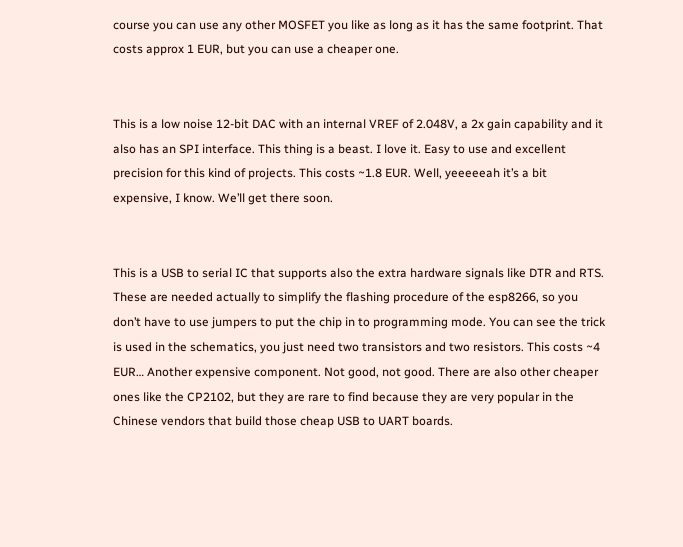course you can use any other MOSFET you like as long as it has the same footprint. That costs approx 1 EUR, but you can use a cheaper one.


This is a low noise 12-bit DAC with an internal VREF of 2.048V, a 2x gain capability and it also has an SPI interface. This thing is a beast. I love it. Easy to use and excellent precision for this kind of projects. This costs ~1.8 EUR. Well, yeeeeeah it’s a bit expensive, I know. We’ll get there soon.


This is a USB to serial IC that supports also the extra hardware signals like DTR and RTS. These are needed actually to simplify the flashing procedure of the esp8266, so you don’t have to use jumpers to put the chip in to programming mode. You can see the trick is used in the schematics, you just need two transistors and two resistors. This costs ~4 EUR… Another expensive component. Not good, not good. There are also other cheaper ones like the CP2102, but they are rare to find because they are very popular in the Chinese vendors that build those cheap USB to UART boards.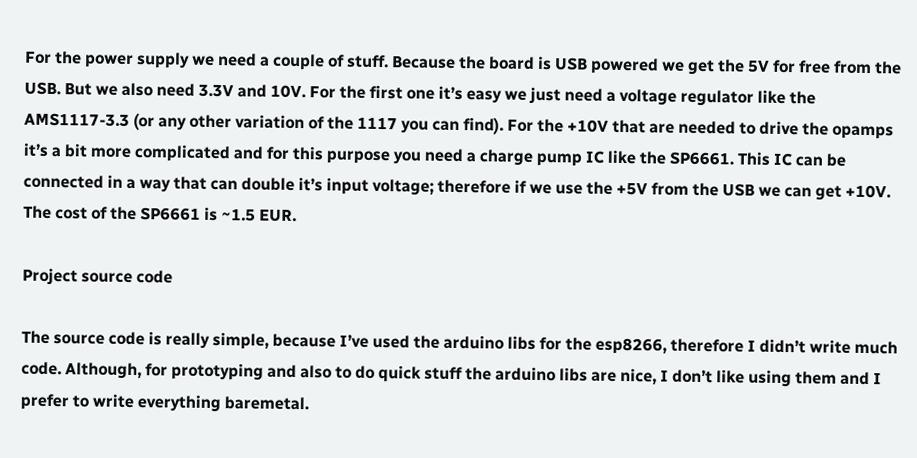For the power supply we need a couple of stuff. Because the board is USB powered we get the 5V for free from the USB. But we also need 3.3V and 10V. For the first one it’s easy we just need a voltage regulator like the AMS1117-3.3 (or any other variation of the 1117 you can find). For the +10V that are needed to drive the opamps it’s a bit more complicated and for this purpose you need a charge pump IC like the SP6661. This IC can be connected in a way that can double it’s input voltage; therefore if we use the +5V from the USB we can get +10V. The cost of the SP6661 is ~1.5 EUR.

Project source code

The source code is really simple, because I’ve used the arduino libs for the esp8266, therefore I didn’t write much code. Although, for prototyping and also to do quick stuff the arduino libs are nice, I don’t like using them and I prefer to write everything baremetal.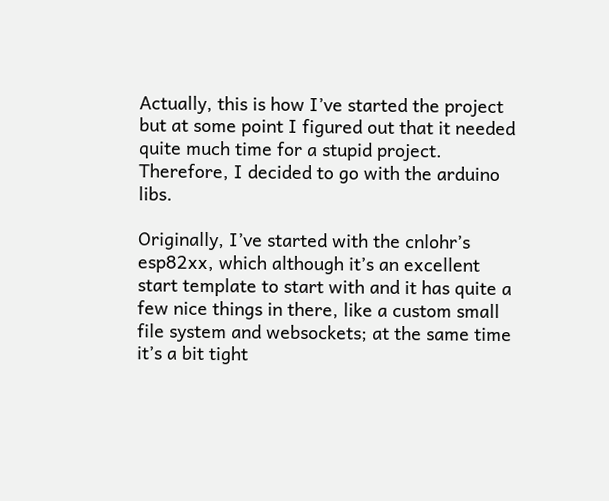Actually, this is how I’ve started the project but at some point I figured out that it needed quite much time for a stupid project. Therefore, I decided to go with the arduino libs.

Originally, I’ve started with the cnlohr’s esp82xx, which although it’s an excellent start template to start with and it has quite a few nice things in there, like a custom small file system and websockets; at the same time it’s a bit tight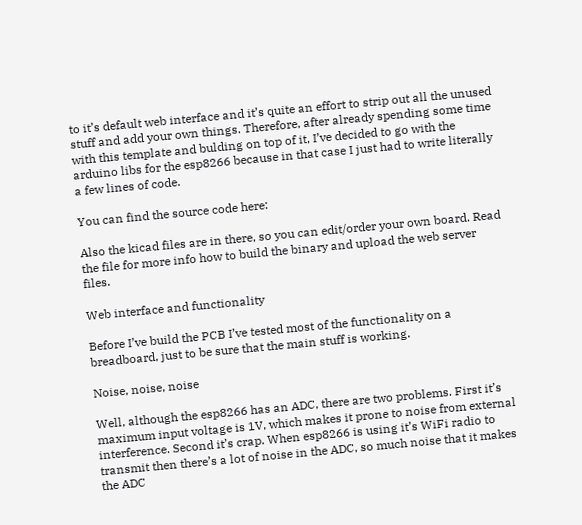to it’s default web interface and it’s quite an effort to strip out all the unused stuff and add your own things. Therefore, after already spending some time with this template and bulding on top of it, I’ve decided to go with the arduino libs for the esp8266 because in that case I just had to write literally a few lines of code.

You can find the source code here:

Also the kicad files are in there, so you can edit/order your own board. Read the file for more info how to build the binary and upload the web server files.

Web interface and functionality

Before I’ve build the PCB I’ve tested most of the functionality on a breadboard, just to be sure that the main stuff is working.

Noise, noise, noise

Well, although the esp8266 has an ADC, there are two problems. First it’s maximum input voltage is 1V, which makes it prone to noise from external interference. Second it’s crap. When esp8266 is using it’s WiFi radio to transmit then there’s a lot of noise in the ADC, so much noise that it makes the ADC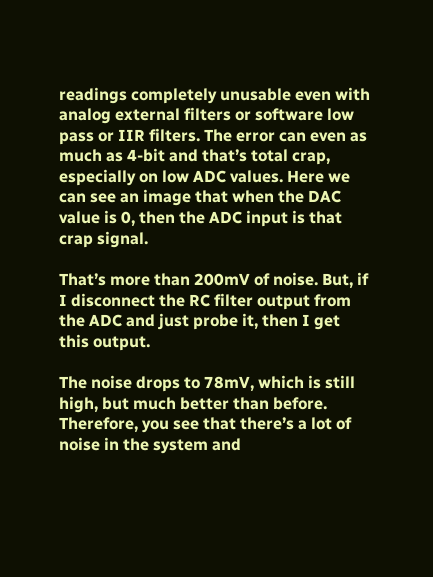readings completely unusable even with analog external filters or software low pass or IIR filters. The error can even as much as 4-bit and that’s total crap, especially on low ADC values. Here we can see an image that when the DAC value is 0, then the ADC input is that crap signal.

That’s more than 200mV of noise. But, if I disconnect the RC filter output from the ADC and just probe it, then I get this output.

The noise drops to 78mV, which is still high, but much better than before. Therefore, you see that there’s a lot of noise in the system and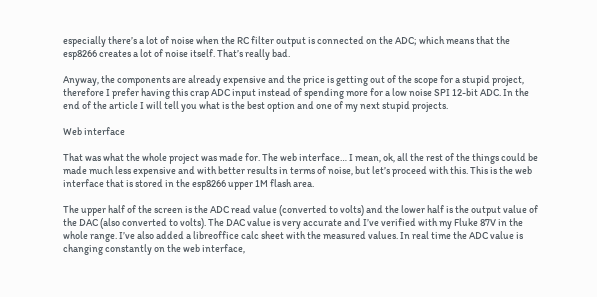especially there’s a lot of noise when the RC filter output is connected on the ADC; which means that the esp8266 creates a lot of noise itself. That’s really bad.

Anyway, the components are already expensive and the price is getting out of the scope for a stupid project, therefore I prefer having this crap ADC input instead of spending more for a low noise SPI 12-bit ADC. In the end of the article I will tell you what is the best option and one of my next stupid projects.

Web interface

That was what the whole project was made for. The web interface… I mean, ok, all the rest of the things could be made much less expensive and with better results in terms of noise, but let’s proceed with this. This is the web interface that is stored in the esp8266 upper 1M flash area.

The upper half of the screen is the ADC read value (converted to volts) and the lower half is the output value of the DAC (also converted to volts). The DAC value is very accurate and I’ve verified with my Fluke 87V in the whole range. I’ve also added a libreoffice calc sheet with the measured values. In real time the ADC value is changing constantly on the web interface,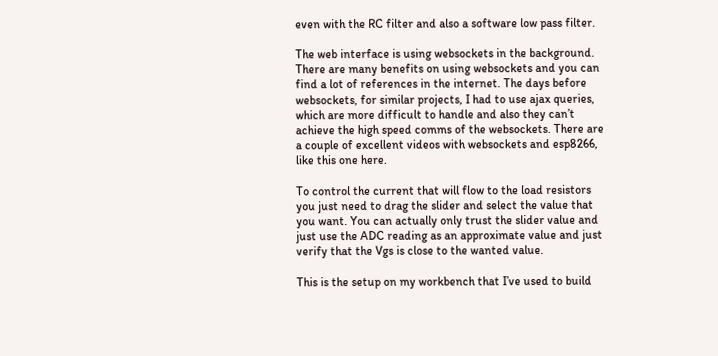even with the RC filter and also a software low pass filter.

The web interface is using websockets in the background. There are many benefits on using websockets and you can find a lot of references in the internet. The days before websockets, for similar projects, I had to use ajax queries, which are more difficult to handle and also they can’t achieve the high speed comms of the websockets. There are a couple of excellent videos with websockets and esp8266, like this one here.

To control the current that will flow to the load resistors you just need to drag the slider and select the value that you want. You can actually only trust the slider value and just use the ADC reading as an approximate value and just verify that the Vgs is close to the wanted value.

This is the setup on my workbench that I’ve used to build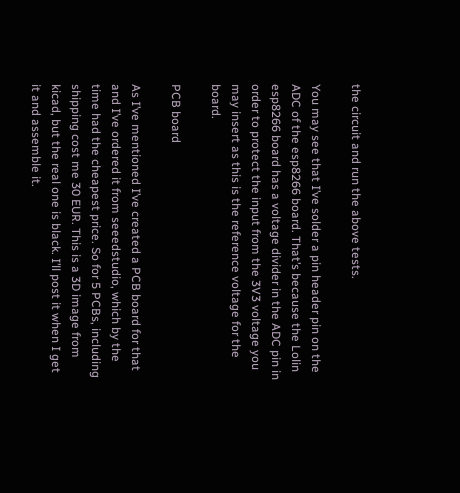the circuit and run the above tests.

You may see that I’ve solder a pin header pin on the ADC of the esp8266 board. That’s because the Lolin esp8266 board has a voltage divider in the ADC pin in order to protect the input from the 3V3 voltage you may insert as this is the reference voltage for the board.

PCB board

As I’ve mentioned I’ve created a PCB board for that and I’ve ordered it from seeedstudio, which by the time had the cheapest price. So for 5 PCBs, including shipping cost me 30 EUR. This is a 3D image from kicad, but the real one is black. I’ll post it when I get it and assemble it.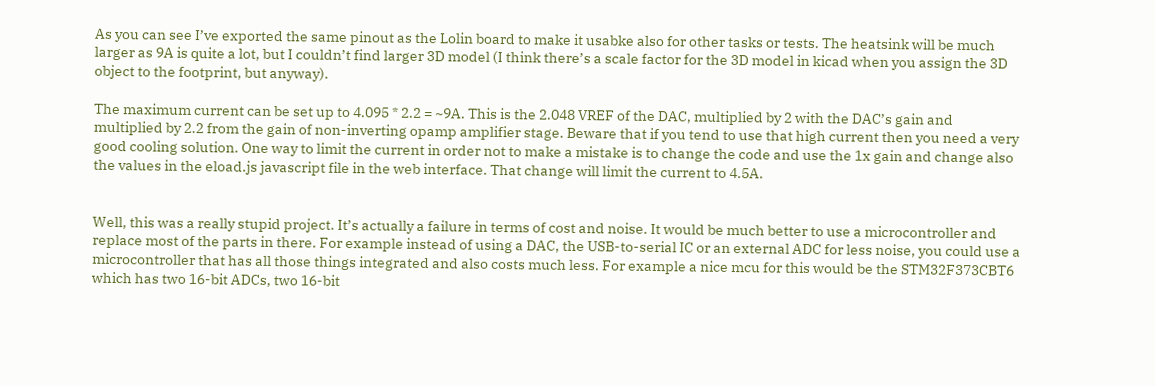As you can see I’ve exported the same pinout as the Lolin board to make it usabke also for other tasks or tests. The heatsink will be much larger as 9A is quite a lot, but I couldn’t find larger 3D model (I think there’s a scale factor for the 3D model in kicad when you assign the 3D object to the footprint, but anyway).

The maximum current can be set up to 4.095 * 2.2 = ~9A. This is the 2.048 VREF of the DAC, multiplied by 2 with the DAC’s gain and multiplied by 2.2 from the gain of non-inverting opamp amplifier stage. Beware that if you tend to use that high current then you need a very good cooling solution. One way to limit the current in order not to make a mistake is to change the code and use the 1x gain and change also the values in the eload.js javascript file in the web interface. That change will limit the current to 4.5A.


Well, this was a really stupid project. It’s actually a failure in terms of cost and noise. It would be much better to use a microcontroller and replace most of the parts in there. For example instead of using a DAC, the USB-to-serial IC or an external ADC for less noise, you could use a microcontroller that has all those things integrated and also costs much less. For example a nice mcu for this would be the STM32F373CBT6 which has two 16-bit ADCs, two 16-bit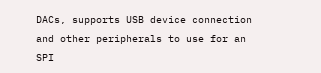DACs, supports USB device connection and other peripherals to use for an SPI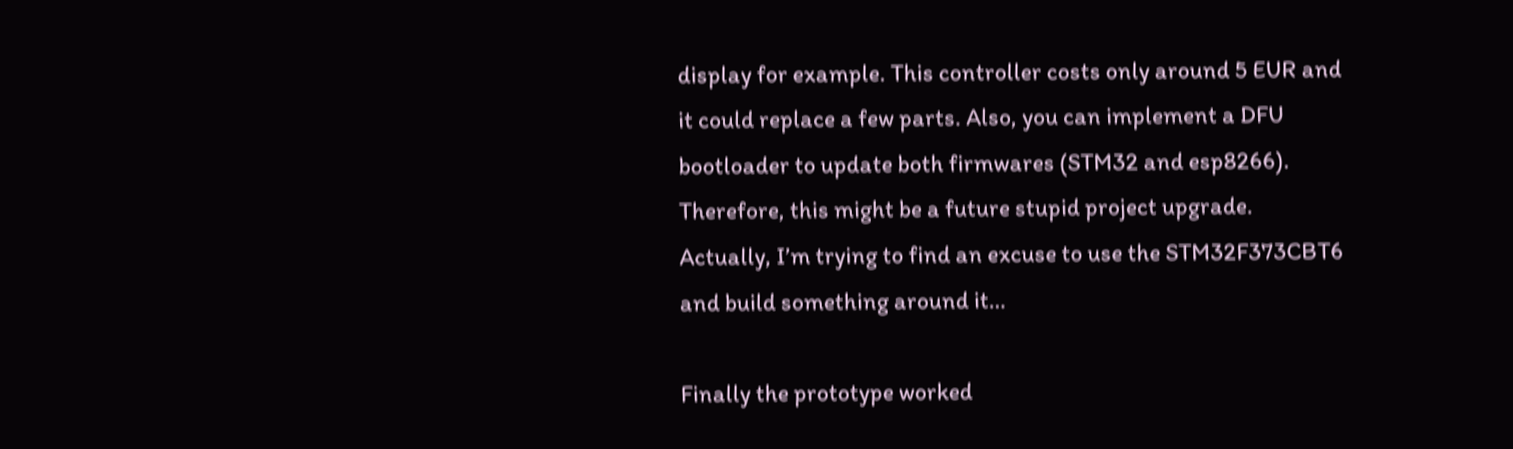display for example. This controller costs only around 5 EUR and it could replace a few parts. Also, you can implement a DFU bootloader to update both firmwares (STM32 and esp8266). Therefore, this might be a future stupid project upgrade. Actually, I’m trying to find an excuse to use the STM32F373CBT6 and build something around it…

Finally the prototype worked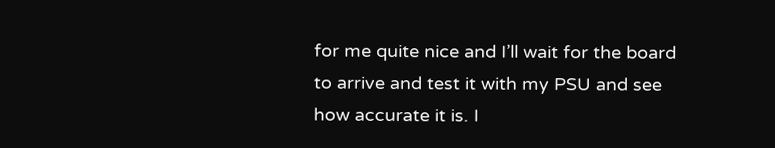for me quite nice and I’ll wait for the board to arrive and test it with my PSU and see how accurate it is. I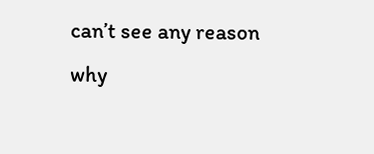can’t see any reason why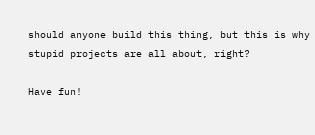should anyone build this thing, but this is why stupid projects are all about, right?

Have fun!